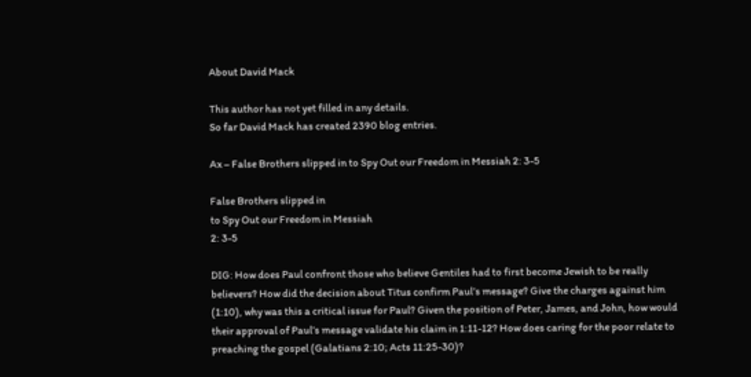About David Mack

This author has not yet filled in any details.
So far David Mack has created 2390 blog entries.

Ax – False Brothers slipped in to Spy Out our Freedom in Messiah 2: 3-5

False Brothers slipped in
to Spy Out our Freedom in Messiah
2: 3-5

DIG: How does Paul confront those who believe Gentiles had to first become Jewish to be really believers? How did the decision about Titus confirm Paul’s message? Give the charges against him (1:10), why was this a critical issue for Paul? Given the position of Peter, James, and John, how would their approval of Paul’s message validate his claim in 1:11-12? How does caring for the poor relate to preaching the gospel (Galatians 2:10; Acts 11:25-30)?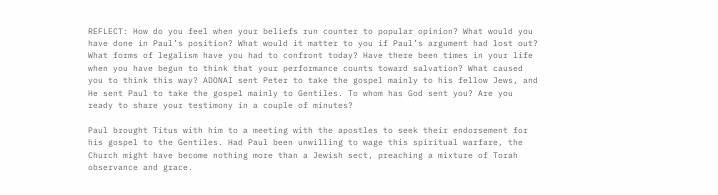REFLECT: How do you feel when your beliefs run counter to popular opinion? What would you have done in Paul’s position? What would it matter to you if Paul’s argument had lost out? What forms of legalism have you had to confront today? Have there been times in your life when you have begun to think that your performance counts toward salvation? What caused you to think this way? ADONAI sent Peter to take the gospel mainly to his fellow Jews, and He sent Paul to take the gospel mainly to Gentiles. To whom has God sent you? Are you ready to share your testimony in a couple of minutes?

Paul brought Titus with him to a meeting with the apostles to seek their endorsement for his gospel to the Gentiles. Had Paul been unwilling to wage this spiritual warfare, the Church might have become nothing more than a Jewish sect, preaching a mixture of Torah observance and grace.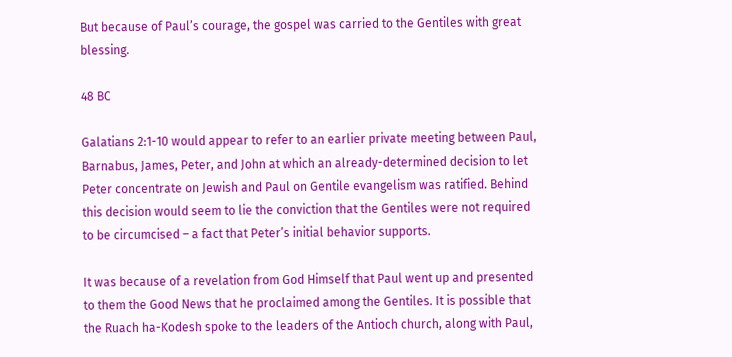But because of Paul’s courage, the gospel was carried to the Gentiles with great blessing.

48 BC

Galatians 2:1-10 would appear to refer to an earlier private meeting between Paul, Barnabus, James, Peter, and John at which an already-determined decision to let Peter concentrate on Jewish and Paul on Gentile evangelism was ratified. Behind this decision would seem to lie the conviction that the Gentiles were not required to be circumcised – a fact that Peter’s initial behavior supports.

It was because of a revelation from God Himself that Paul went up and presented to them the Good News that he proclaimed among the Gentiles. It is possible that the Ruach ha-Kodesh spoke to the leaders of the Antioch church, along with Paul,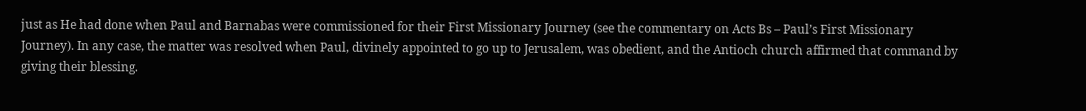just as He had done when Paul and Barnabas were commissioned for their First Missionary Journey (see the commentary on Acts Bs – Paul’s First Missionary Journey). In any case, the matter was resolved when Paul, divinely appointed to go up to Jerusalem, was obedient, and the Antioch church affirmed that command by giving their blessing.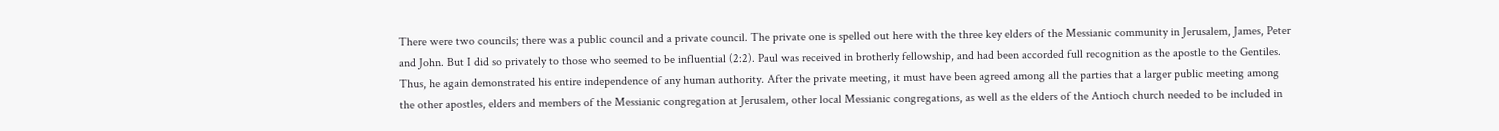There were two councils; there was a public council and a private council. The private one is spelled out here with the three key elders of the Messianic community in Jerusalem, James, Peter and John. But I did so privately to those who seemed to be influential (2:2). Paul was received in brotherly fellowship, and had been accorded full recognition as the apostle to the Gentiles. Thus, he again demonstrated his entire independence of any human authority. After the private meeting, it must have been agreed among all the parties that a larger public meeting among the other apostles, elders and members of the Messianic congregation at Jerusalem, other local Messianic congregations, as well as the elders of the Antioch church needed to be included in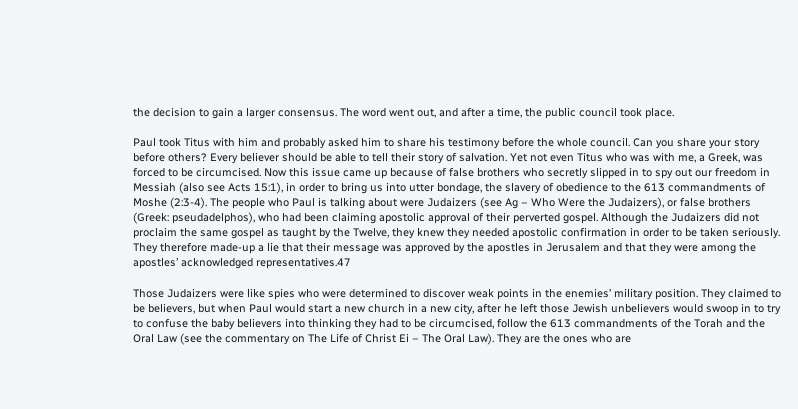the decision to gain a larger consensus. The word went out, and after a time, the public council took place.

Paul took Titus with him and probably asked him to share his testimony before the whole council. Can you share your story before others? Every believer should be able to tell their story of salvation. Yet not even Titus who was with me, a Greek, was forced to be circumcised. Now this issue came up because of false brothers who secretly slipped in to spy out our freedom in Messiah (also see Acts 15:1), in order to bring us into utter bondage, the slavery of obedience to the 613 commandments of Moshe (2:3-4). The people who Paul is talking about were Judaizers (see Ag – Who Were the Judaizers), or false brothers (Greek: pseudadelphos), who had been claiming apostolic approval of their perverted gospel. Although the Judaizers did not proclaim the same gospel as taught by the Twelve, they knew they needed apostolic confirmation in order to be taken seriously. They therefore made-up a lie that their message was approved by the apostles in Jerusalem and that they were among the apostles’ acknowledged representatives.47

Those Judaizers were like spies who were determined to discover weak points in the enemies’ military position. They claimed to be believers, but when Paul would start a new church in a new city, after he left those Jewish unbelievers would swoop in to try to confuse the baby believers into thinking they had to be circumcised, follow the 613 commandments of the Torah and the Oral Law (see the commentary on The Life of Christ Ei – The Oral Law). They are the ones who are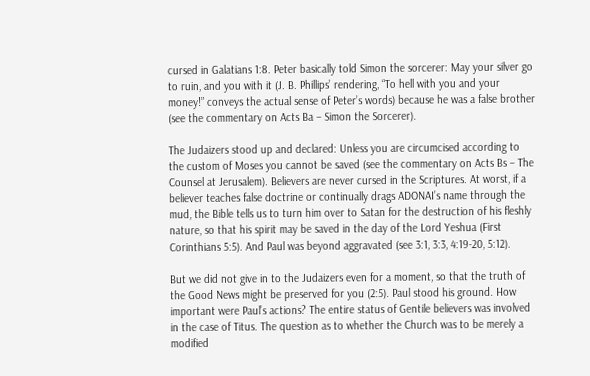cursed in Galatians 1:8. Peter basically told Simon the sorcerer: May your silver go to ruin, and you with it (J. B. Phillips’ rendering, “To hell with you and your money!” conveys the actual sense of Peter’s words) because he was a false brother (see the commentary on Acts Ba – Simon the Sorcerer).

The Judaizers stood up and declared: Unless you are circumcised according to the custom of Moses you cannot be saved (see the commentary on Acts Bs – The Counsel at Jerusalem). Believers are never cursed in the Scriptures. At worst, if a believer teaches false doctrine or continually drags ADONAI’s name through the mud, the Bible tells us to turn him over to Satan for the destruction of his fleshly nature, so that his spirit may be saved in the day of the Lord Yeshua (First Corinthians 5:5). And Paul was beyond aggravated (see 3:1, 3:3, 4:19-20, 5:12).

But we did not give in to the Judaizers even for a moment, so that the truth of the Good News might be preserved for you (2:5). Paul stood his ground. How important were Paul’s actions? The entire status of Gentile believers was involved in the case of Titus. The question as to whether the Church was to be merely a modified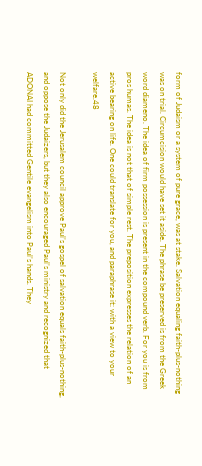form of Judaism or a system of pure grace, was at stake. Salvation equaling faith-plus-nothing was on trial. Circumcision would have set it aside. The phrase be preserved is from the Greek word diameno. The idea of firm possession is present in the compound verb. For you is from pros humas. The idea is not that of simple rest. The preposition expresses the relation of an active bearing on life. One could translate for you, and paraphrase it: with a view to your welfare.48

Not only did the Jerusalem council approve Paul’s gospel of salvation equals faith-plus-nothing, and oppose the Judaizers, but they also encouraged Paul’s ministry and recognized that ADONAI had committed Gentile evangelism into Paul’s hands. They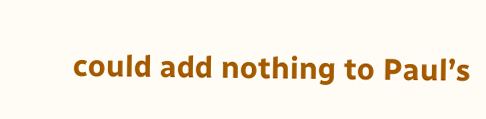could add nothing to Paul’s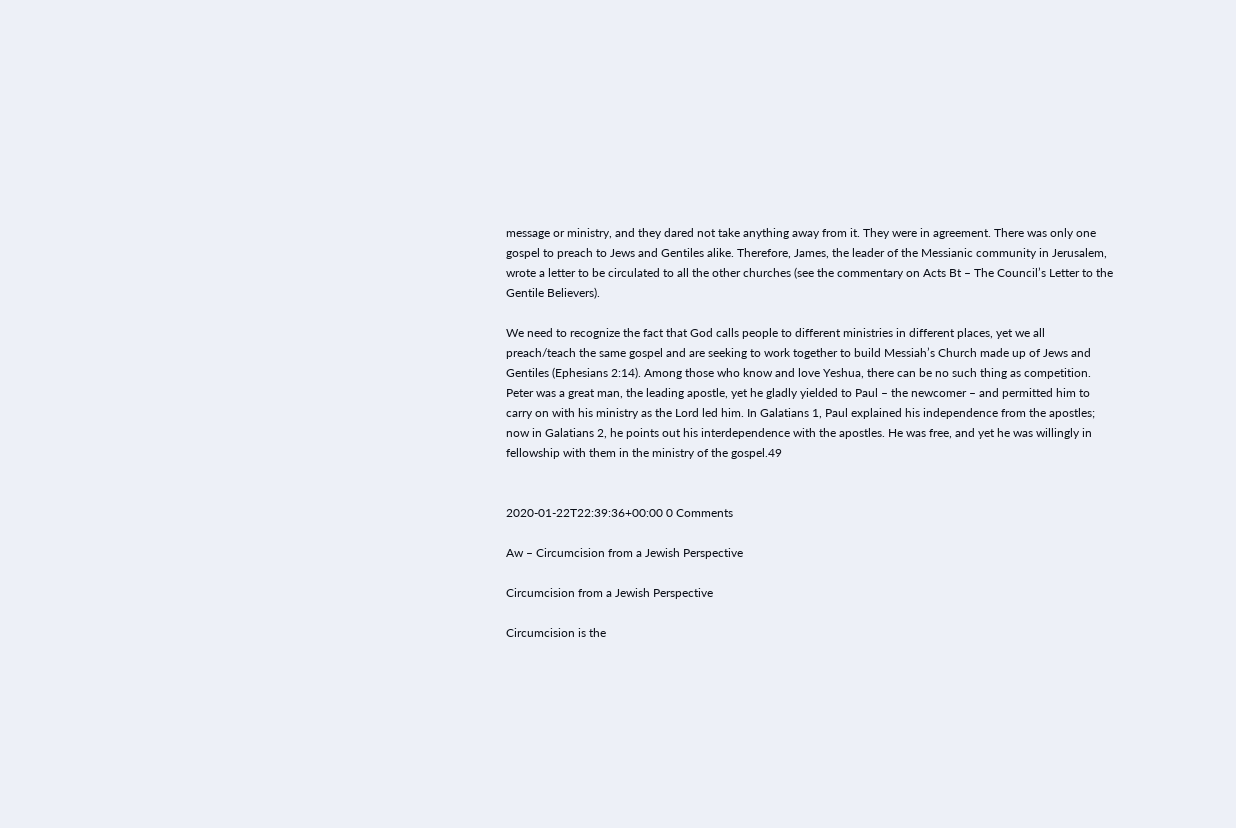message or ministry, and they dared not take anything away from it. They were in agreement. There was only one gospel to preach to Jews and Gentiles alike. Therefore, James, the leader of the Messianic community in Jerusalem, wrote a letter to be circulated to all the other churches (see the commentary on Acts Bt – The Council’s Letter to the Gentile Believers).

We need to recognize the fact that God calls people to different ministries in different places, yet we all preach/teach the same gospel and are seeking to work together to build Messiah’s Church made up of Jews and Gentiles (Ephesians 2:14). Among those who know and love Yeshua, there can be no such thing as competition. Peter was a great man, the leading apostle, yet he gladly yielded to Paul – the newcomer – and permitted him to carry on with his ministry as the Lord led him. In Galatians 1, Paul explained his independence from the apostles; now in Galatians 2, he points out his interdependence with the apostles. He was free, and yet he was willingly in fellowship with them in the ministry of the gospel.49


2020-01-22T22:39:36+00:00 0 Comments

Aw – Circumcision from a Jewish Perspective

Circumcision from a Jewish Perspective

Circumcision is the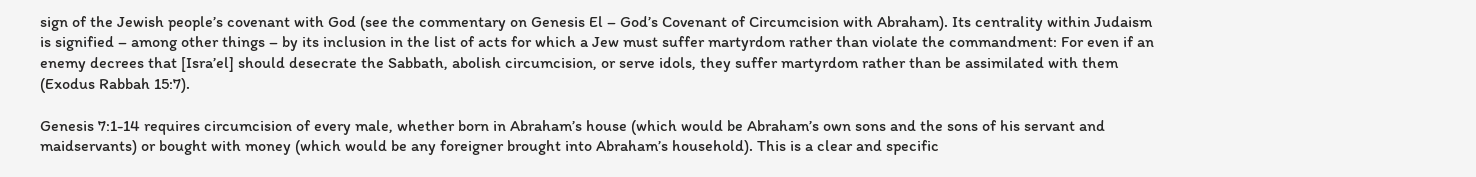sign of the Jewish people’s covenant with God (see the commentary on Genesis El – God’s Covenant of Circumcision with Abraham). Its centrality within Judaism is signified – among other things – by its inclusion in the list of acts for which a Jew must suffer martyrdom rather than violate the commandment: For even if an enemy decrees that [Isra’el] should desecrate the Sabbath, abolish circumcision, or serve idols, they suffer martyrdom rather than be assimilated with them (Exodus Rabbah 15:7).

Genesis 7:1-14 requires circumcision of every male, whether born in Abraham’s house (which would be Abraham’s own sons and the sons of his servant and maidservants) or bought with money (which would be any foreigner brought into Abraham’s household). This is a clear and specific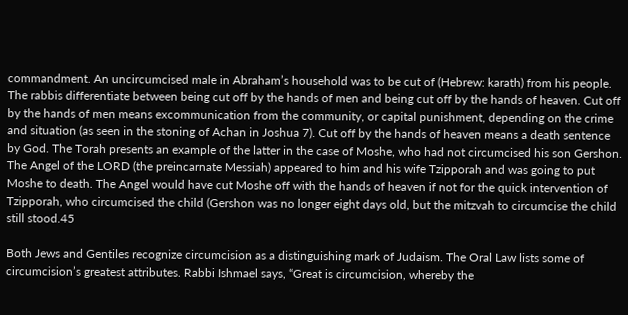commandment. An uncircumcised male in Abraham’s household was to be cut of (Hebrew: karath) from his people. The rabbis differentiate between being cut off by the hands of men and being cut off by the hands of heaven. Cut off by the hands of men means excommunication from the community, or capital punishment, depending on the crime and situation (as seen in the stoning of Achan in Joshua 7). Cut off by the hands of heaven means a death sentence by God. The Torah presents an example of the latter in the case of Moshe, who had not circumcised his son Gershon. The Angel of the LORD (the preincarnate Messiah) appeared to him and his wife Tzipporah and was going to put Moshe to death. The Angel would have cut Moshe off with the hands of heaven if not for the quick intervention of Tzipporah, who circumcised the child (Gershon was no longer eight days old, but the mitzvah to circumcise the child still stood.45

Both Jews and Gentiles recognize circumcision as a distinguishing mark of Judaism. The Oral Law lists some of circumcision’s greatest attributes. Rabbi Ishmael says, “Great is circumcision, whereby the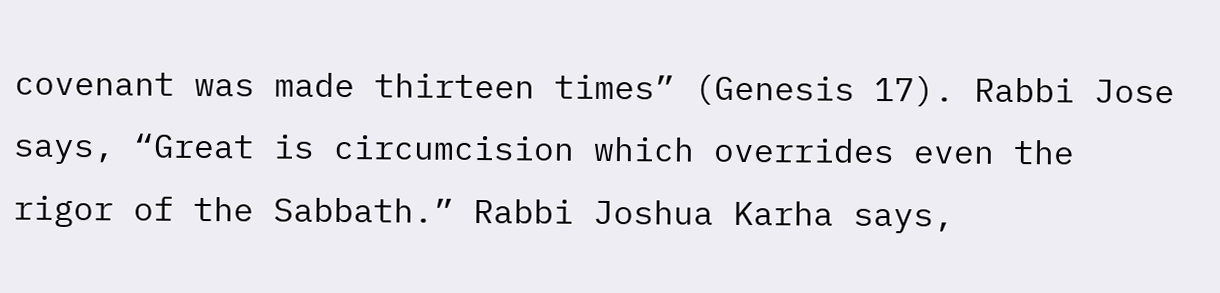covenant was made thirteen times” (Genesis 17). Rabbi Jose says, “Great is circumcision which overrides even the rigor of the Sabbath.” Rabbi Joshua Karha says,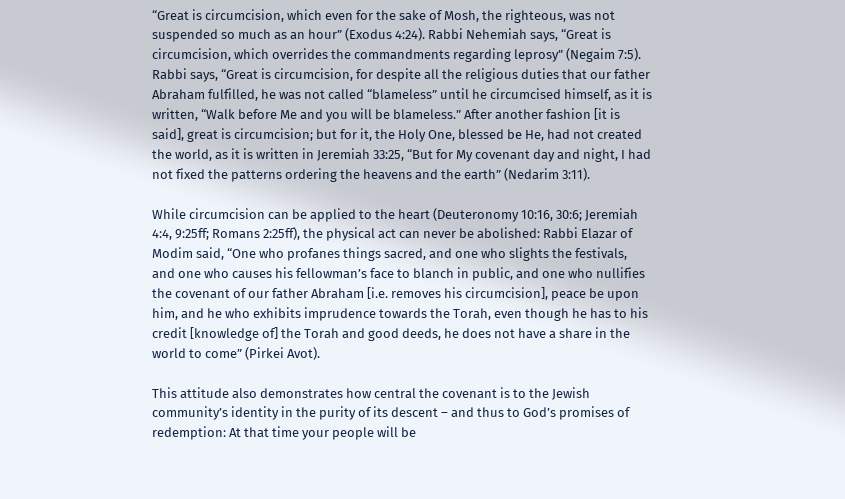“Great is circumcision, which even for the sake of Mosh, the righteous, was not suspended so much as an hour” (Exodus 4:24). Rabbi Nehemiah says, “Great is circumcision, which overrides the commandments regarding leprosy” (Negaim 7:5). Rabbi says, “Great is circumcision, for despite all the religious duties that our father Abraham fulfilled, he was not called “blameless” until he circumcised himself, as it is written, “Walk before Me and you will be blameless.” After another fashion [it is said], great is circumcision; but for it, the Holy One, blessed be He, had not created the world, as it is written in Jeremiah 33:25, “But for My covenant day and night, I had not fixed the patterns ordering the heavens and the earth” (Nedarim 3:11).

While circumcision can be applied to the heart (Deuteronomy 10:16, 30:6; Jeremiah 4:4, 9:25ff; Romans 2:25ff), the physical act can never be abolished: Rabbi Elazar of Modim said, “One who profanes things sacred, and one who slights the festivals, and one who causes his fellowman’s face to blanch in public, and one who nullifies the covenant of our father Abraham [i.e. removes his circumcision], peace be upon him, and he who exhibits imprudence towards the Torah, even though he has to his credit [knowledge of] the Torah and good deeds, he does not have a share in the world to come” (Pirkei Avot).

This attitude also demonstrates how central the covenant is to the Jewish community’s identity in the purity of its descent – and thus to God’s promises of redemption: At that time your people will be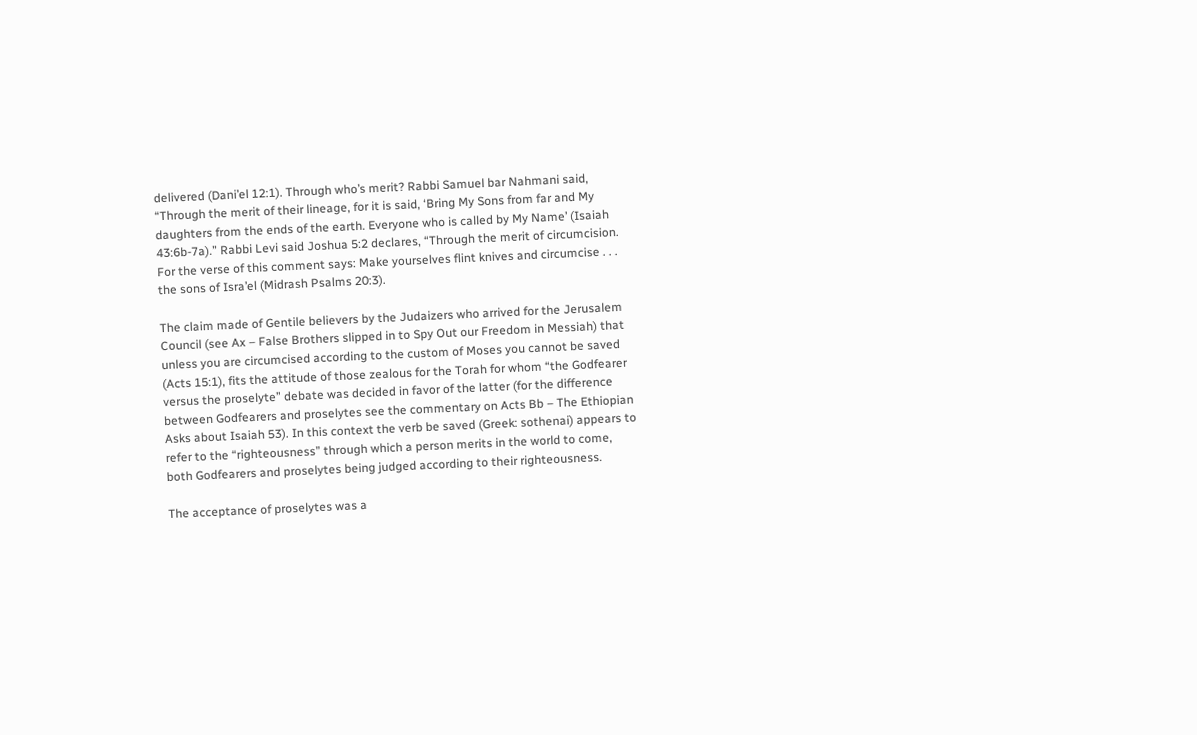delivered (Dani’el 12:1). Through who’s merit? Rabbi Samuel bar Nahmani said, “Through the merit of their lineage, for it is said, ‘Bring My Sons from far and My daughters from the ends of the earth. Everyone who is called by My Name’ (Isaiah 43:6b-7a).” Rabbi Levi said Joshua 5:2 declares, “Through the merit of circumcision. For the verse of this comment says: Make yourselves flint knives and circumcise . . . the sons of Isra’el (Midrash Psalms 20:3).

The claim made of Gentile believers by the Judaizers who arrived for the Jerusalem Council (see Ax – False Brothers slipped in to Spy Out our Freedom in Messiah) that unless you are circumcised according to the custom of Moses you cannot be saved (Acts 15:1), fits the attitude of those zealous for the Torah for whom “the Godfearer versus the proselyte” debate was decided in favor of the latter (for the difference between Godfearers and proselytes see the commentary on Acts Bb – The Ethiopian Asks about Isaiah 53). In this context the verb be saved (Greek: sothenai) appears to refer to the “righteousness” through which a person merits in the world to come, both Godfearers and proselytes being judged according to their righteousness.

The acceptance of proselytes was a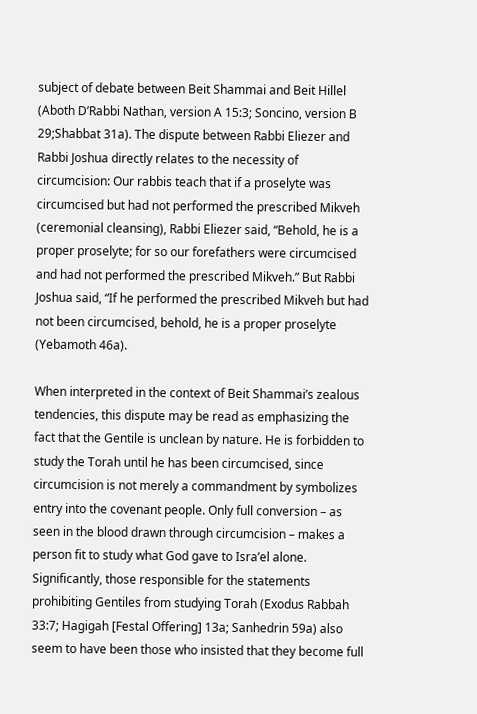subject of debate between Beit Shammai and Beit Hillel (Aboth D’Rabbi Nathan, version A 15:3; Soncino, version B 29;Shabbat 31a). The dispute between Rabbi Eliezer and Rabbi Joshua directly relates to the necessity of circumcision: Our rabbis teach that if a proselyte was circumcised but had not performed the prescribed Mikveh (ceremonial cleansing), Rabbi Eliezer said, “Behold, he is a proper proselyte; for so our forefathers were circumcised and had not performed the prescribed Mikveh.” But Rabbi Joshua said, “If he performed the prescribed Mikveh but had not been circumcised, behold, he is a proper proselyte (Yebamoth 46a).

When interpreted in the context of Beit Shammai’s zealous tendencies, this dispute may be read as emphasizing the fact that the Gentile is unclean by nature. He is forbidden to study the Torah until he has been circumcised, since circumcision is not merely a commandment by symbolizes entry into the covenant people. Only full conversion – as seen in the blood drawn through circumcision – makes a person fit to study what God gave to Isra’el alone. Significantly, those responsible for the statements prohibiting Gentiles from studying Torah (Exodus Rabbah 33:7; Hagigah [Festal Offering] 13a; Sanhedrin 59a) also seem to have been those who insisted that they become full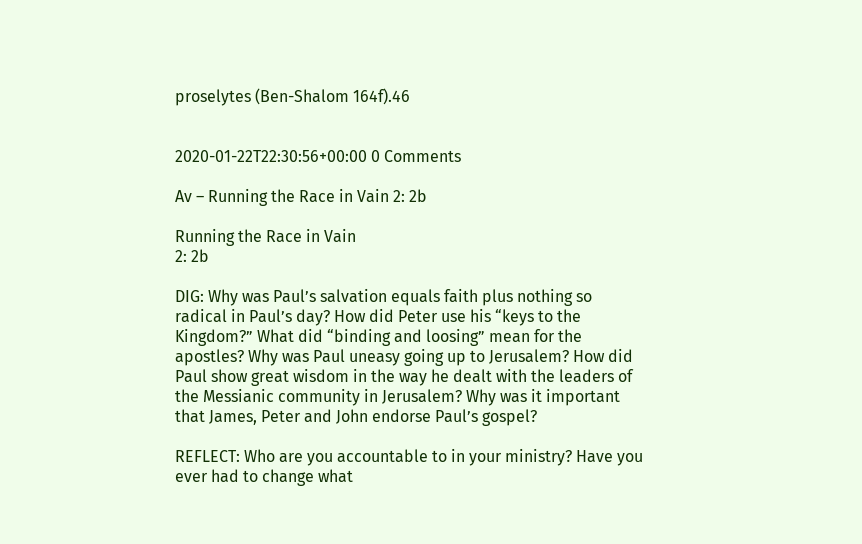proselytes (Ben-Shalom 164f).46


2020-01-22T22:30:56+00:00 0 Comments

Av – Running the Race in Vain 2: 2b

Running the Race in Vain
2: 2b

DIG: Why was Paul’s salvation equals faith plus nothing so radical in Paul’s day? How did Peter use his “keys to the Kingdom?” What did “binding and loosing” mean for the apostles? Why was Paul uneasy going up to Jerusalem? How did Paul show great wisdom in the way he dealt with the leaders of the Messianic community in Jerusalem? Why was it important that James, Peter and John endorse Paul’s gospel?

REFLECT: Who are you accountable to in your ministry? Have you ever had to change what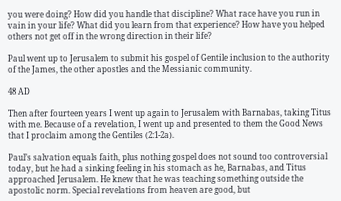you were doing? How did you handle that discipline? What race have you run in vain in your life? What did you learn from that experience? How have you helped others not get off in the wrong direction in their life?

Paul went up to Jerusalem to submit his gospel of Gentile inclusion to the authority of the James, the other apostles and the Messianic community.

48 AD

Then after fourteen years I went up again to Jerusalem with Barnabas, taking Titus with me. Because of a revelation, I went up and presented to them the Good News that I proclaim among the Gentiles (2:1-2a).

Paul’s salvation equals faith, plus nothing gospel does not sound too controversial today, but he had a sinking feeling in his stomach as he, Barnabas, and Titus approached Jerusalem. He knew that he was teaching something outside the apostolic norm. Special revelations from heaven are good, but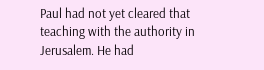Paul had not yet cleared that teaching with the authority in Jerusalem. He had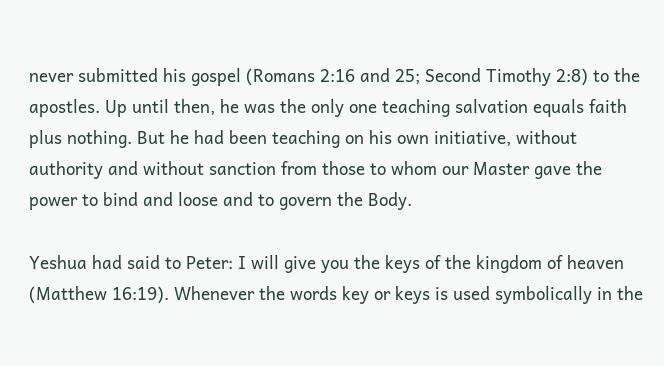never submitted his gospel (Romans 2:16 and 25; Second Timothy 2:8) to the apostles. Up until then, he was the only one teaching salvation equals faith plus nothing. But he had been teaching on his own initiative, without authority and without sanction from those to whom our Master gave the power to bind and loose and to govern the Body.

Yeshua had said to Peter: I will give you the keys of the kingdom of heaven (Matthew 16:19). Whenever the words key or keys is used symbolically in the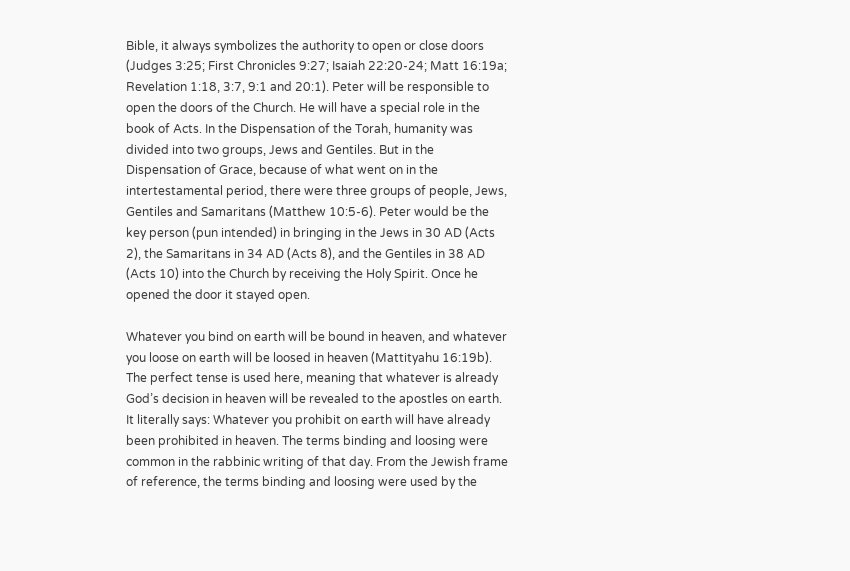Bible, it always symbolizes the authority to open or close doors (Judges 3:25; First Chronicles 9:27; Isaiah 22:20-24; Matt 16:19a; Revelation 1:18, 3:7, 9:1 and 20:1). Peter will be responsible to open the doors of the Church. He will have a special role in the book of Acts. In the Dispensation of the Torah, humanity was divided into two groups, Jews and Gentiles. But in the Dispensation of Grace, because of what went on in the intertestamental period, there were three groups of people, Jews, Gentiles and Samaritans (Matthew 10:5-6). Peter would be the key person (pun intended) in bringing in the Jews in 30 AD (Acts 2), the Samaritans in 34 AD (Acts 8), and the Gentiles in 38 AD (Acts 10) into the Church by receiving the Holy Spirit. Once he opened the door it stayed open.

Whatever you bind on earth will be bound in heaven, and whatever you loose on earth will be loosed in heaven (Mattityahu 16:19b). The perfect tense is used here, meaning that whatever is already God’s decision in heaven will be revealed to the apostles on earth. It literally says: Whatever you prohibit on earth will have already been prohibited in heaven. The terms binding and loosing were common in the rabbinic writing of that day. From the Jewish frame of reference, the terms binding and loosing were used by the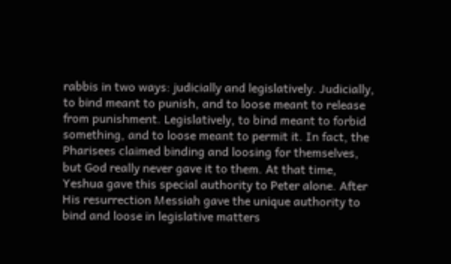rabbis in two ways: judicially and legislatively. Judicially, to bind meant to punish, and to loose meant to release from punishment. Legislatively, to bind meant to forbid something, and to loose meant to permit it. In fact, the Pharisees claimed binding and loosing for themselves, but God really never gave it to them. At that time, Yeshua gave this special authority to Peter alone. After His resurrection Messiah gave the unique authority to bind and loose in legislative matters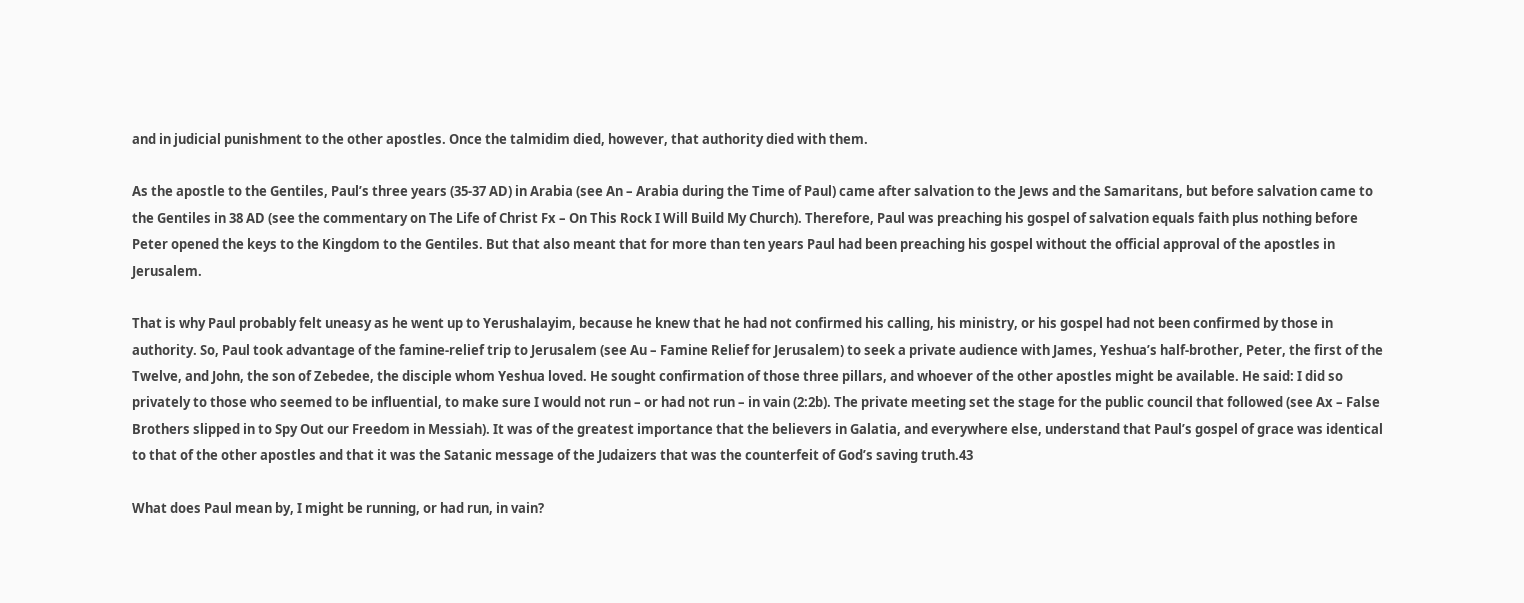and in judicial punishment to the other apostles. Once the talmidim died, however, that authority died with them.

As the apostle to the Gentiles, Paul’s three years (35-37 AD) in Arabia (see An – Arabia during the Time of Paul) came after salvation to the Jews and the Samaritans, but before salvation came to the Gentiles in 38 AD (see the commentary on The Life of Christ Fx – On This Rock I Will Build My Church). Therefore, Paul was preaching his gospel of salvation equals faith plus nothing before Peter opened the keys to the Kingdom to the Gentiles. But that also meant that for more than ten years Paul had been preaching his gospel without the official approval of the apostles in Jerusalem.

That is why Paul probably felt uneasy as he went up to Yerushalayim, because he knew that he had not confirmed his calling, his ministry, or his gospel had not been confirmed by those in authority. So, Paul took advantage of the famine-relief trip to Jerusalem (see Au – Famine Relief for Jerusalem) to seek a private audience with James, Yeshua’s half-brother, Peter, the first of the Twelve, and John, the son of Zebedee, the disciple whom Yeshua loved. He sought confirmation of those three pillars, and whoever of the other apostles might be available. He said: I did so privately to those who seemed to be influential, to make sure I would not run – or had not run – in vain (2:2b). The private meeting set the stage for the public council that followed (see Ax – False Brothers slipped in to Spy Out our Freedom in Messiah). It was of the greatest importance that the believers in Galatia, and everywhere else, understand that Paul’s gospel of grace was identical to that of the other apostles and that it was the Satanic message of the Judaizers that was the counterfeit of God’s saving truth.43

What does Paul mean by, I might be running, or had run, in vain?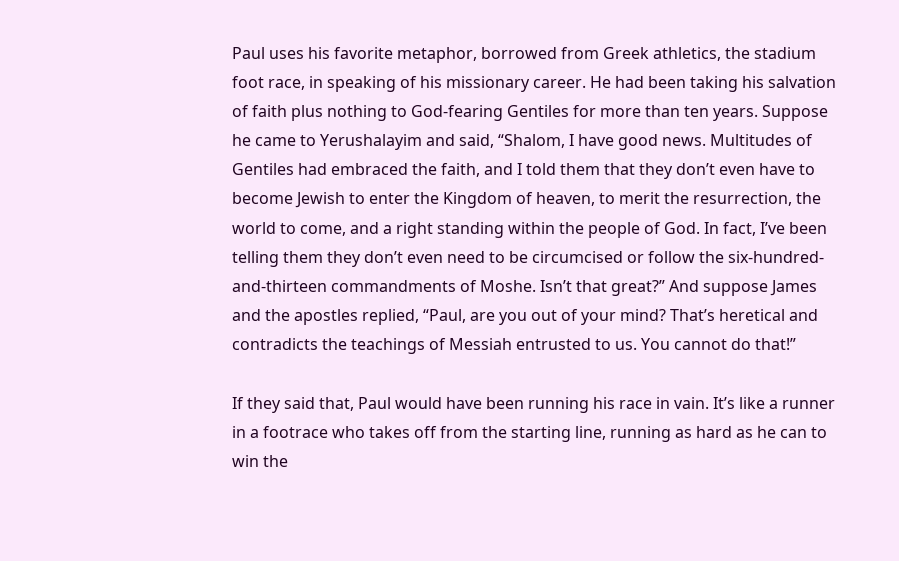Paul uses his favorite metaphor, borrowed from Greek athletics, the stadium foot race, in speaking of his missionary career. He had been taking his salvation of faith plus nothing to God-fearing Gentiles for more than ten years. Suppose he came to Yerushalayim and said, “Shalom, I have good news. Multitudes of Gentiles had embraced the faith, and I told them that they don’t even have to become Jewish to enter the Kingdom of heaven, to merit the resurrection, the world to come, and a right standing within the people of God. In fact, I’ve been telling them they don’t even need to be circumcised or follow the six-hundred-and-thirteen commandments of Moshe. Isn’t that great?” And suppose James and the apostles replied, “Paul, are you out of your mind? That’s heretical and contradicts the teachings of Messiah entrusted to us. You cannot do that!”

If they said that, Paul would have been running his race in vain. It’s like a runner in a footrace who takes off from the starting line, running as hard as he can to win the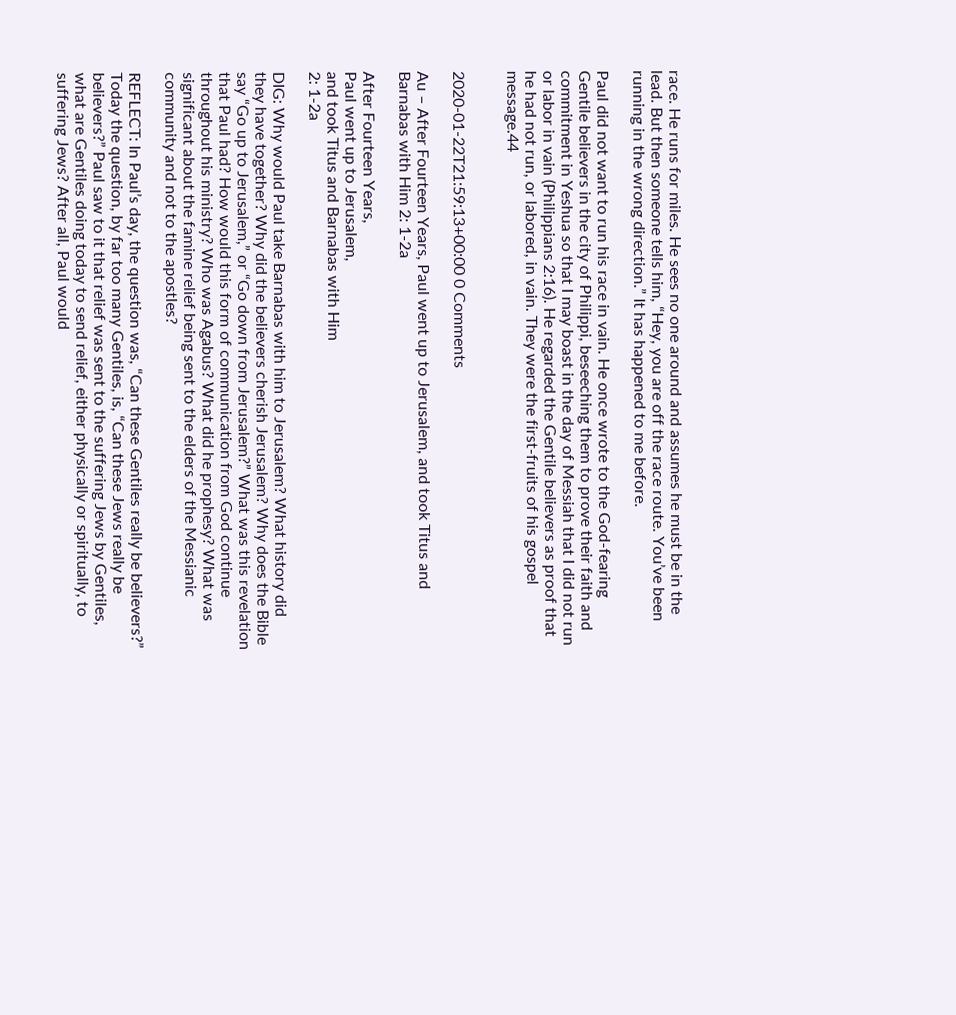race. He runs for miles. He sees no one around and assumes he must be in the lead. But then someone tells him, “Hey, you are off the race route. You’ve been running in the wrong direction.” It has happened to me before.

Paul did not want to run his race in vain. He once wrote to the God-fearing Gentile believers in the city of Philippi, beseeching them to prove their faith and commitment in Yeshua so that I may boast in the day of Messiah that I did not run or labor in vain (Philippians 2:16). He regarded the Gentile believers as proof that he had not run, or labored, in vain. They were the first-fruits of his gospel message.44


2020-01-22T21:59:13+00:00 0 Comments

Au – After Fourteen Years, Paul went up to Jerusalem, and took Titus and Barnabas with Him 2: 1-2a

After Fourteen Years,
Paul went up to Jerusalem,
and took Titus and Barnabas with Him
2: 1-2a

DIG: Why would Paul take Barnabas with him to Jerusalem? What history did they have together? Why did the believers cherish Jerusalem? Why does the Bible say “Go up to Jerusalem,” or “Go down from Jerusalem?” What was this revelation that Paul had? How would this form of communication from God continue throughout his ministry? Who was Agabus? What did he prophesy? What was significant about the famine relief being sent to the elders of the Messianic community and not to the apostles?

REFLECT: In Paul’s day, the question was, “Can these Gentiles really be believers?” Today the question, by far too many Gentiles, is, “Can these Jews really be believers?” Paul saw to it that relief was sent to the suffering Jews by Gentiles, what are Gentiles doing today to send relief, either physically or spiritually, to suffering Jews? After all, Paul would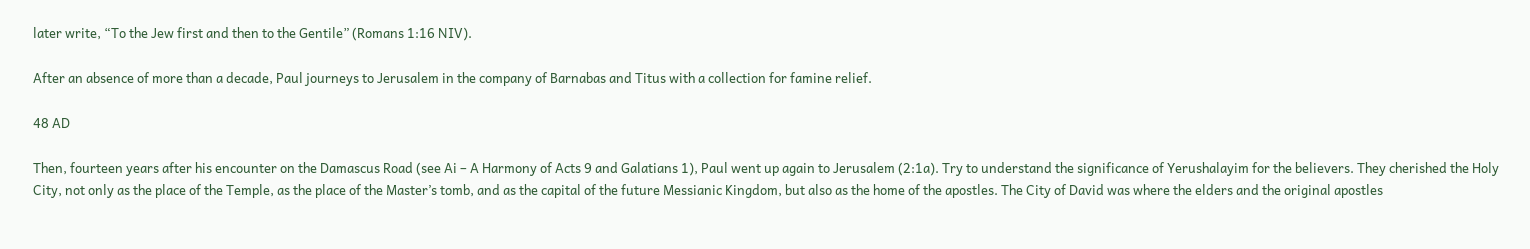later write, “To the Jew first and then to the Gentile” (Romans 1:16 NIV).

After an absence of more than a decade, Paul journeys to Jerusalem in the company of Barnabas and Titus with a collection for famine relief.

48 AD

Then, fourteen years after his encounter on the Damascus Road (see Ai – A Harmony of Acts 9 and Galatians 1), Paul went up again to Jerusalem (2:1a). Try to understand the significance of Yerushalayim for the believers. They cherished the Holy City, not only as the place of the Temple, as the place of the Master’s tomb, and as the capital of the future Messianic Kingdom, but also as the home of the apostles. The City of David was where the elders and the original apostles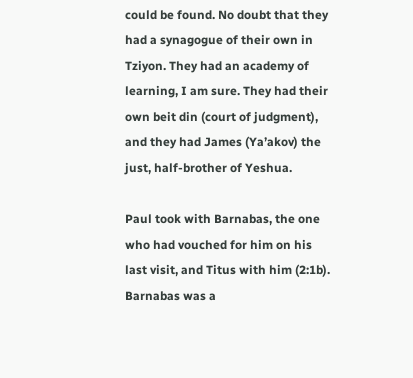could be found. No doubt that they had a synagogue of their own in Tziyon. They had an academy of learning, I am sure. They had their own beit din (court of judgment), and they had James (Ya’akov) the just, half-brother of Yeshua.

Paul took with Barnabas, the one who had vouched for him on his last visit, and Titus with him (2:1b). Barnabas was a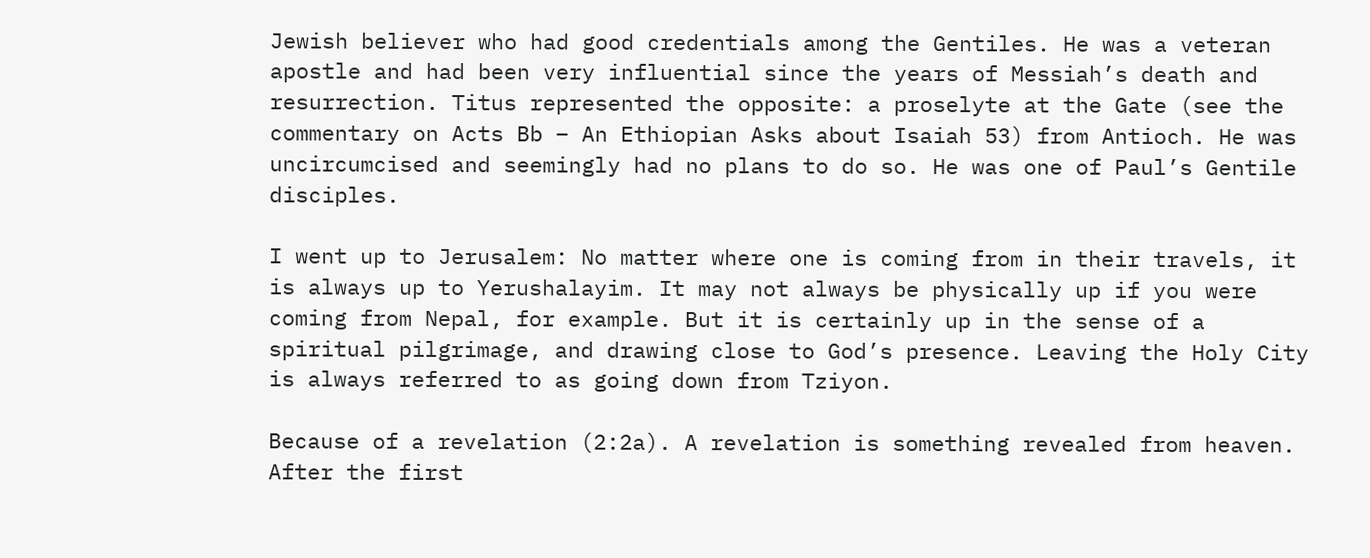Jewish believer who had good credentials among the Gentiles. He was a veteran apostle and had been very influential since the years of Messiah’s death and resurrection. Titus represented the opposite: a proselyte at the Gate (see the commentary on Acts Bb – An Ethiopian Asks about Isaiah 53) from Antioch. He was uncircumcised and seemingly had no plans to do so. He was one of Paul’s Gentile disciples.

I went up to Jerusalem: No matter where one is coming from in their travels, it is always up to Yerushalayim. It may not always be physically up if you were coming from Nepal, for example. But it is certainly up in the sense of a spiritual pilgrimage, and drawing close to God’s presence. Leaving the Holy City is always referred to as going down from Tziyon.

Because of a revelation (2:2a). A revelation is something revealed from heaven. After the first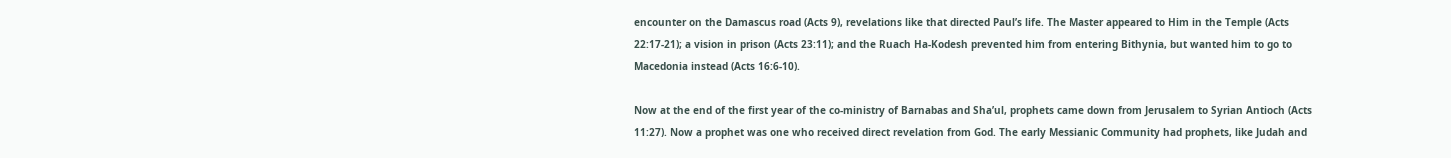encounter on the Damascus road (Acts 9), revelations like that directed Paul’s life. The Master appeared to Him in the Temple (Acts 22:17-21); a vision in prison (Acts 23:11); and the Ruach Ha-Kodesh prevented him from entering Bithynia, but wanted him to go to Macedonia instead (Acts 16:6-10).

Now at the end of the first year of the co-ministry of Barnabas and Sha’ul, prophets came down from Jerusalem to Syrian Antioch (Acts 11:27). Now a prophet was one who received direct revelation from God. The early Messianic Community had prophets, like Judah and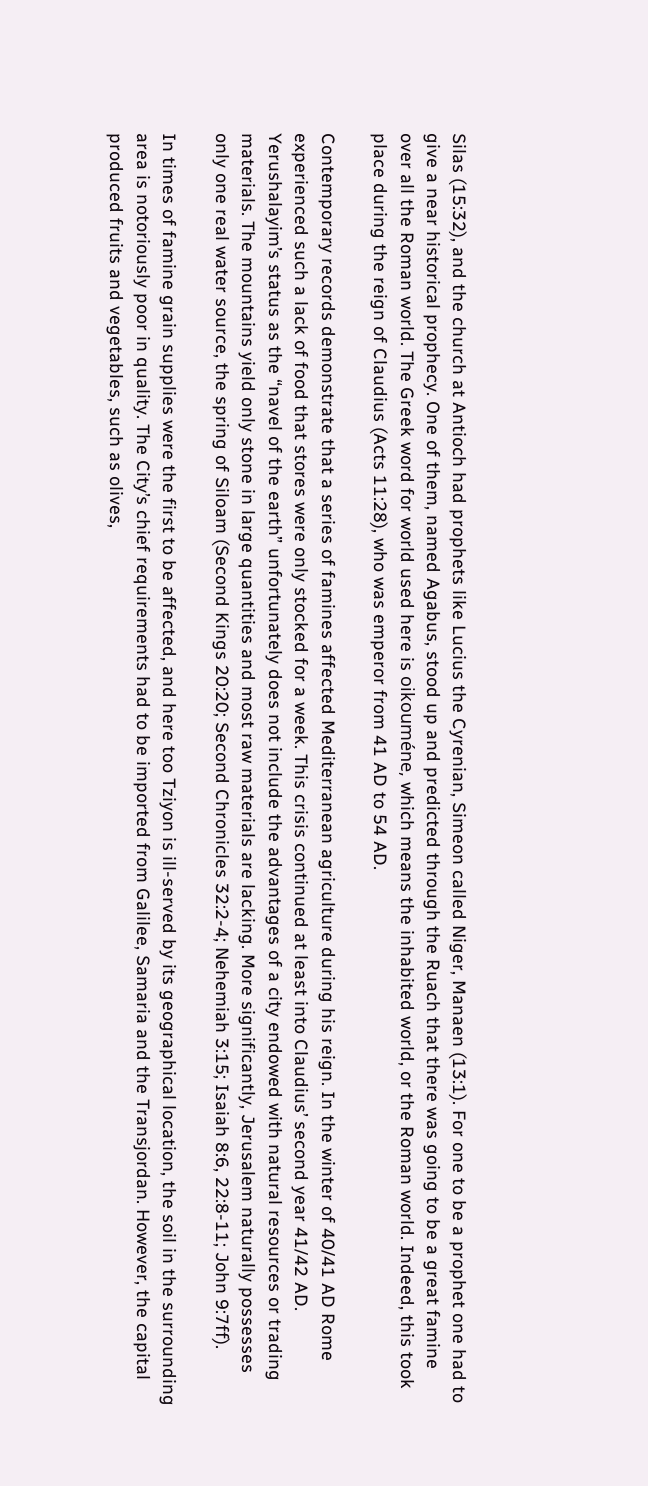Silas (15:32), and the church at Antioch had prophets like Lucius the Cyrenian, Simeon called Niger, Manaen (13:1). For one to be a prophet one had to give a near historical prophecy. One of them, named Agabus, stood up and predicted through the Ruach that there was going to be a great famine over all the Roman world. The Greek word for world used here is oikouméne, which means the inhabited world, or the Roman world. Indeed, this took place during the reign of Claudius (Acts 11:28), who was emperor from 41 AD to 54 AD.

Contemporary records demonstrate that a series of famines affected Mediterranean agriculture during his reign. In the winter of 40/41 AD Rome experienced such a lack of food that stores were only stocked for a week. This crisis continued at least into Claudius’ second year 41/42 AD. Yerushalayim’s status as the “navel of the earth” unfortunately does not include the advantages of a city endowed with natural resources or trading materials. The mountains yield only stone in large quantities and most raw materials are lacking. More significantly, Jerusalem naturally possesses only one real water source, the spring of Siloam (Second Kings 20:20; Second Chronicles 32:2-4; Nehemiah 3:15; Isaiah 8:6, 22:8-11; John 9:7ff).

In times of famine grain supplies were the first to be affected, and here too Tziyon is ill-served by its geographical location, the soil in the surrounding area is notoriously poor in quality. The City’s chief requirements had to be imported from Galilee, Samaria and the Transjordan. However, the capital produced fruits and vegetables, such as olives,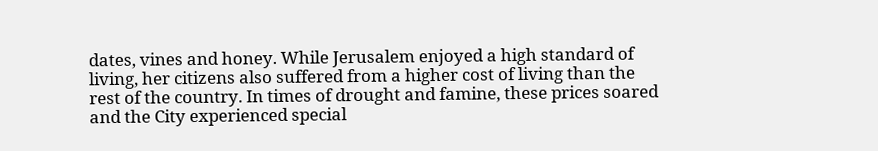dates, vines and honey. While Jerusalem enjoyed a high standard of living, her citizens also suffered from a higher cost of living than the rest of the country. In times of drought and famine, these prices soared and the City experienced special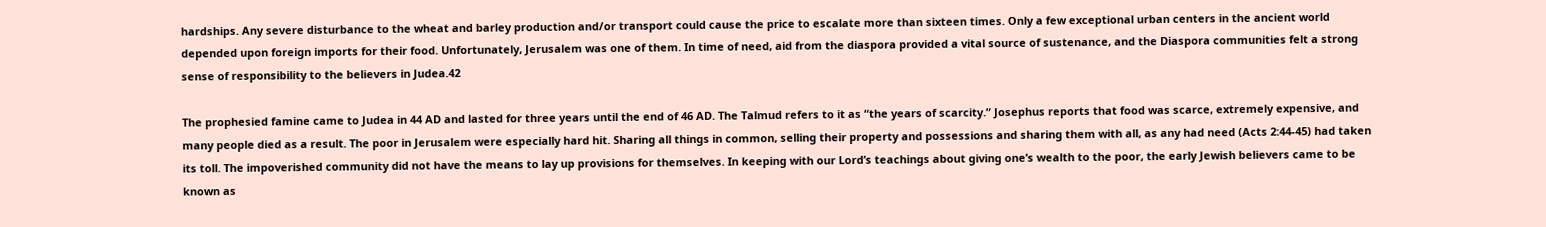hardships. Any severe disturbance to the wheat and barley production and/or transport could cause the price to escalate more than sixteen times. Only a few exceptional urban centers in the ancient world depended upon foreign imports for their food. Unfortunately, Jerusalem was one of them. In time of need, aid from the diaspora provided a vital source of sustenance, and the Diaspora communities felt a strong sense of responsibility to the believers in Judea.42

The prophesied famine came to Judea in 44 AD and lasted for three years until the end of 46 AD. The Talmud refers to it as “the years of scarcity.” Josephus reports that food was scarce, extremely expensive, and many people died as a result. The poor in Jerusalem were especially hard hit. Sharing all things in common, selling their property and possessions and sharing them with all, as any had need (Acts 2:44-45) had taken its toll. The impoverished community did not have the means to lay up provisions for themselves. In keeping with our Lord’s teachings about giving one’s wealth to the poor, the early Jewish believers came to be known as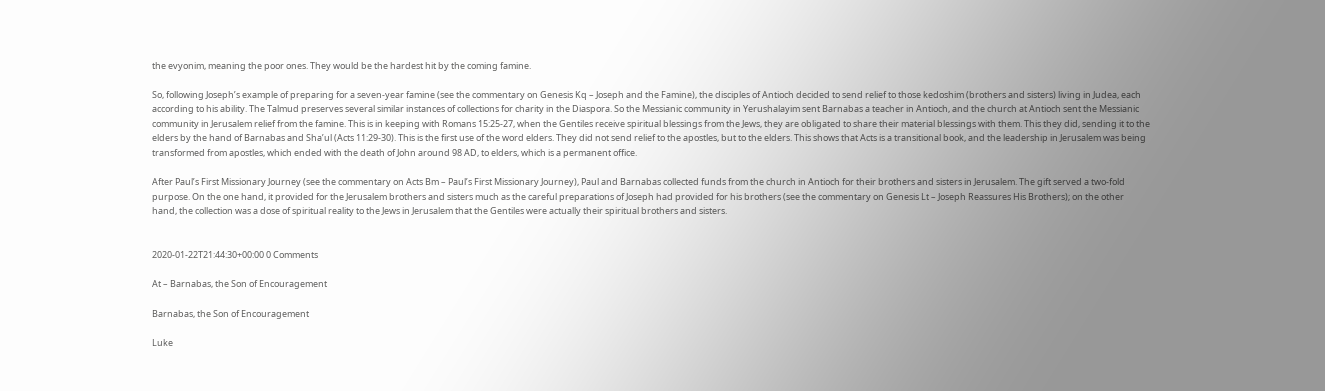the evyonim, meaning the poor ones. They would be the hardest hit by the coming famine.

So, following Joseph’s example of preparing for a seven-year famine (see the commentary on Genesis Kq – Joseph and the Famine), the disciples of Antioch decided to send relief to those kedoshim (brothers and sisters) living in Judea, each according to his ability. The Talmud preserves several similar instances of collections for charity in the Diaspora. So the Messianic community in Yerushalayim sent Barnabas a teacher in Antioch, and the church at Antioch sent the Messianic community in Jerusalem relief from the famine. This is in keeping with Romans 15:25-27, when the Gentiles receive spiritual blessings from the Jews, they are obligated to share their material blessings with them. This they did, sending it to the elders by the hand of Barnabas and Sha’ul (Acts 11:29-30). This is the first use of the word elders. They did not send relief to the apostles, but to the elders. This shows that Acts is a transitional book, and the leadership in Jerusalem was being transformed from apostles, which ended with the death of John around 98 AD, to elders, which is a permanent office.

After Paul’s First Missionary Journey (see the commentary on Acts Bm – Paul’s First Missionary Journey), Paul and Barnabas collected funds from the church in Antioch for their brothers and sisters in Jerusalem. The gift served a two-fold purpose. On the one hand, it provided for the Jerusalem brothers and sisters much as the careful preparations of Joseph had provided for his brothers (see the commentary on Genesis Lt – Joseph Reassures His Brothers); on the other hand, the collection was a dose of spiritual reality to the Jews in Jerusalem that the Gentiles were actually their spiritual brothers and sisters.


2020-01-22T21:44:30+00:00 0 Comments

At – Barnabas, the Son of Encouragement

Barnabas, the Son of Encouragement

Luke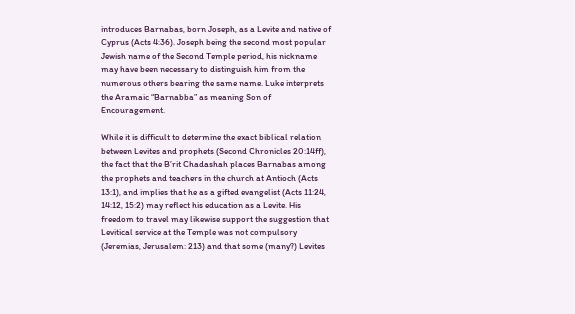introduces Barnabas, born Joseph, as a Levite and native of Cyprus (Acts 4:36). Joseph being the second most popular Jewish name of the Second Temple period, his nickname may have been necessary to distinguish him from the numerous others bearing the same name. Luke interprets the Aramaic “Barnabba” as meaning Son of Encouragement.

While it is difficult to determine the exact biblical relation between Levites and prophets (Second Chronicles 20:14ff), the fact that the B’rit Chadashah places Barnabas among the prophets and teachers in the church at Antioch (Acts 13:1), and implies that he as a gifted evangelist (Acts 11:24, 14:12, 15:2) may reflect his education as a Levite. His freedom to travel may likewise support the suggestion that Levitical service at the Temple was not compulsory (Jeremias, Jerusalem: 213) and that some (many?) Levites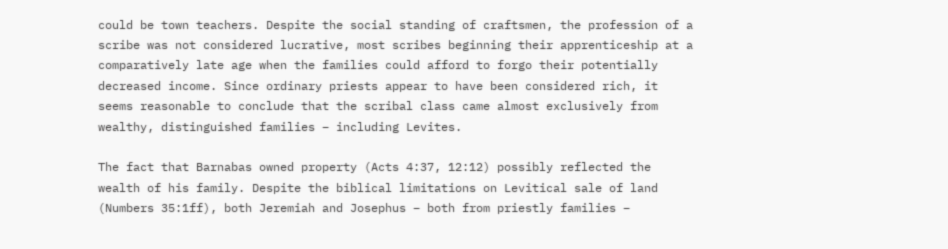could be town teachers. Despite the social standing of craftsmen, the profession of a scribe was not considered lucrative, most scribes beginning their apprenticeship at a comparatively late age when the families could afford to forgo their potentially decreased income. Since ordinary priests appear to have been considered rich, it seems reasonable to conclude that the scribal class came almost exclusively from wealthy, distinguished families – including Levites.

The fact that Barnabas owned property (Acts 4:37, 12:12) possibly reflected the wealth of his family. Despite the biblical limitations on Levitical sale of land (Numbers 35:1ff), both Jeremiah and Josephus – both from priestly families –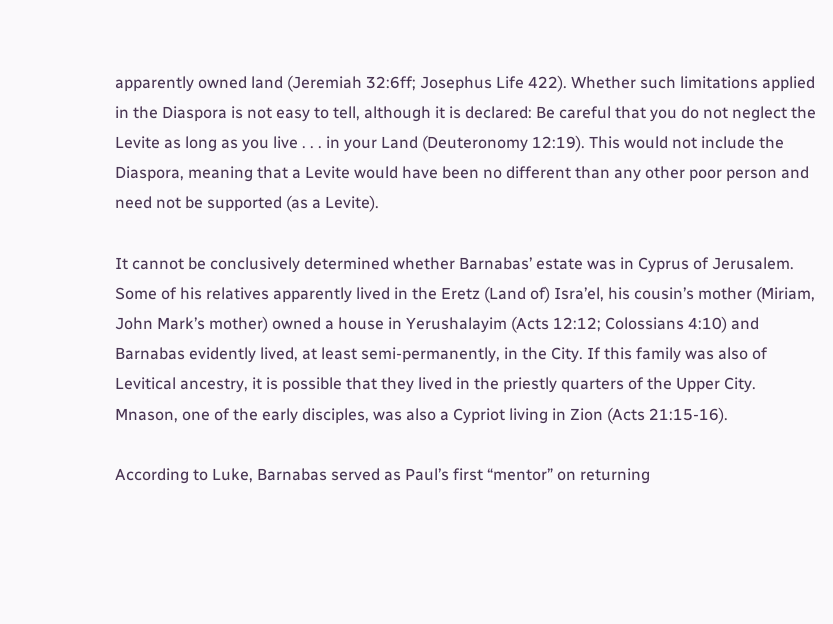apparently owned land (Jeremiah 32:6ff; Josephus Life 422). Whether such limitations applied in the Diaspora is not easy to tell, although it is declared: Be careful that you do not neglect the Levite as long as you live . . . in your Land (Deuteronomy 12:19). This would not include the Diaspora, meaning that a Levite would have been no different than any other poor person and need not be supported (as a Levite).

It cannot be conclusively determined whether Barnabas’ estate was in Cyprus of Jerusalem. Some of his relatives apparently lived in the Eretz (Land of) Isra’el, his cousin’s mother (Miriam, John Mark’s mother) owned a house in Yerushalayim (Acts 12:12; Colossians 4:10) and Barnabas evidently lived, at least semi-permanently, in the City. If this family was also of Levitical ancestry, it is possible that they lived in the priestly quarters of the Upper City. Mnason, one of the early disciples, was also a Cypriot living in Zion (Acts 21:15-16).

According to Luke, Barnabas served as Paul’s first “mentor” on returning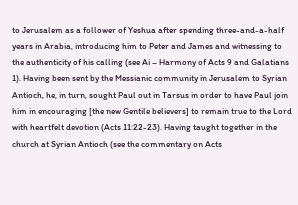to Jerusalem as a follower of Yeshua after spending three-and-a-half years in Arabia, introducing him to Peter and James and witnessing to the authenticity of his calling (see Ai – Harmony of Acts 9 and Galatians 1). Having been sent by the Messianic community in Jerusalem to Syrian Antioch, he, in turn, sought Paul out in Tarsus in order to have Paul join him in encouraging [the new Gentile believers] to remain true to the Lord with heartfelt devotion (Acts 11:22-23). Having taught together in the church at Syrian Antioch (see the commentary on Acts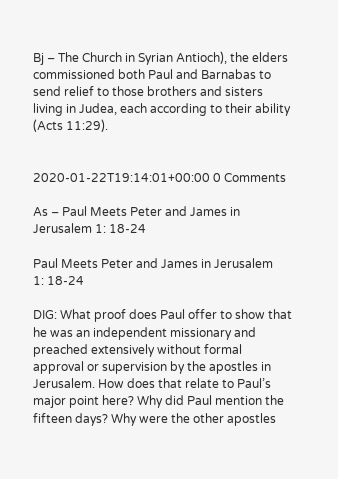Bj – The Church in Syrian Antioch), the elders commissioned both Paul and Barnabas to send relief to those brothers and sisters living in Judea, each according to their ability (Acts 11:29).


2020-01-22T19:14:01+00:00 0 Comments

As – Paul Meets Peter and James in Jerusalem 1: 18-24

Paul Meets Peter and James in Jerusalem
1: 18-24

DIG: What proof does Paul offer to show that he was an independent missionary and preached extensively without formal approval or supervision by the apostles in Jerusalem. How does that relate to Paul’s major point here? Why did Paul mention the fifteen days? Why were the other apostles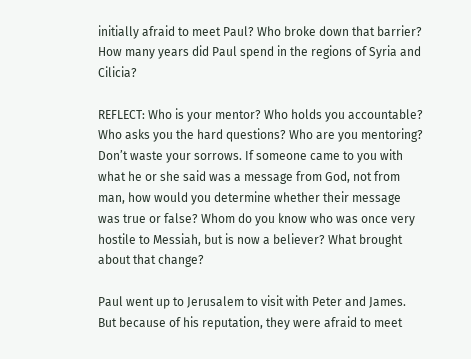initially afraid to meet Paul? Who broke down that barrier? How many years did Paul spend in the regions of Syria and Cilicia?

REFLECT: Who is your mentor? Who holds you accountable? Who asks you the hard questions? Who are you mentoring? Don’t waste your sorrows. If someone came to you with what he or she said was a message from God, not from man, how would you determine whether their message was true or false? Whom do you know who was once very hostile to Messiah, but is now a believer? What brought about that change?

Paul went up to Jerusalem to visit with Peter and James. But because of his reputation, they were afraid to meet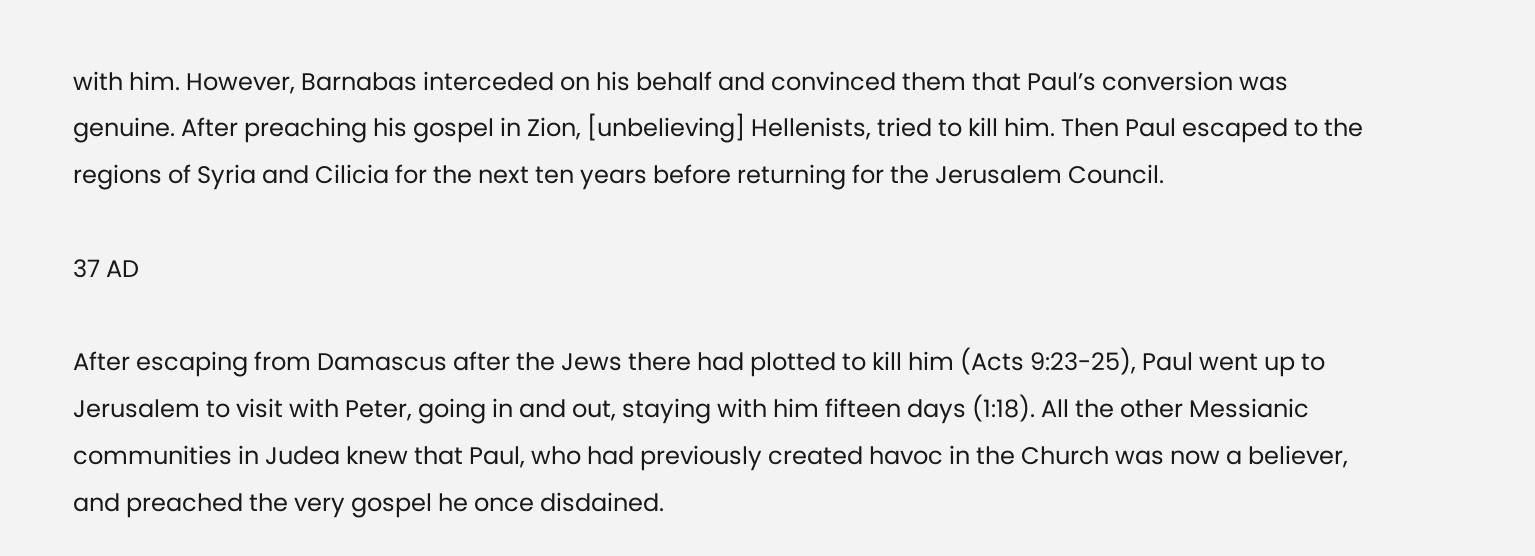with him. However, Barnabas interceded on his behalf and convinced them that Paul’s conversion was genuine. After preaching his gospel in Zion, [unbelieving] Hellenists, tried to kill him. Then Paul escaped to the regions of Syria and Cilicia for the next ten years before returning for the Jerusalem Council.

37 AD

After escaping from Damascus after the Jews there had plotted to kill him (Acts 9:23-25), Paul went up to Jerusalem to visit with Peter, going in and out, staying with him fifteen days (1:18). All the other Messianic communities in Judea knew that Paul, who had previously created havoc in the Church was now a believer, and preached the very gospel he once disdained.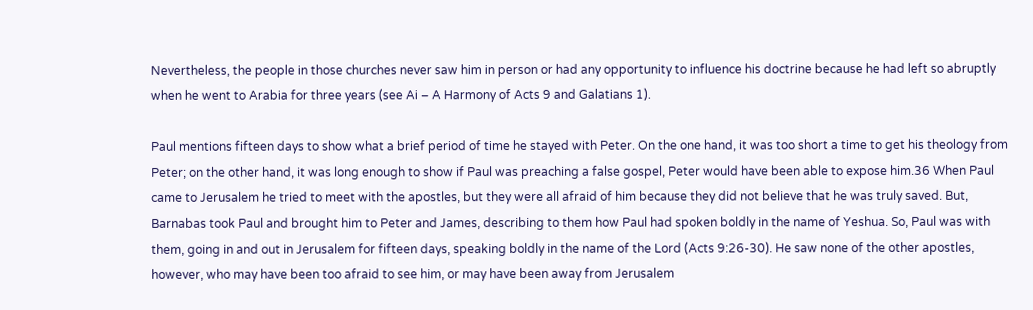Nevertheless, the people in those churches never saw him in person or had any opportunity to influence his doctrine because he had left so abruptly when he went to Arabia for three years (see Ai – A Harmony of Acts 9 and Galatians 1).

Paul mentions fifteen days to show what a brief period of time he stayed with Peter. On the one hand, it was too short a time to get his theology from Peter; on the other hand, it was long enough to show if Paul was preaching a false gospel, Peter would have been able to expose him.36 When Paul came to Jerusalem he tried to meet with the apostles, but they were all afraid of him because they did not believe that he was truly saved. But, Barnabas took Paul and brought him to Peter and James, describing to them how Paul had spoken boldly in the name of Yeshua. So, Paul was with them, going in and out in Jerusalem for fifteen days, speaking boldly in the name of the Lord (Acts 9:26-30). He saw none of the other apostles, however, who may have been too afraid to see him, or may have been away from Jerusalem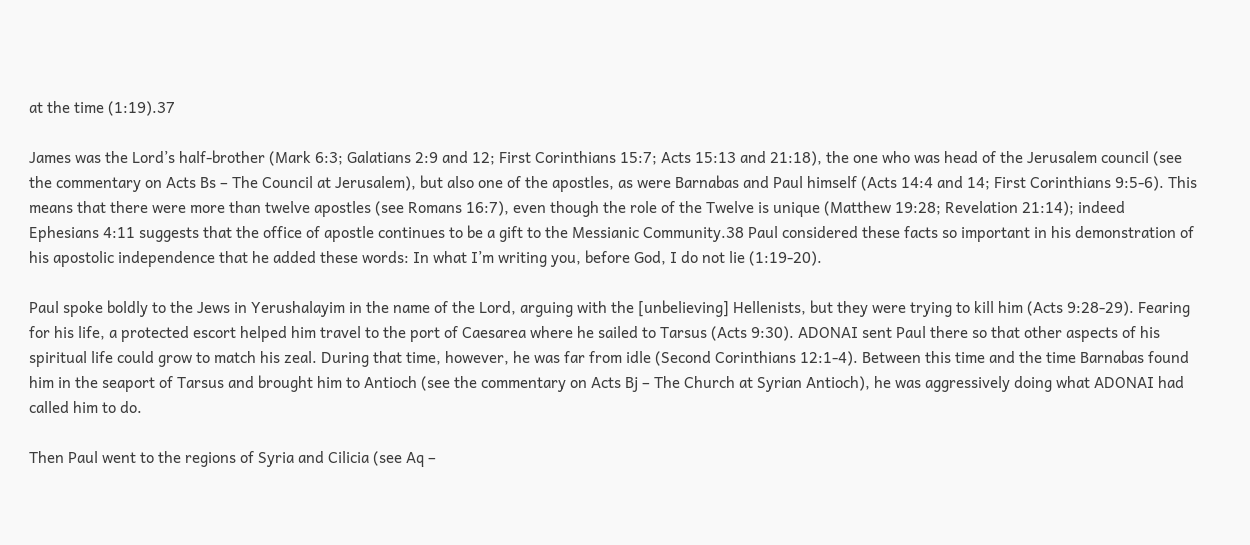at the time (1:19).37

James was the Lord’s half-brother (Mark 6:3; Galatians 2:9 and 12; First Corinthians 15:7; Acts 15:13 and 21:18), the one who was head of the Jerusalem council (see the commentary on Acts Bs – The Council at Jerusalem), but also one of the apostles, as were Barnabas and Paul himself (Acts 14:4 and 14; First Corinthians 9:5-6). This means that there were more than twelve apostles (see Romans 16:7), even though the role of the Twelve is unique (Matthew 19:28; Revelation 21:14); indeed Ephesians 4:11 suggests that the office of apostle continues to be a gift to the Messianic Community.38 Paul considered these facts so important in his demonstration of his apostolic independence that he added these words: In what I’m writing you, before God, I do not lie (1:19-20).

Paul spoke boldly to the Jews in Yerushalayim in the name of the Lord, arguing with the [unbelieving] Hellenists, but they were trying to kill him (Acts 9:28-29). Fearing for his life, a protected escort helped him travel to the port of Caesarea where he sailed to Tarsus (Acts 9:30). ADONAI sent Paul there so that other aspects of his spiritual life could grow to match his zeal. During that time, however, he was far from idle (Second Corinthians 12:1-4). Between this time and the time Barnabas found him in the seaport of Tarsus and brought him to Antioch (see the commentary on Acts Bj – The Church at Syrian Antioch), he was aggressively doing what ADONAI had called him to do.

Then Paul went to the regions of Syria and Cilicia (see Aq –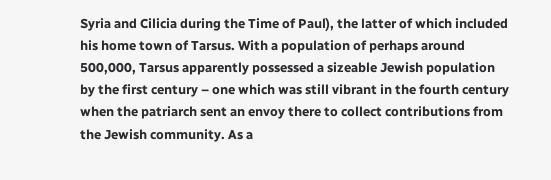Syria and Cilicia during the Time of Paul), the latter of which included his home town of Tarsus. With a population of perhaps around 500,000, Tarsus apparently possessed a sizeable Jewish population by the first century – one which was still vibrant in the fourth century when the patriarch sent an envoy there to collect contributions from the Jewish community. As a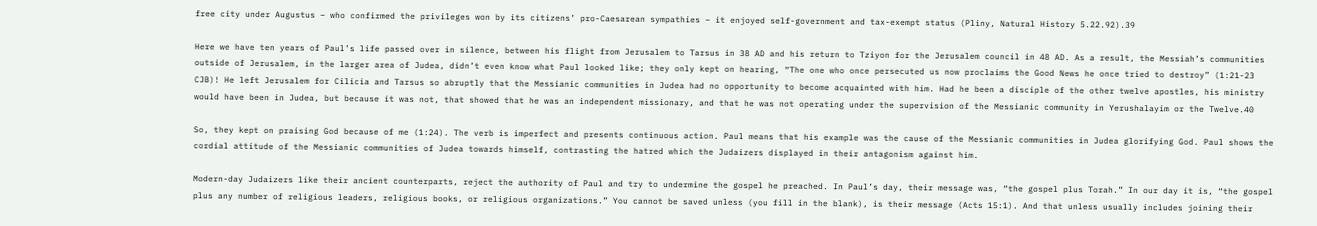free city under Augustus – who confirmed the privileges won by its citizens’ pro-Caesarean sympathies – it enjoyed self-government and tax-exempt status (Pliny, Natural History 5.22.92).39

Here we have ten years of Paul’s life passed over in silence, between his flight from Jerusalem to Tarsus in 38 AD and his return to Tziyon for the Jerusalem council in 48 AD. As a result, the Messiah’s communities outside of Jerusalem, in the larger area of Judea, didn’t even know what Paul looked like; they only kept on hearing, “The one who once persecuted us now proclaims the Good News he once tried to destroy” (1:21-23 CJB)! He left Jerusalem for Cilicia and Tarsus so abruptly that the Messianic communities in Judea had no opportunity to become acquainted with him. Had he been a disciple of the other twelve apostles, his ministry would have been in Judea, but because it was not, that showed that he was an independent missionary, and that he was not operating under the supervision of the Messianic community in Yerushalayim or the Twelve.40

So, they kept on praising God because of me (1:24). The verb is imperfect and presents continuous action. Paul means that his example was the cause of the Messianic communities in Judea glorifying God. Paul shows the cordial attitude of the Messianic communities of Judea towards himself, contrasting the hatred which the Judaizers displayed in their antagonism against him.

Modern-day Judaizers like their ancient counterparts, reject the authority of Paul and try to undermine the gospel he preached. In Paul’s day, their message was, “the gospel plus Torah.” In our day it is, “the gospel plus any number of religious leaders, religious books, or religious organizations.” You cannot be saved unless (you fill in the blank), is their message (Acts 15:1). And that unless usually includes joining their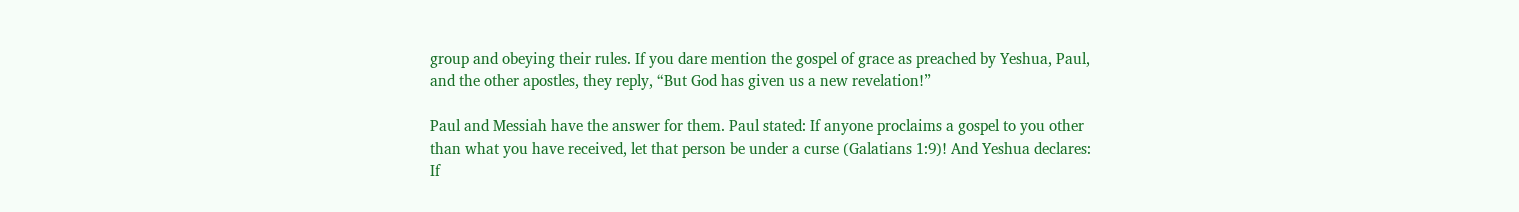group and obeying their rules. If you dare mention the gospel of grace as preached by Yeshua, Paul, and the other apostles, they reply, “But God has given us a new revelation!”

Paul and Messiah have the answer for them. Paul stated: If anyone proclaims a gospel to you other than what you have received, let that person be under a curse (Galatians 1:9)! And Yeshua declares: If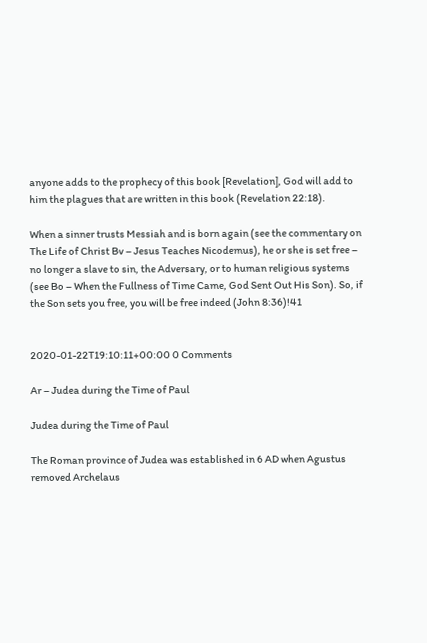anyone adds to the prophecy of this book [Revelation], God will add to him the plagues that are written in this book (Revelation 22:18).

When a sinner trusts Messiah and is born again (see the commentary on The Life of Christ Bv – Jesus Teaches Nicodemus), he or she is set free – no longer a slave to sin, the Adversary, or to human religious systems (see Bo – When the Fullness of Time Came, God Sent Out His Son). So, if the Son sets you free, you will be free indeed (John 8:36)!41


2020-01-22T19:10:11+00:00 0 Comments

Ar – Judea during the Time of Paul

Judea during the Time of Paul

The Roman province of Judea was established in 6 AD when Agustus removed Archelaus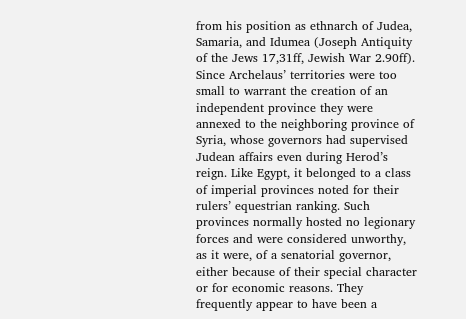from his position as ethnarch of Judea, Samaria, and Idumea (Joseph Antiquity of the Jews 17,31ff, Jewish War 2.90ff). Since Archelaus’ territories were too small to warrant the creation of an independent province they were annexed to the neighboring province of Syria, whose governors had supervised Judean affairs even during Herod’s reign. Like Egypt, it belonged to a class of imperial provinces noted for their rulers’ equestrian ranking. Such provinces normally hosted no legionary forces and were considered unworthy, as it were, of a senatorial governor, either because of their special character or for economic reasons. They frequently appear to have been a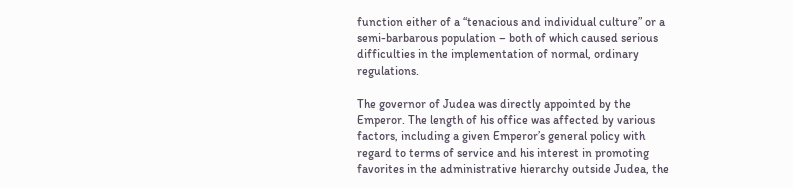function either of a “tenacious and individual culture” or a semi-barbarous population – both of which caused serious difficulties in the implementation of normal, ordinary regulations.

The governor of Judea was directly appointed by the Emperor. The length of his office was affected by various factors, including a given Emperor’s general policy with regard to terms of service and his interest in promoting favorites in the administrative hierarchy outside Judea, the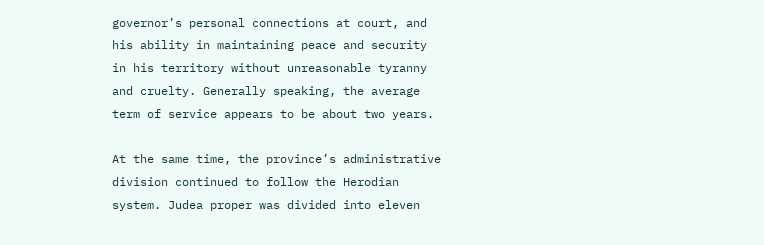governor’s personal connections at court, and his ability in maintaining peace and security in his territory without unreasonable tyranny and cruelty. Generally speaking, the average term of service appears to be about two years.

At the same time, the province’s administrative division continued to follow the Herodian system. Judea proper was divided into eleven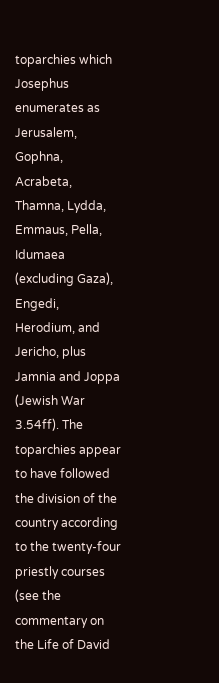toparchies which Josephus enumerates as Jerusalem, Gophna, Acrabeta, Thamna, Lydda, Emmaus, Pella, Idumaea (excluding Gaza), Engedi, Herodium, and Jericho, plus Jamnia and Joppa (Jewish War 3.54ff). The toparchies appear to have followed the division of the country according to the twenty-four priestly courses (see the commentary on the Life of David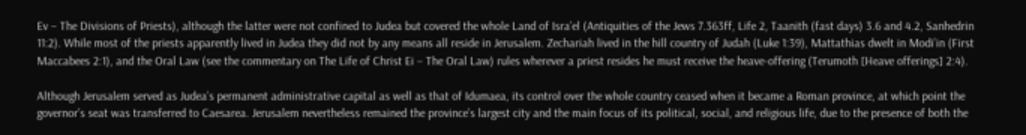Ev – The Divisions of Priests), although the latter were not confined to Judea but covered the whole Land of Isra’el (Antiquities of the Jews 7.363ff, Life 2, Taanith (fast days) 3.6 and 4.2, Sanhedrin 11:2). While most of the priests apparently lived in Judea they did not by any means all reside in Jerusalem. Zechariah lived in the hill country of Judah (Luke 1:39), Mattathias dwelt in Modi’in (First Maccabees 2:1), and the Oral Law (see the commentary on The Life of Christ Ei – The Oral Law) rules wherever a priest resides he must receive the heave-offering (Terumoth [Heave offerings] 2:4).

Although Jerusalem served as Judea’s permanent administrative capital as well as that of Idumaea, its control over the whole country ceased when it became a Roman province, at which point the governor’s seat was transferred to Caesarea. Jerusalem nevertheless remained the province’s largest city and the main focus of its political, social, and religious life, due to the presence of both the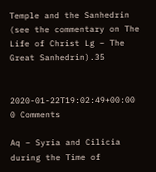Temple and the Sanhedrin (see the commentary on The Life of Christ Lg – The Great Sanhedrin).35


2020-01-22T19:02:49+00:00 0 Comments

Aq – Syria and Cilicia during the Time of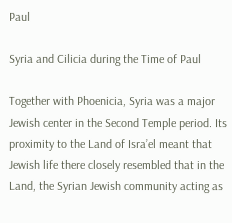Paul

Syria and Cilicia during the Time of Paul

Together with Phoenicia, Syria was a major Jewish center in the Second Temple period. Its proximity to the Land of Isra’el meant that Jewish life there closely resembled that in the Land, the Syrian Jewish community acting as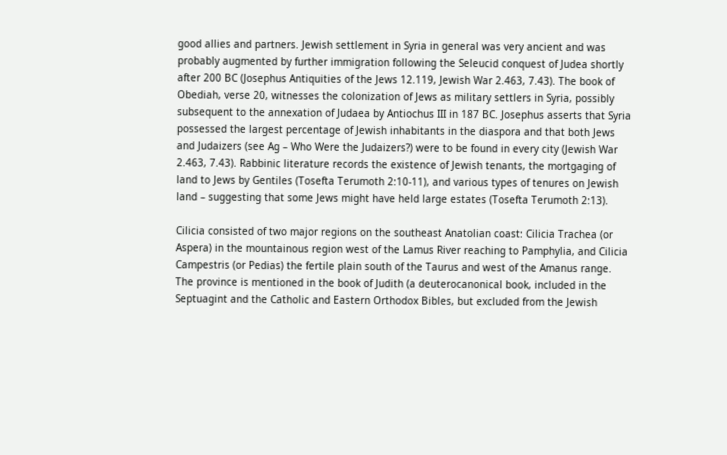good allies and partners. Jewish settlement in Syria in general was very ancient and was probably augmented by further immigration following the Seleucid conquest of Judea shortly after 200 BC (Josephus Antiquities of the Jews 12.119, Jewish War 2.463, 7.43). The book of Obediah, verse 20, witnesses the colonization of Jews as military settlers in Syria, possibly subsequent to the annexation of Judaea by Antiochus III in 187 BC. Josephus asserts that Syria possessed the largest percentage of Jewish inhabitants in the diaspora and that both Jews and Judaizers (see Ag – Who Were the Judaizers?) were to be found in every city (Jewish War 2.463, 7.43). Rabbinic literature records the existence of Jewish tenants, the mortgaging of land to Jews by Gentiles (Tosefta Terumoth 2:10-11), and various types of tenures on Jewish land – suggesting that some Jews might have held large estates (Tosefta Terumoth 2:13).

Cilicia consisted of two major regions on the southeast Anatolian coast: Cilicia Trachea (or Aspera) in the mountainous region west of the Lamus River reaching to Pamphylia, and Cilicia Campestris (or Pedias) the fertile plain south of the Taurus and west of the Amanus range. The province is mentioned in the book of Judith (a deuterocanonical book, included in the Septuagint and the Catholic and Eastern Orthodox Bibles, but excluded from the Jewish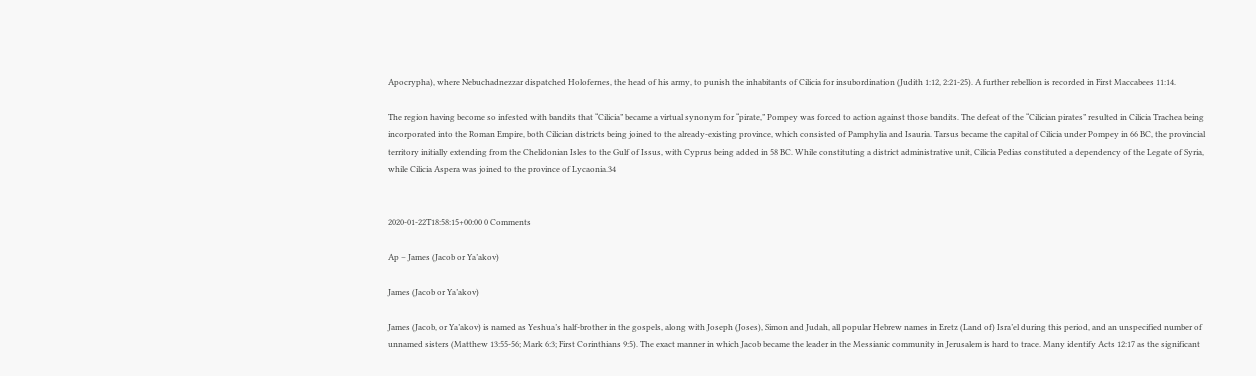Apocrypha), where Nebuchadnezzar dispatched Holofernes, the head of his army, to punish the inhabitants of Cilicia for insubordination (Judith 1:12, 2:21-25). A further rebellion is recorded in First Maccabees 11:14.

The region having become so infested with bandits that “Cilicia” became a virtual synonym for “pirate,” Pompey was forced to action against those bandits. The defeat of the “Cilician pirates” resulted in Cilicia Trachea being incorporated into the Roman Empire, both Cilician districts being joined to the already-existing province, which consisted of Pamphylia and Isauria. Tarsus became the capital of Cilicia under Pompey in 66 BC, the provincial territory initially extending from the Chelidonian Isles to the Gulf of Issus, with Cyprus being added in 58 BC. While constituting a district administrative unit, Cilicia Pedias constituted a dependency of the Legate of Syria, while Cilicia Aspera was joined to the province of Lycaonia.34


2020-01-22T18:58:15+00:00 0 Comments

Ap – James (Jacob or Ya’akov)

James (Jacob or Ya’akov)

James (Jacob, or Ya’akov) is named as Yeshua’s half-brother in the gospels, along with Joseph (Joses), Simon and Judah, all popular Hebrew names in Eretz (Land of) Isra’el during this period, and an unspecified number of unnamed sisters (Matthew 13:55-56; Mark 6:3; First Corinthians 9:5). The exact manner in which Jacob became the leader in the Messianic community in Jerusalem is hard to trace. Many identify Acts 12:17 as the significant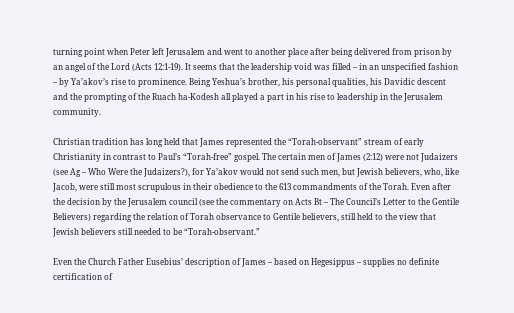turning point when Peter left Jerusalem and went to another place after being delivered from prison by an angel of the Lord (Acts 12:1-19). It seems that the leadership void was filled – in an unspecified fashion – by Ya’akov’s rise to prominence. Being Yeshua’s brother, his personal qualities, his Davidic descent and the prompting of the Ruach ha-Kodesh all played a part in his rise to leadership in the Jerusalem community.

Christian tradition has long held that James represented the “Torah-observant” stream of early Christianity in contrast to Paul’s “Torah-free” gospel. The certain men of James (2:12) were not Judaizers (see Ag – Who Were the Judaizers?), for Ya’akov would not send such men, but Jewish believers, who, like Jacob, were still most scrupulous in their obedience to the 613 commandments of the Torah. Even after the decision by the Jerusalem council (see the commentary on Acts Bt – The Council’s Letter to the Gentile Believers) regarding the relation of Torah observance to Gentile believers, still held to the view that Jewish believers still needed to be “Torah-observant.”

Even the Church Father Eusebius’ description of James – based on Hegesippus – supplies no definite certification of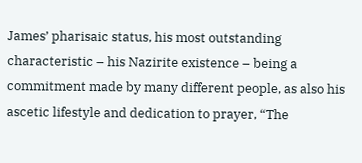James’ pharisaic status, his most outstanding characteristic – his Nazirite existence – being a commitment made by many different people, as also his ascetic lifestyle and dedication to prayer, “The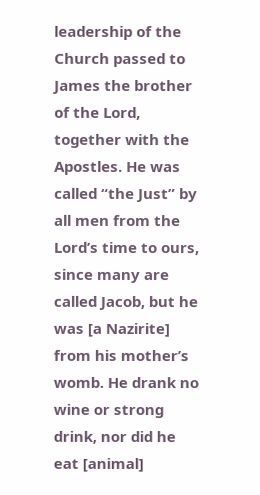leadership of the Church passed to James the brother of the Lord, together with the Apostles. He was called “the Just” by all men from the Lord’s time to ours, since many are called Jacob, but he was [a Nazirite] from his mother’s womb. He drank no wine or strong drink, nor did he eat [animal]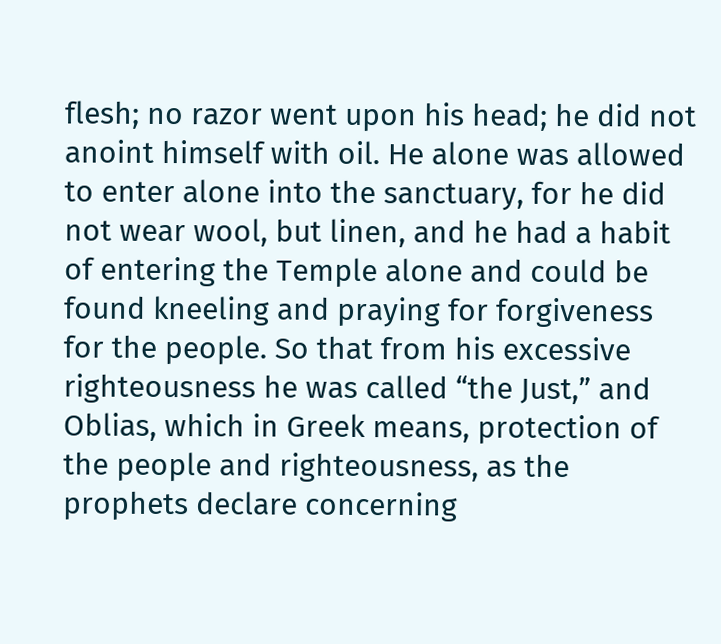flesh; no razor went upon his head; he did not anoint himself with oil. He alone was allowed to enter alone into the sanctuary, for he did not wear wool, but linen, and he had a habit of entering the Temple alone and could be found kneeling and praying for forgiveness for the people. So that from his excessive righteousness he was called “the Just,” and Oblias, which in Greek means, protection of the people and righteousness, as the prophets declare concerning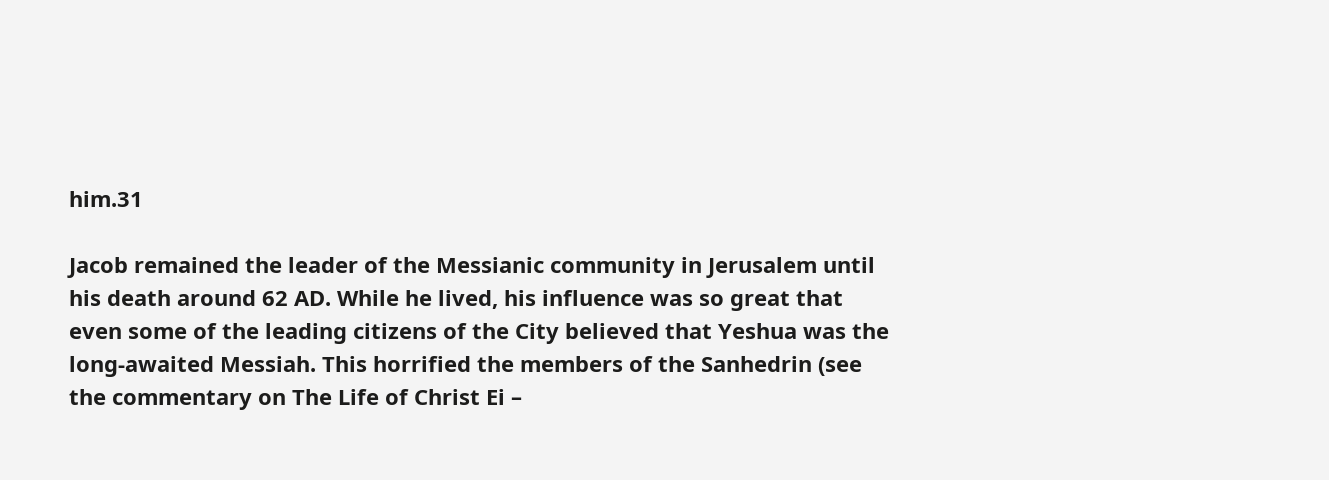him.31

Jacob remained the leader of the Messianic community in Jerusalem until his death around 62 AD. While he lived, his influence was so great that even some of the leading citizens of the City believed that Yeshua was the long-awaited Messiah. This horrified the members of the Sanhedrin (see the commentary on The Life of Christ Ei –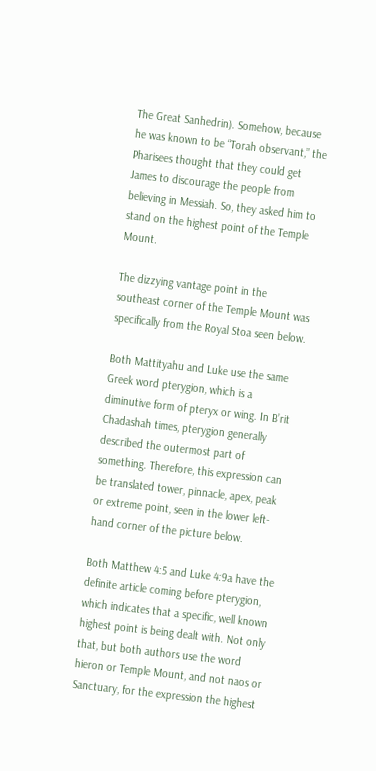The Great Sanhedrin). Somehow, because he was known to be “Torah observant,” the Pharisees thought that they could get James to discourage the people from believing in Messiah. So, they asked him to stand on the highest point of the Temple Mount.

The dizzying vantage point in the southeast corner of the Temple Mount was specifically from the Royal Stoa seen below.

Both Mattityahu and Luke use the same Greek word pterygion, which is a diminutive form of pteryx or wing. In B’rit Chadashah times, pterygion generally described the outermost part of something. Therefore, this expression can be translated tower, pinnacle, apex, peak or extreme point, seen in the lower left-hand corner of the picture below.

Both Matthew 4:5 and Luke 4:9a have the definite article coming before pterygion, which indicates that a specific, well known highest point is being dealt with. Not only that, but both authors use the word hieron or Temple Mount, and not naos or Sanctuary, for the expression the highest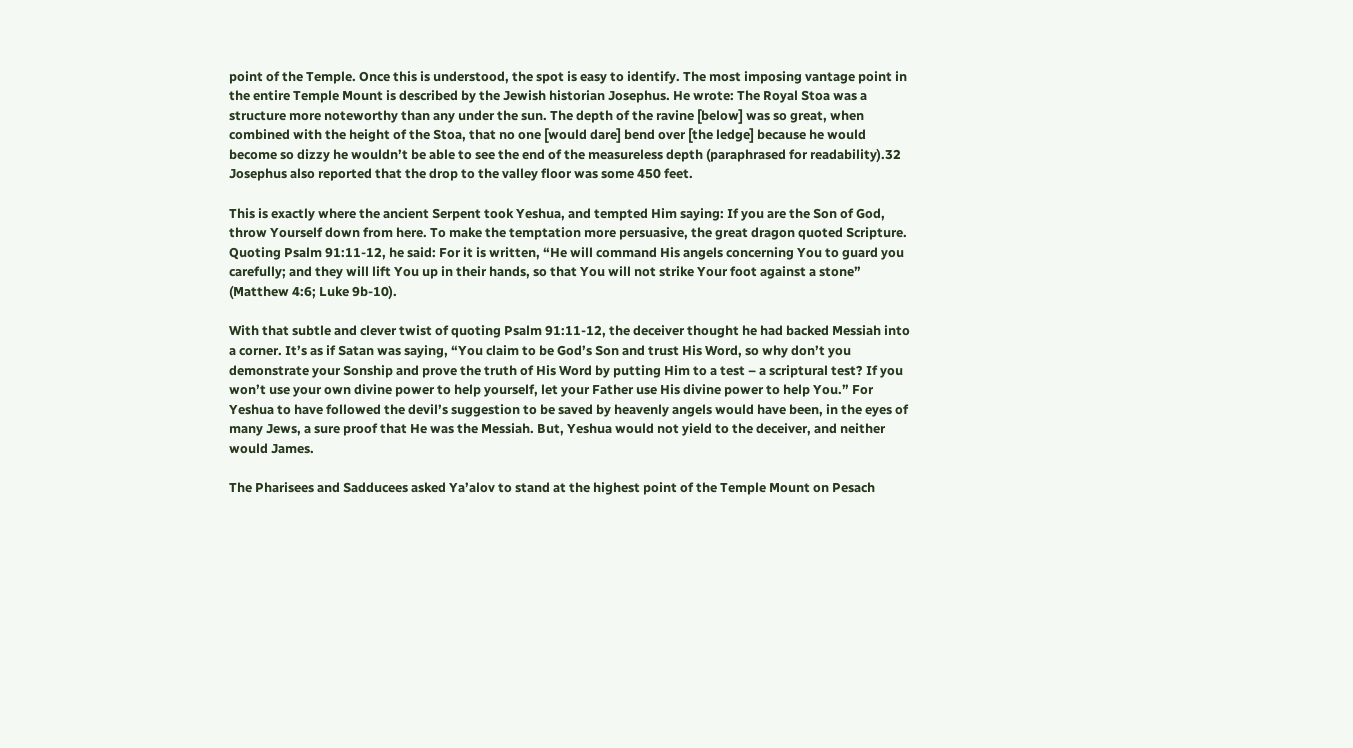point of the Temple. Once this is understood, the spot is easy to identify. The most imposing vantage point in the entire Temple Mount is described by the Jewish historian Josephus. He wrote: The Royal Stoa was a structure more noteworthy than any under the sun. The depth of the ravine [below] was so great, when combined with the height of the Stoa, that no one [would dare] bend over [the ledge] because he would become so dizzy he wouldn’t be able to see the end of the measureless depth (paraphrased for readability).32 Josephus also reported that the drop to the valley floor was some 450 feet.

This is exactly where the ancient Serpent took Yeshua, and tempted Him saying: If you are the Son of God, throw Yourself down from here. To make the temptation more persuasive, the great dragon quoted Scripture. Quoting Psalm 91:11-12, he said: For it is written, “He will command His angels concerning You to guard you carefully; and they will lift You up in their hands, so that You will not strike Your foot against a stone” (Matthew 4:6; Luke 9b-10).

With that subtle and clever twist of quoting Psalm 91:11-12, the deceiver thought he had backed Messiah into a corner. It’s as if Satan was saying, “You claim to be God’s Son and trust His Word, so why don’t you demonstrate your Sonship and prove the truth of His Word by putting Him to a test – a scriptural test? If you won’t use your own divine power to help yourself, let your Father use His divine power to help You.” For Yeshua to have followed the devil’s suggestion to be saved by heavenly angels would have been, in the eyes of many Jews, a sure proof that He was the Messiah. But, Yeshua would not yield to the deceiver, and neither would James.

The Pharisees and Sadducees asked Ya’alov to stand at the highest point of the Temple Mount on Pesach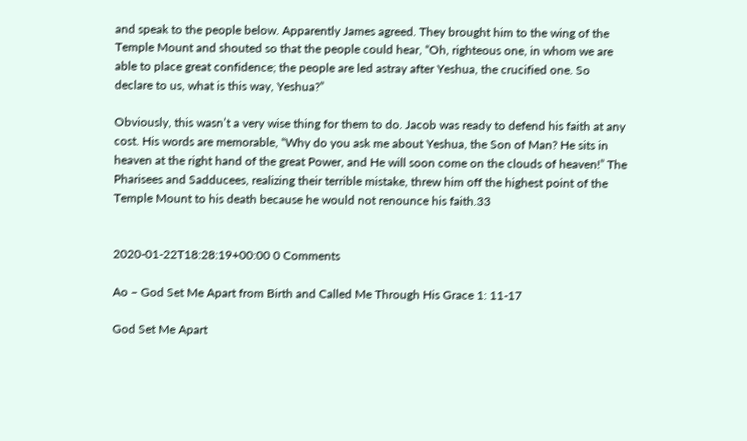and speak to the people below. Apparently James agreed. They brought him to the wing of the Temple Mount and shouted so that the people could hear, “Oh, righteous one, in whom we are able to place great confidence; the people are led astray after Yeshua, the crucified one. So declare to us, what is this way, Yeshua?”

Obviously, this wasn’t a very wise thing for them to do. Jacob was ready to defend his faith at any cost. His words are memorable, “Why do you ask me about Yeshua, the Son of Man? He sits in heaven at the right hand of the great Power, and He will soon come on the clouds of heaven!” The Pharisees and Sadducees, realizing their terrible mistake, threw him off the highest point of the Temple Mount to his death because he would not renounce his faith.33


2020-01-22T18:28:19+00:00 0 Comments

Ao – God Set Me Apart from Birth and Called Me Through His Grace 1: 11-17

God Set Me Apart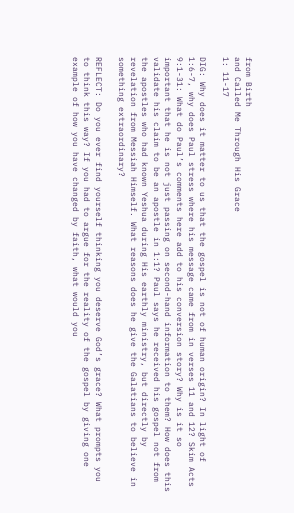from Birth
and Called Me Through His Grace
1: 11-17

DIG: Why does it matter to us that the gospel is not of human origin? In light of 1:6-7, why does Paul stress where his message came from in verses 11 and 12? Skim Acts 9:1-31: What do Paul’s comments here add to his conversion story? Why is it so important that he is not just passing on second-hand information to them? How does this validate his claim to be an apostle in 1:1? Paul says he received his gospel not from the apostles who had known Yeshua during His earthly ministry, but directly by revelation from Messiah Himself. What reasons does he give the Galatians to believe in something extraordinary?

REFLECT: Do you ever find yourself thinking you deserve God’s grace? What prompts you to think this way? If you had to argue for the reality of the gospel by giving one example of how you have changed by faith, what would you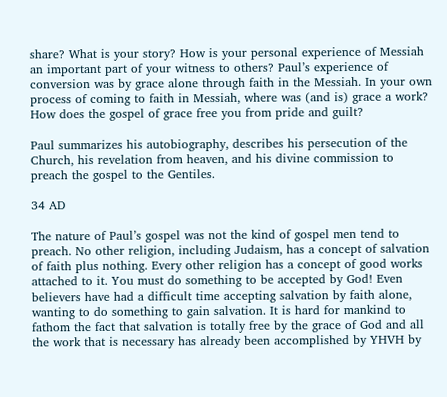share? What is your story? How is your personal experience of Messiah an important part of your witness to others? Paul’s experience of conversion was by grace alone through faith in the Messiah. In your own process of coming to faith in Messiah, where was (and is) grace a work? How does the gospel of grace free you from pride and guilt?

Paul summarizes his autobiography, describes his persecution of the Church, his revelation from heaven, and his divine commission to preach the gospel to the Gentiles.

34 AD

The nature of Paul’s gospel was not the kind of gospel men tend to preach. No other religion, including Judaism, has a concept of salvation of faith plus nothing. Every other religion has a concept of good works attached to it. You must do something to be accepted by God! Even believers have had a difficult time accepting salvation by faith alone, wanting to do something to gain salvation. It is hard for mankind to fathom the fact that salvation is totally free by the grace of God and all the work that is necessary has already been accomplished by YHVH by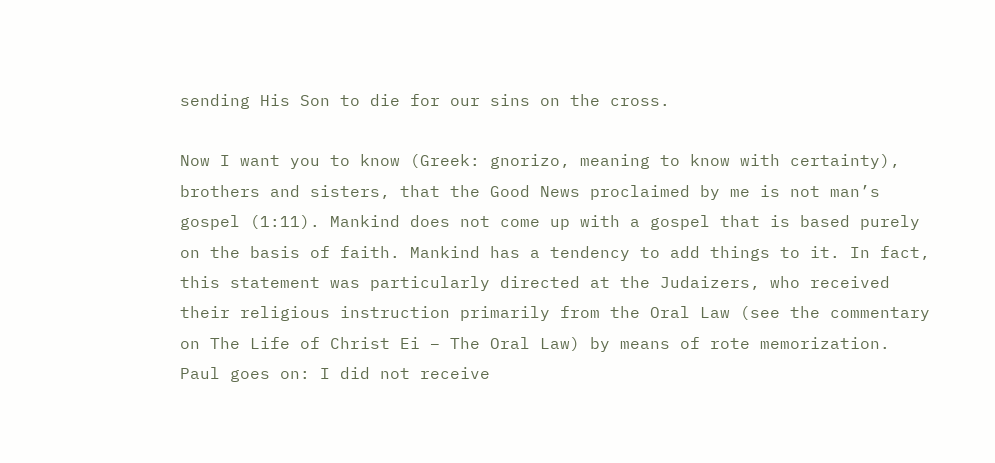sending His Son to die for our sins on the cross.

Now I want you to know (Greek: gnorizo, meaning to know with certainty), brothers and sisters, that the Good News proclaimed by me is not man’s gospel (1:11). Mankind does not come up with a gospel that is based purely on the basis of faith. Mankind has a tendency to add things to it. In fact, this statement was particularly directed at the Judaizers, who received their religious instruction primarily from the Oral Law (see the commentary on The Life of Christ Ei – The Oral Law) by means of rote memorization. Paul goes on: I did not receive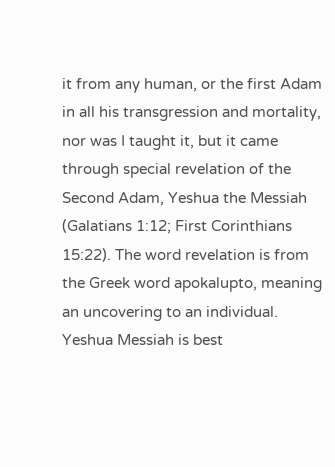it from any human, or the first Adam in all his transgression and mortality, nor was I taught it, but it came through special revelation of the Second Adam, Yeshua the Messiah (Galatians 1:12; First Corinthians 15:22). The word revelation is from the Greek word apokalupto, meaning an uncovering to an individual. Yeshua Messiah is best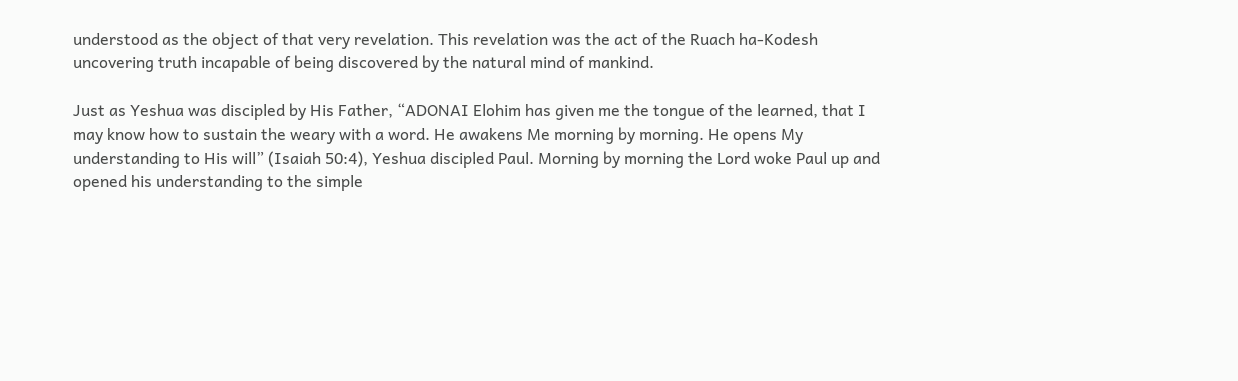understood as the object of that very revelation. This revelation was the act of the Ruach ha-Kodesh uncovering truth incapable of being discovered by the natural mind of mankind.

Just as Yeshua was discipled by His Father, “ADONAI Elohim has given me the tongue of the learned, that I may know how to sustain the weary with a word. He awakens Me morning by morning. He opens My understanding to His will” (Isaiah 50:4), Yeshua discipled Paul. Morning by morning the Lord woke Paul up and opened his understanding to the simple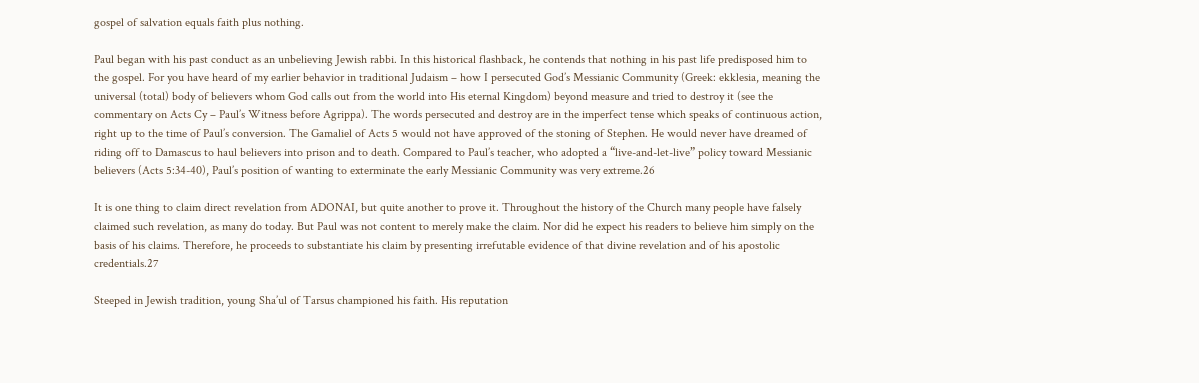gospel of salvation equals faith plus nothing.

Paul began with his past conduct as an unbelieving Jewish rabbi. In this historical flashback, he contends that nothing in his past life predisposed him to the gospel. For you have heard of my earlier behavior in traditional Judaism – how I persecuted God’s Messianic Community (Greek: ekklesia, meaning the universal (total) body of believers whom God calls out from the world into His eternal Kingdom) beyond measure and tried to destroy it (see the commentary on Acts Cy – Paul’s Witness before Agrippa). The words persecuted and destroy are in the imperfect tense which speaks of continuous action, right up to the time of Paul’s conversion. The Gamaliel of Acts 5 would not have approved of the stoning of Stephen. He would never have dreamed of riding off to Damascus to haul believers into prison and to death. Compared to Paul’s teacher, who adopted a “live-and-let-live” policy toward Messianic believers (Acts 5:34-40), Paul’s position of wanting to exterminate the early Messianic Community was very extreme.26

It is one thing to claim direct revelation from ADONAI, but quite another to prove it. Throughout the history of the Church many people have falsely claimed such revelation, as many do today. But Paul was not content to merely make the claim. Nor did he expect his readers to believe him simply on the basis of his claims. Therefore, he proceeds to substantiate his claim by presenting irrefutable evidence of that divine revelation and of his apostolic credentials.27

Steeped in Jewish tradition, young Sha’ul of Tarsus championed his faith. His reputation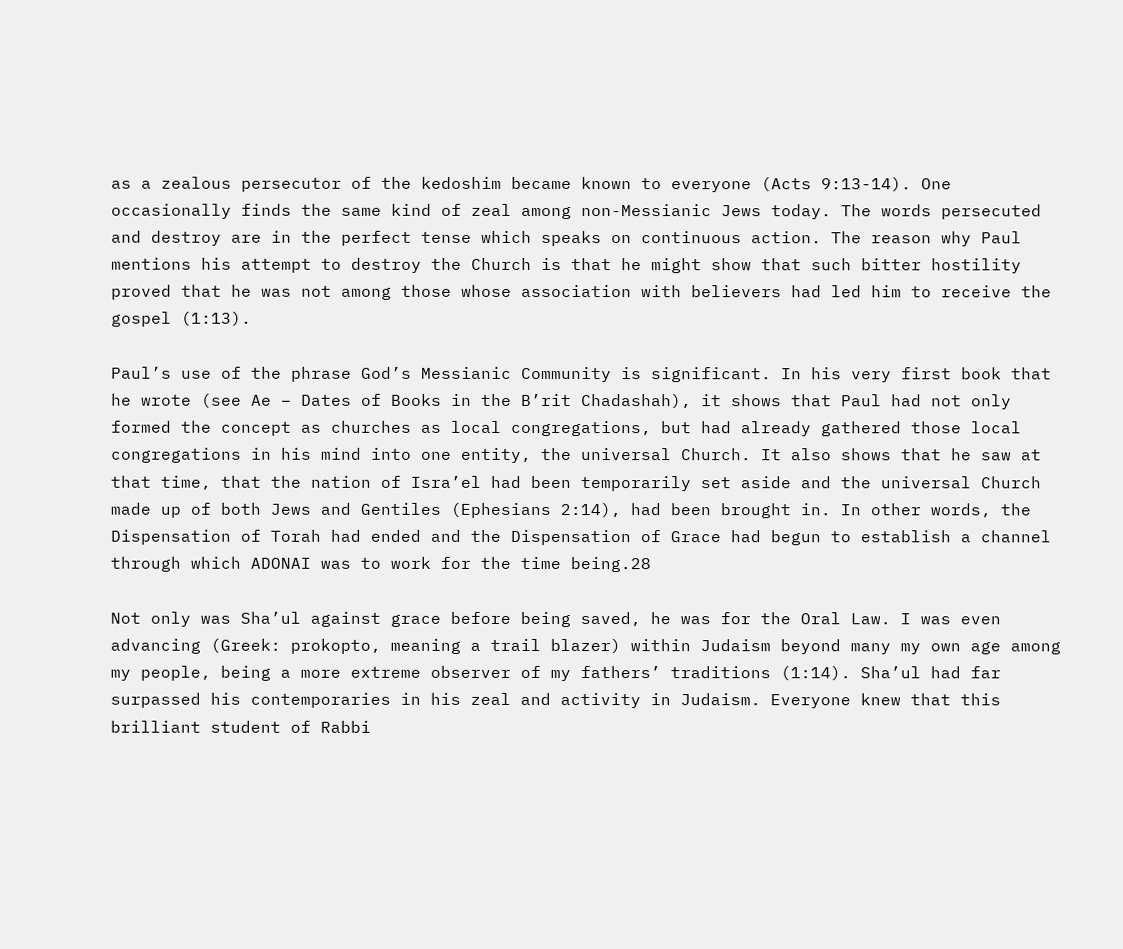as a zealous persecutor of the kedoshim became known to everyone (Acts 9:13-14). One occasionally finds the same kind of zeal among non-Messianic Jews today. The words persecuted and destroy are in the perfect tense which speaks on continuous action. The reason why Paul mentions his attempt to destroy the Church is that he might show that such bitter hostility proved that he was not among those whose association with believers had led him to receive the gospel (1:13).

Paul’s use of the phrase God’s Messianic Community is significant. In his very first book that he wrote (see Ae – Dates of Books in the B’rit Chadashah), it shows that Paul had not only formed the concept as churches as local congregations, but had already gathered those local congregations in his mind into one entity, the universal Church. It also shows that he saw at that time, that the nation of Isra’el had been temporarily set aside and the universal Church made up of both Jews and Gentiles (Ephesians 2:14), had been brought in. In other words, the Dispensation of Torah had ended and the Dispensation of Grace had begun to establish a channel through which ADONAI was to work for the time being.28

Not only was Sha’ul against grace before being saved, he was for the Oral Law. I was even advancing (Greek: prokopto, meaning a trail blazer) within Judaism beyond many my own age among my people, being a more extreme observer of my fathers’ traditions (1:14). Sha’ul had far surpassed his contemporaries in his zeal and activity in Judaism. Everyone knew that this brilliant student of Rabbi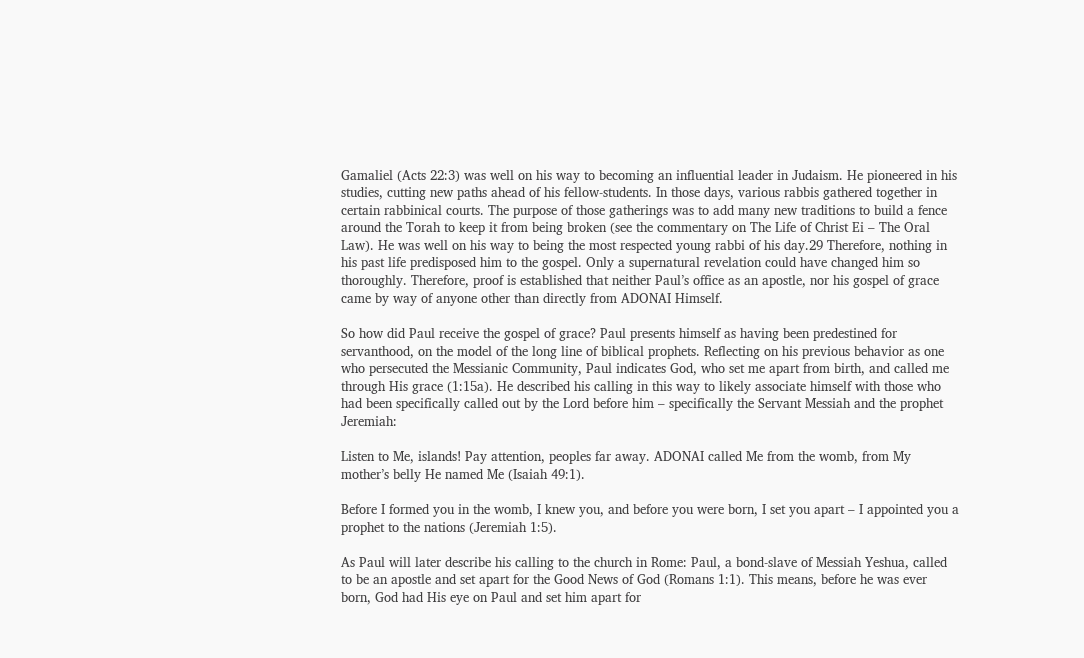Gamaliel (Acts 22:3) was well on his way to becoming an influential leader in Judaism. He pioneered in his studies, cutting new paths ahead of his fellow-students. In those days, various rabbis gathered together in certain rabbinical courts. The purpose of those gatherings was to add many new traditions to build a fence around the Torah to keep it from being broken (see the commentary on The Life of Christ Ei – The Oral Law). He was well on his way to being the most respected young rabbi of his day.29 Therefore, nothing in his past life predisposed him to the gospel. Only a supernatural revelation could have changed him so thoroughly. Therefore, proof is established that neither Paul’s office as an apostle, nor his gospel of grace came by way of anyone other than directly from ADONAI Himself.

So how did Paul receive the gospel of grace? Paul presents himself as having been predestined for servanthood, on the model of the long line of biblical prophets. Reflecting on his previous behavior as one who persecuted the Messianic Community, Paul indicates God, who set me apart from birth, and called me through His grace (1:15a). He described his calling in this way to likely associate himself with those who had been specifically called out by the Lord before him – specifically the Servant Messiah and the prophet Jeremiah:

Listen to Me, islands! Pay attention, peoples far away. ADONAI called Me from the womb, from My mother’s belly He named Me (Isaiah 49:1).

Before I formed you in the womb, I knew you, and before you were born, I set you apart – I appointed you a prophet to the nations (Jeremiah 1:5).

As Paul will later describe his calling to the church in Rome: Paul, a bond-slave of Messiah Yeshua, called to be an apostle and set apart for the Good News of God (Romans 1:1). This means, before he was ever born, God had His eye on Paul and set him apart for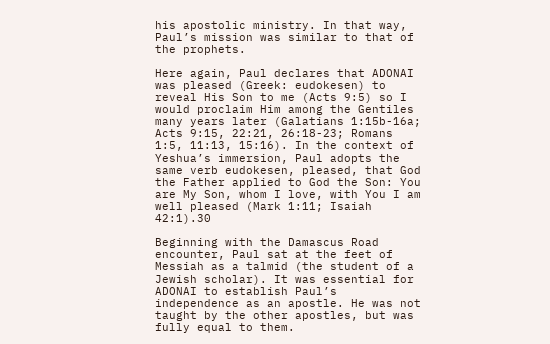his apostolic ministry. In that way, Paul’s mission was similar to that of the prophets.

Here again, Paul declares that ADONAI was pleased (Greek: eudokesen) to reveal His Son to me (Acts 9:5) so I would proclaim Him among the Gentiles many years later (Galatians 1:15b-16a; Acts 9:15, 22:21, 26:18-23; Romans 1:5, 11:13, 15:16). In the context of Yeshua’s immersion, Paul adopts the same verb eudokesen, pleased, that God the Father applied to God the Son: You are My Son, whom I love, with You I am well pleased (Mark 1:11; Isaiah 42:1).30

Beginning with the Damascus Road encounter, Paul sat at the feet of Messiah as a talmid (the student of a Jewish scholar). It was essential for ADONAI to establish Paul’s independence as an apostle. He was not taught by the other apostles, but was fully equal to them.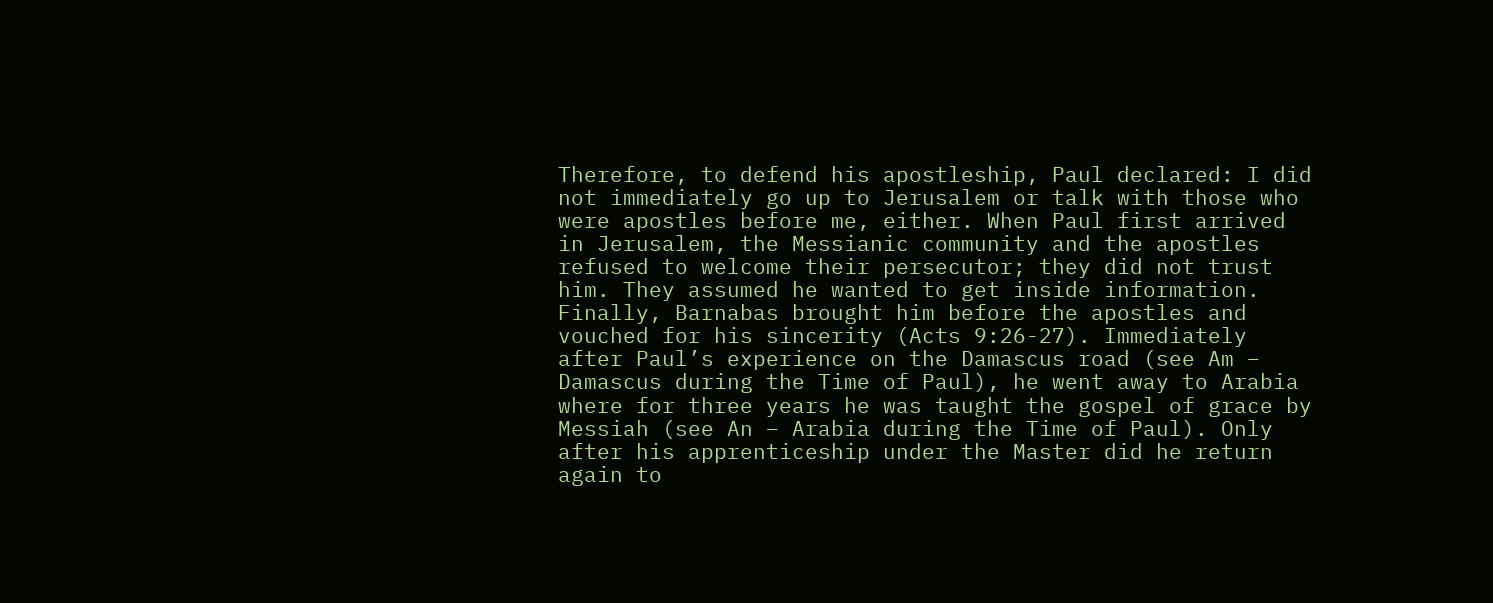Therefore, to defend his apostleship, Paul declared: I did not immediately go up to Jerusalem or talk with those who were apostles before me, either. When Paul first arrived in Jerusalem, the Messianic community and the apostles refused to welcome their persecutor; they did not trust him. They assumed he wanted to get inside information. Finally, Barnabas brought him before the apostles and vouched for his sincerity (Acts 9:26-27). Immediately after Paul’s experience on the Damascus road (see Am – Damascus during the Time of Paul), he went away to Arabia where for three years he was taught the gospel of grace by Messiah (see An – Arabia during the Time of Paul). Only after his apprenticeship under the Master did he return again to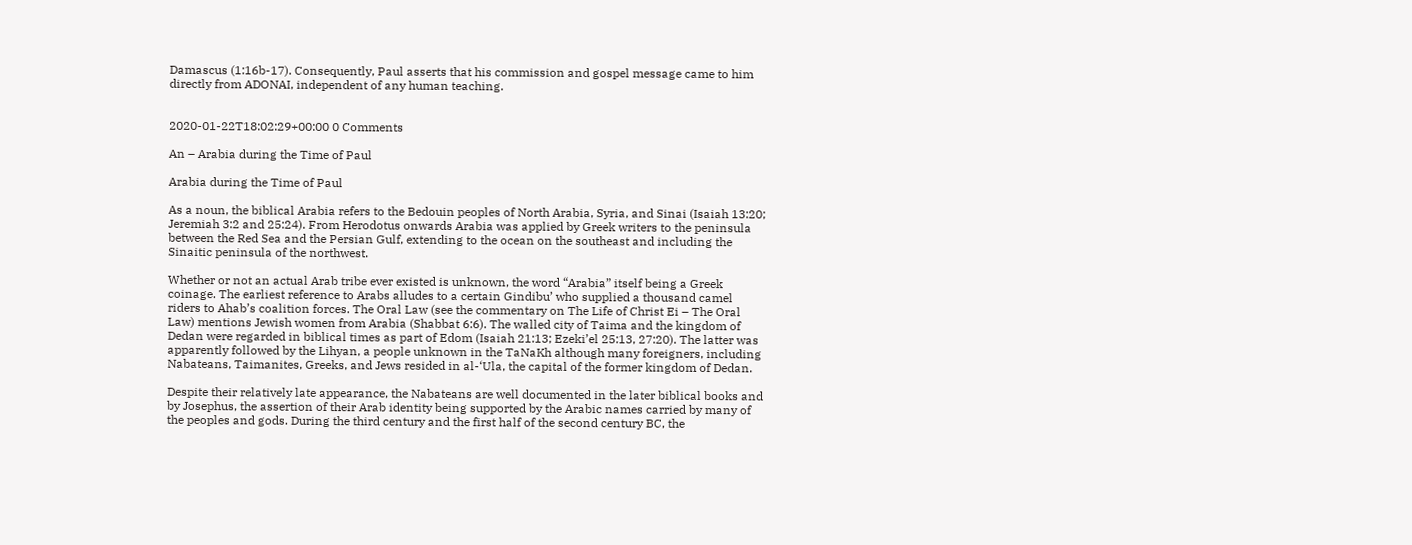Damascus (1:16b-17). Consequently, Paul asserts that his commission and gospel message came to him directly from ADONAI, independent of any human teaching.


2020-01-22T18:02:29+00:00 0 Comments

An – Arabia during the Time of Paul

Arabia during the Time of Paul

As a noun, the biblical Arabia refers to the Bedouin peoples of North Arabia, Syria, and Sinai (Isaiah 13:20; Jeremiah 3:2 and 25:24). From Herodotus onwards Arabia was applied by Greek writers to the peninsula between the Red Sea and the Persian Gulf, extending to the ocean on the southeast and including the Sinaitic peninsula of the northwest.

Whether or not an actual Arab tribe ever existed is unknown, the word “Arabia” itself being a Greek coinage. The earliest reference to Arabs alludes to a certain Gindibu’ who supplied a thousand camel riders to Ahab’s coalition forces. The Oral Law (see the commentary on The Life of Christ Ei – The Oral Law) mentions Jewish women from Arabia (Shabbat 6:6). The walled city of Taima and the kingdom of Dedan were regarded in biblical times as part of Edom (Isaiah 21:13; Ezeki’el 25:13, 27:20). The latter was apparently followed by the Lihyan, a people unknown in the TaNaKh although many foreigners, including Nabateans, Taimanites, Greeks, and Jews resided in al-‘Ula, the capital of the former kingdom of Dedan.

Despite their relatively late appearance, the Nabateans are well documented in the later biblical books and by Josephus, the assertion of their Arab identity being supported by the Arabic names carried by many of the peoples and gods. During the third century and the first half of the second century BC, the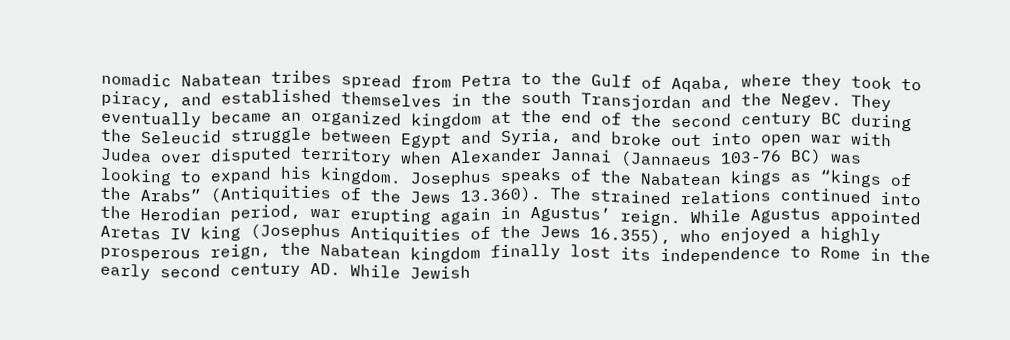nomadic Nabatean tribes spread from Petra to the Gulf of Aqaba, where they took to piracy, and established themselves in the south Transjordan and the Negev. They eventually became an organized kingdom at the end of the second century BC during the Seleucid struggle between Egypt and Syria, and broke out into open war with Judea over disputed territory when Alexander Jannai (Jannaeus 103-76 BC) was looking to expand his kingdom. Josephus speaks of the Nabatean kings as “kings of the Arabs” (Antiquities of the Jews 13.360). The strained relations continued into the Herodian period, war erupting again in Agustus’ reign. While Agustus appointed Aretas IV king (Josephus Antiquities of the Jews 16.355), who enjoyed a highly prosperous reign, the Nabatean kingdom finally lost its independence to Rome in the early second century AD. While Jewish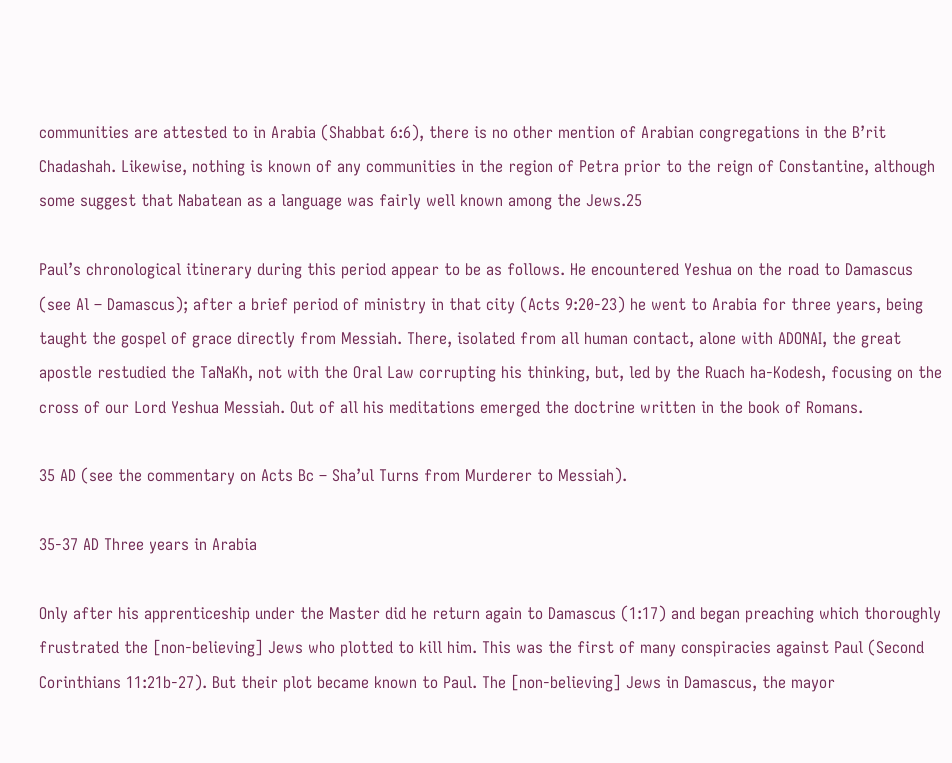communities are attested to in Arabia (Shabbat 6:6), there is no other mention of Arabian congregations in the B’rit Chadashah. Likewise, nothing is known of any communities in the region of Petra prior to the reign of Constantine, although some suggest that Nabatean as a language was fairly well known among the Jews.25

Paul’s chronological itinerary during this period appear to be as follows. He encountered Yeshua on the road to Damascus (see Al – Damascus); after a brief period of ministry in that city (Acts 9:20-23) he went to Arabia for three years, being taught the gospel of grace directly from Messiah. There, isolated from all human contact, alone with ADONAI, the great apostle restudied the TaNaKh, not with the Oral Law corrupting his thinking, but, led by the Ruach ha-Kodesh, focusing on the cross of our Lord Yeshua Messiah. Out of all his meditations emerged the doctrine written in the book of Romans.

35 AD (see the commentary on Acts Bc – Sha’ul Turns from Murderer to Messiah).

35-37 AD Three years in Arabia

Only after his apprenticeship under the Master did he return again to Damascus (1:17) and began preaching which thoroughly frustrated the [non-believing] Jews who plotted to kill him. This was the first of many conspiracies against Paul (Second Corinthians 11:21b-27). But their plot became known to Paul. The [non-believing] Jews in Damascus, the mayor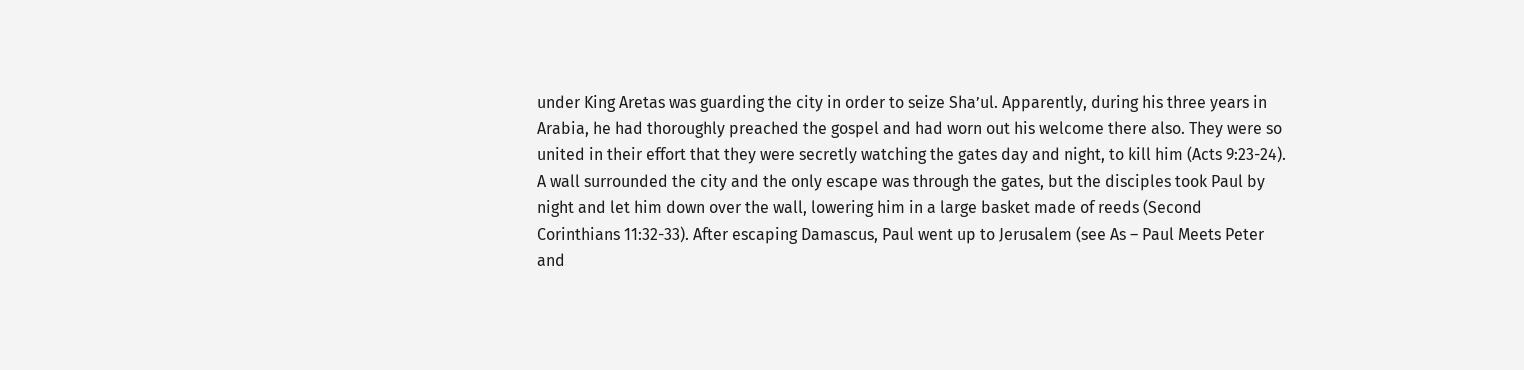under King Aretas was guarding the city in order to seize Sha’ul. Apparently, during his three years in Arabia, he had thoroughly preached the gospel and had worn out his welcome there also. They were so united in their effort that they were secretly watching the gates day and night, to kill him (Acts 9:23-24). A wall surrounded the city and the only escape was through the gates, but the disciples took Paul by night and let him down over the wall, lowering him in a large basket made of reeds (Second Corinthians 11:32-33). After escaping Damascus, Paul went up to Jerusalem (see As – Paul Meets Peter and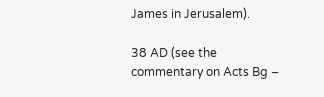James in Jerusalem).

38 AD (see the commentary on Acts Bg –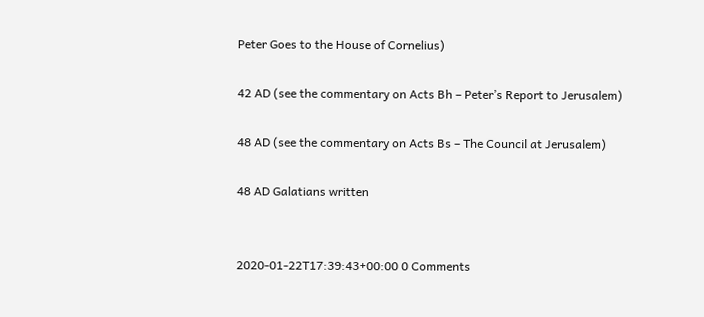Peter Goes to the House of Cornelius)

42 AD (see the commentary on Acts Bh – Peter’s Report to Jerusalem)

48 AD (see the commentary on Acts Bs – The Council at Jerusalem)

48 AD Galatians written


2020-01-22T17:39:43+00:00 0 Comments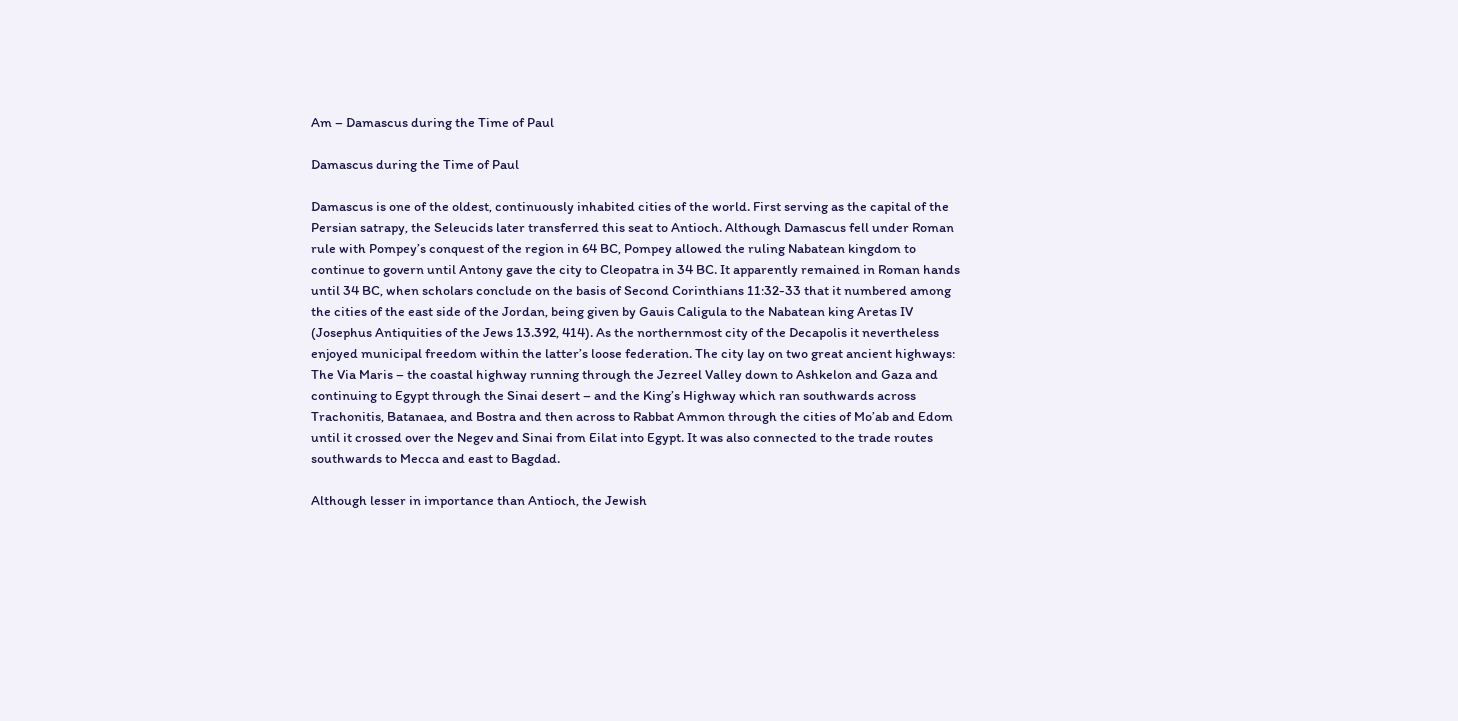Am – Damascus during the Time of Paul

Damascus during the Time of Paul

Damascus is one of the oldest, continuously inhabited cities of the world. First serving as the capital of the Persian satrapy, the Seleucids later transferred this seat to Antioch. Although Damascus fell under Roman rule with Pompey’s conquest of the region in 64 BC, Pompey allowed the ruling Nabatean kingdom to continue to govern until Antony gave the city to Cleopatra in 34 BC. It apparently remained in Roman hands until 34 BC, when scholars conclude on the basis of Second Corinthians 11:32-33 that it numbered among the cities of the east side of the Jordan, being given by Gauis Caligula to the Nabatean king Aretas IV (Josephus Antiquities of the Jews 13.392, 414). As the northernmost city of the Decapolis it nevertheless enjoyed municipal freedom within the latter’s loose federation. The city lay on two great ancient highways: The Via Maris – the coastal highway running through the Jezreel Valley down to Ashkelon and Gaza and continuing to Egypt through the Sinai desert – and the King’s Highway which ran southwards across Trachonitis, Batanaea, and Bostra and then across to Rabbat Ammon through the cities of Mo’ab and Edom until it crossed over the Negev and Sinai from Eilat into Egypt. It was also connected to the trade routes southwards to Mecca and east to Bagdad.

Although lesser in importance than Antioch, the Jewish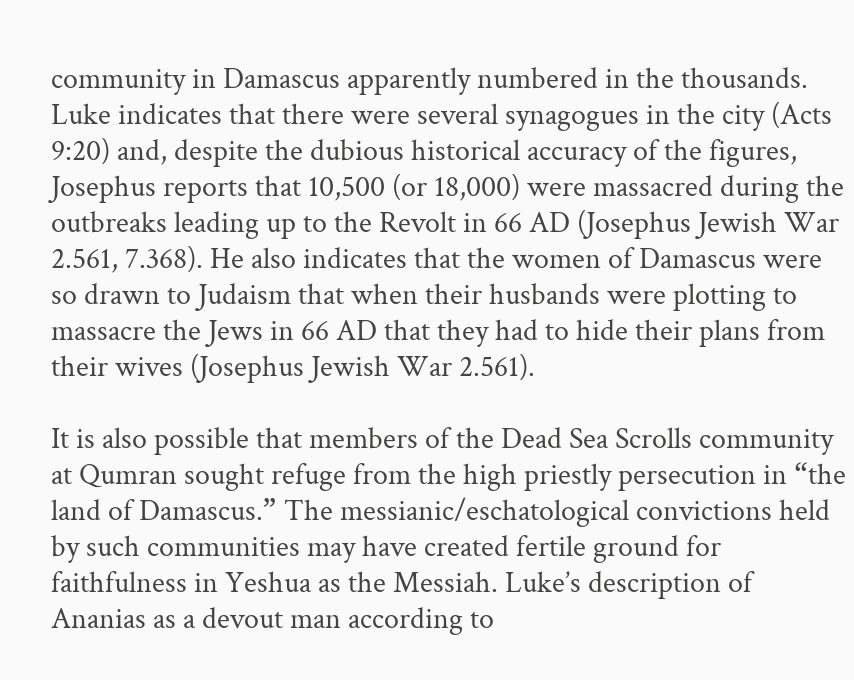community in Damascus apparently numbered in the thousands. Luke indicates that there were several synagogues in the city (Acts 9:20) and, despite the dubious historical accuracy of the figures, Josephus reports that 10,500 (or 18,000) were massacred during the outbreaks leading up to the Revolt in 66 AD (Josephus Jewish War 2.561, 7.368). He also indicates that the women of Damascus were so drawn to Judaism that when their husbands were plotting to massacre the Jews in 66 AD that they had to hide their plans from their wives (Josephus Jewish War 2.561).

It is also possible that members of the Dead Sea Scrolls community at Qumran sought refuge from the high priestly persecution in “the land of Damascus.” The messianic/eschatological convictions held by such communities may have created fertile ground for faithfulness in Yeshua as the Messiah. Luke’s description of Ananias as a devout man according to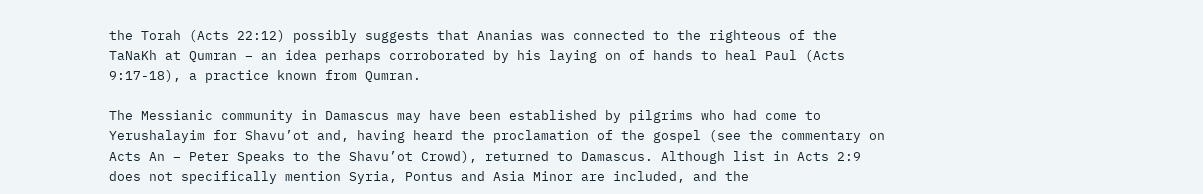the Torah (Acts 22:12) possibly suggests that Ananias was connected to the righteous of the TaNaKh at Qumran – an idea perhaps corroborated by his laying on of hands to heal Paul (Acts 9:17-18), a practice known from Qumran.

The Messianic community in Damascus may have been established by pilgrims who had come to Yerushalayim for Shavu’ot and, having heard the proclamation of the gospel (see the commentary on Acts An – Peter Speaks to the Shavu’ot Crowd), returned to Damascus. Although list in Acts 2:9 does not specifically mention Syria, Pontus and Asia Minor are included, and the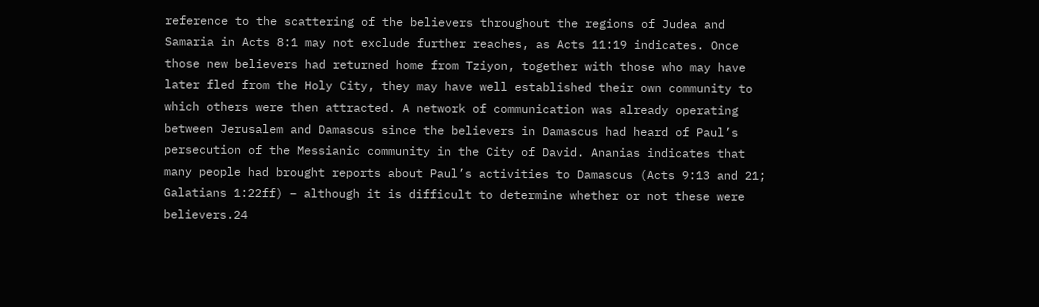reference to the scattering of the believers throughout the regions of Judea and Samaria in Acts 8:1 may not exclude further reaches, as Acts 11:19 indicates. Once those new believers had returned home from Tziyon, together with those who may have later fled from the Holy City, they may have well established their own community to which others were then attracted. A network of communication was already operating between Jerusalem and Damascus since the believers in Damascus had heard of Paul’s persecution of the Messianic community in the City of David. Ananias indicates that many people had brought reports about Paul’s activities to Damascus (Acts 9:13 and 21; Galatians 1:22ff) – although it is difficult to determine whether or not these were believers.24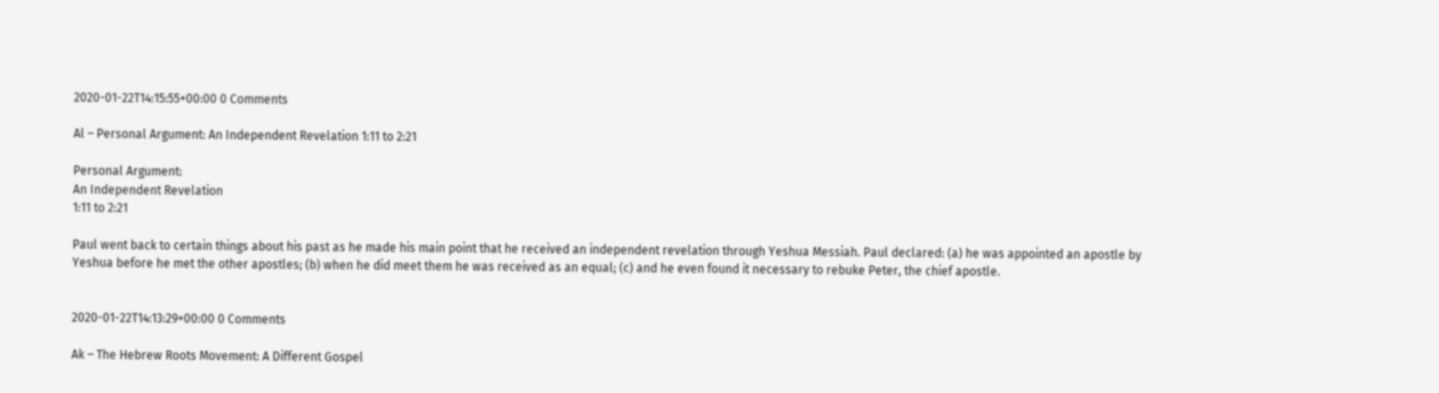2020-01-22T14:15:55+00:00 0 Comments

Al – Personal Argument: An Independent Revelation 1:11 to 2:21

Personal Argument:
An Independent Revelation
1:11 to 2:21

Paul went back to certain things about his past as he made his main point that he received an independent revelation through Yeshua Messiah. Paul declared: (a) he was appointed an apostle by Yeshua before he met the other apostles; (b) when he did meet them he was received as an equal; (c) and he even found it necessary to rebuke Peter, the chief apostle.


2020-01-22T14:13:29+00:00 0 Comments

Ak – The Hebrew Roots Movement: A Different Gospel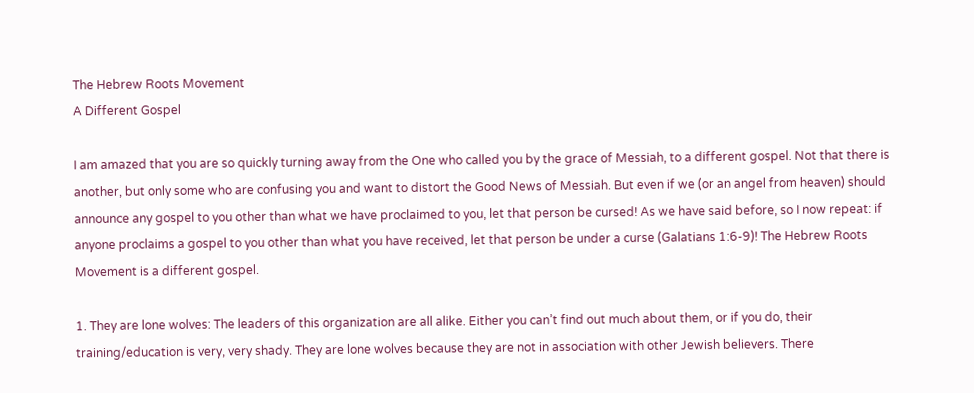The Hebrew Roots Movement
A Different Gospel

I am amazed that you are so quickly turning away from the One who called you by the grace of Messiah, to a different gospel. Not that there is another, but only some who are confusing you and want to distort the Good News of Messiah. But even if we (or an angel from heaven) should announce any gospel to you other than what we have proclaimed to you, let that person be cursed! As we have said before, so I now repeat: if anyone proclaims a gospel to you other than what you have received, let that person be under a curse (Galatians 1:6-9)! The Hebrew Roots Movement is a different gospel.

1. They are lone wolves: The leaders of this organization are all alike. Either you can’t find out much about them, or if you do, their training/education is very, very shady. They are lone wolves because they are not in association with other Jewish believers. There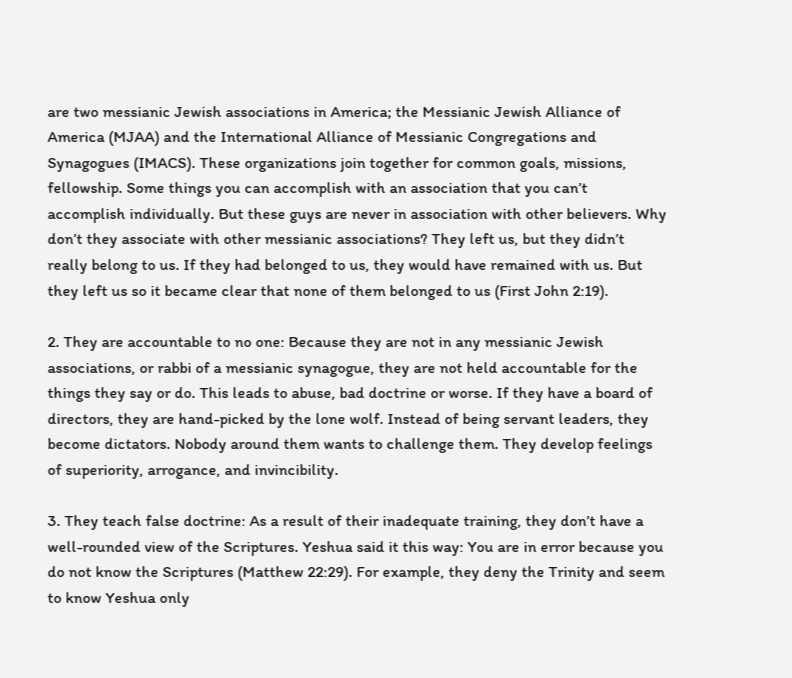are two messianic Jewish associations in America; the Messianic Jewish Alliance of America (MJAA) and the International Alliance of Messianic Congregations and Synagogues (IMACS). These organizations join together for common goals, missions, fellowship. Some things you can accomplish with an association that you can’t accomplish individually. But these guys are never in association with other believers. Why don’t they associate with other messianic associations? They left us, but they didn’t really belong to us. If they had belonged to us, they would have remained with us. But they left us so it became clear that none of them belonged to us (First John 2:19).

2. They are accountable to no one: Because they are not in any messianic Jewish associations, or rabbi of a messianic synagogue, they are not held accountable for the things they say or do. This leads to abuse, bad doctrine or worse. If they have a board of directors, they are hand-picked by the lone wolf. Instead of being servant leaders, they become dictators. Nobody around them wants to challenge them. They develop feelings of superiority, arrogance, and invincibility.

3. They teach false doctrine: As a result of their inadequate training, they don’t have a well-rounded view of the Scriptures. Yeshua said it this way: You are in error because you do not know the Scriptures (Matthew 22:29). For example, they deny the Trinity and seem to know Yeshua only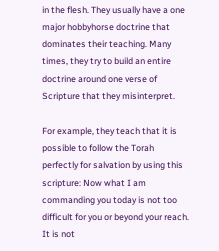in the flesh. They usually have a one major hobbyhorse doctrine that dominates their teaching. Many times, they try to build an entire doctrine around one verse of Scripture that they misinterpret.

For example, they teach that it is possible to follow the Torah perfectly for salvation by using this scripture: Now what I am commanding you today is not too difficult for you or beyond your reach. It is not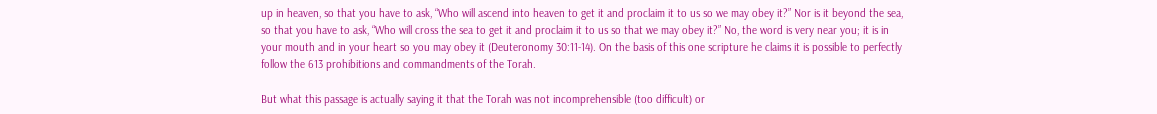up in heaven, so that you have to ask, “Who will ascend into heaven to get it and proclaim it to us so we may obey it?” Nor is it beyond the sea, so that you have to ask, “Who will cross the sea to get it and proclaim it to us so that we may obey it?” No, the word is very near you; it is in your mouth and in your heart so you may obey it (Deuteronomy 30:11-14). On the basis of this one scripture he claims it is possible to perfectly follow the 613 prohibitions and commandments of the Torah.

But what this passage is actually saying it that the Torah was not incomprehensible (too difficult) or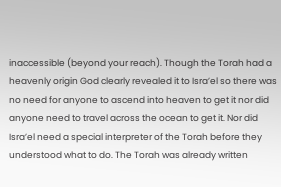inaccessible (beyond your reach). Though the Torah had a heavenly origin God clearly revealed it to Isra’el so there was no need for anyone to ascend into heaven to get it nor did anyone need to travel across the ocean to get it. Nor did Isra’el need a special interpreter of the Torah before they understood what to do. The Torah was already written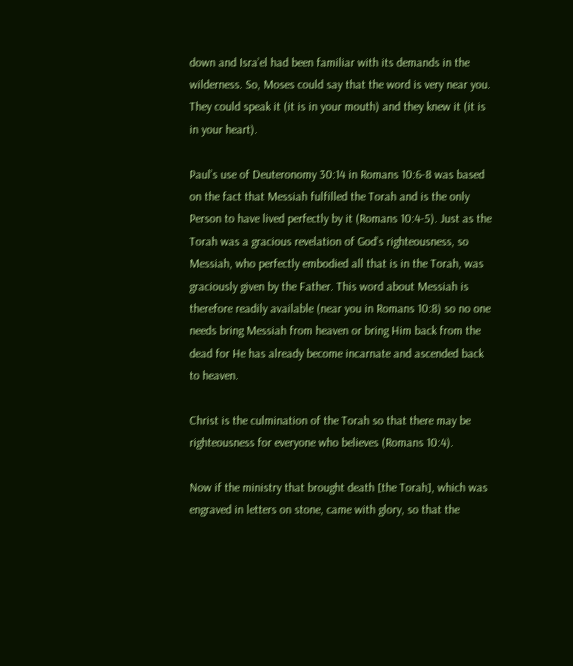down and Isra’el had been familiar with its demands in the wilderness. So, Moses could say that the word is very near you. They could speak it (it is in your mouth) and they knew it (it is in your heart).

Paul’s use of Deuteronomy 30:14 in Romans 10:6-8 was based on the fact that Messiah fulfilled the Torah and is the only Person to have lived perfectly by it (Romans 10:4-5). Just as the Torah was a gracious revelation of God’s righteousness, so Messiah, who perfectly embodied all that is in the Torah, was graciously given by the Father. This word about Messiah is therefore readily available (near you in Romans 10:8) so no one needs bring Messiah from heaven or bring Him back from the dead for He has already become incarnate and ascended back to heaven.

Christ is the culmination of the Torah so that there may be righteousness for everyone who believes (Romans 10:4).

Now if the ministry that brought death [the Torah], which was engraved in letters on stone, came with glory, so that the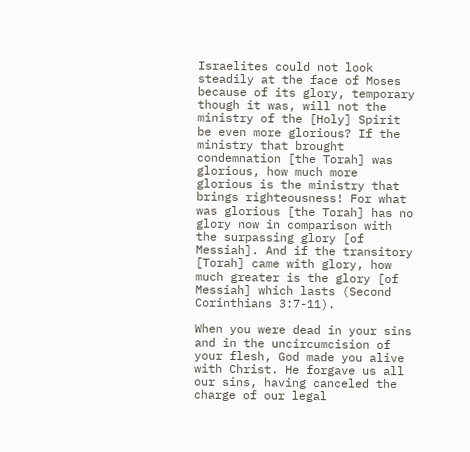Israelites could not look steadily at the face of Moses because of its glory, temporary though it was, will not the ministry of the [Holy] Spirit be even more glorious? If the ministry that brought condemnation [the Torah] was glorious, how much more glorious is the ministry that brings righteousness! For what was glorious [the Torah] has no glory now in comparison with the surpassing glory [of Messiah]. And if the transitory [Torah] came with glory, how much greater is the glory [of Messiah] which lasts (Second Corinthians 3:7-11).

When you were dead in your sins and in the uncircumcision of your flesh, God made you alive with Christ. He forgave us all our sins, having canceled the charge of our legal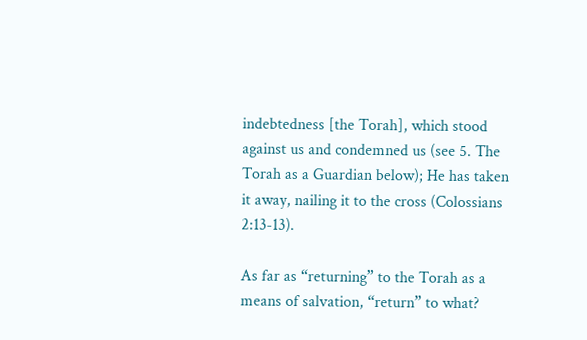indebtedness [the Torah], which stood against us and condemned us (see 5. The Torah as a Guardian below); He has taken it away, nailing it to the cross (Colossians 2:13-13).

As far as “returning” to the Torah as a means of salvation, “return” to what?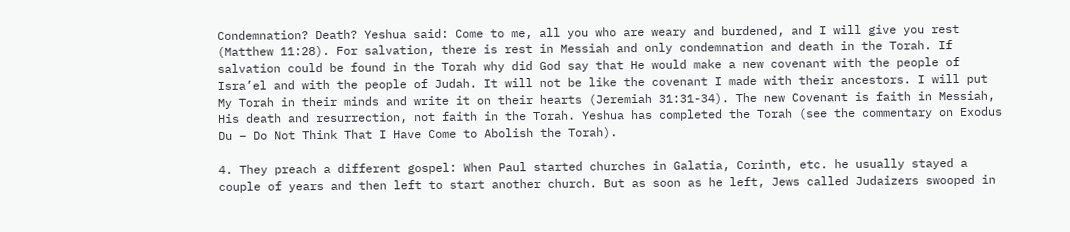Condemnation? Death? Yeshua said: Come to me, all you who are weary and burdened, and I will give you rest (Matthew 11:28). For salvation, there is rest in Messiah and only condemnation and death in the Torah. If salvation could be found in the Torah why did God say that He would make a new covenant with the people of Isra’el and with the people of Judah. It will not be like the covenant I made with their ancestors. I will put My Torah in their minds and write it on their hearts (Jeremiah 31:31-34). The new Covenant is faith in Messiah, His death and resurrection, not faith in the Torah. Yeshua has completed the Torah (see the commentary on Exodus Du – Do Not Think That I Have Come to Abolish the Torah).

4. They preach a different gospel: When Paul started churches in Galatia, Corinth, etc. he usually stayed a couple of years and then left to start another church. But as soon as he left, Jews called Judaizers swooped in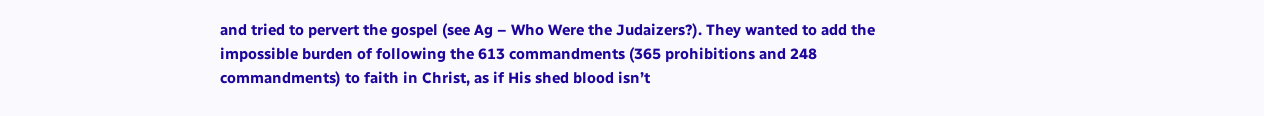and tried to pervert the gospel (see Ag – Who Were the Judaizers?). They wanted to add the impossible burden of following the 613 commandments (365 prohibitions and 248 commandments) to faith in Christ, as if His shed blood isn’t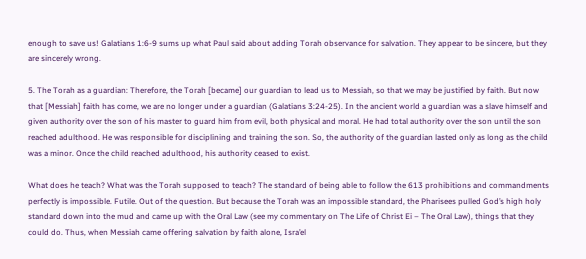enough to save us! Galatians 1:6-9 sums up what Paul said about adding Torah observance for salvation. They appear to be sincere, but they are sincerely wrong.

5. The Torah as a guardian: Therefore, the Torah [became] our guardian to lead us to Messiah, so that we may be justified by faith. But now that [Messiah] faith has come, we are no longer under a guardian (Galatians 3:24-25). In the ancient world a guardian was a slave himself and given authority over the son of his master to guard him from evil, both physical and moral. He had total authority over the son until the son reached adulthood. He was responsible for disciplining and training the son. So, the authority of the guardian lasted only as long as the child was a minor. Once the child reached adulthood, his authority ceased to exist.

What does he teach? What was the Torah supposed to teach? The standard of being able to follow the 613 prohibitions and commandments perfectly is impossible. Futile. Out of the question. But because the Torah was an impossible standard, the Pharisees pulled God’s high holy standard down into the mud and came up with the Oral Law (see my commentary on The Life of Christ Ei – The Oral Law), things that they could do. Thus, when Messiah came offering salvation by faith alone, Isra’el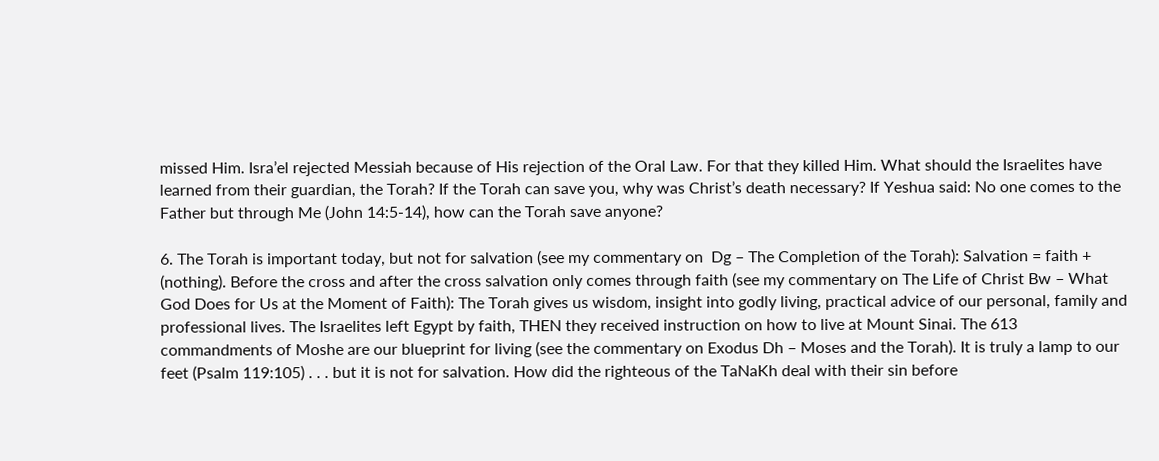missed Him. Isra’el rejected Messiah because of His rejection of the Oral Law. For that they killed Him. What should the Israelites have learned from their guardian, the Torah? If the Torah can save you, why was Christ’s death necessary? If Yeshua said: No one comes to the Father but through Me (John 14:5-14), how can the Torah save anyone?

6. The Torah is important today, but not for salvation (see my commentary on  Dg – The Completion of the Torah): Salvation = faith + (nothing). Before the cross and after the cross salvation only comes through faith (see my commentary on The Life of Christ Bw – What God Does for Us at the Moment of Faith): The Torah gives us wisdom, insight into godly living, practical advice of our personal, family and professional lives. The Israelites left Egypt by faith, THEN they received instruction on how to live at Mount Sinai. The 613 commandments of Moshe are our blueprint for living (see the commentary on Exodus Dh – Moses and the Torah). It is truly a lamp to our feet (Psalm 119:105) . . . but it is not for salvation. How did the righteous of the TaNaKh deal with their sin before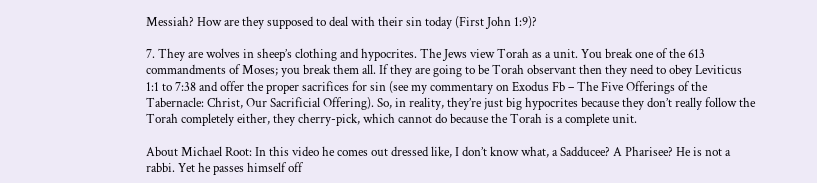Messiah? How are they supposed to deal with their sin today (First John 1:9)?

7. They are wolves in sheep’s clothing and hypocrites. The Jews view Torah as a unit. You break one of the 613 commandments of Moses; you break them all. If they are going to be Torah observant then they need to obey Leviticus 1:1 to 7:38 and offer the proper sacrifices for sin (see my commentary on Exodus Fb – The Five Offerings of the Tabernacle: Christ, Our Sacrificial Offering). So, in reality, they’re just big hypocrites because they don’t really follow the Torah completely either, they cherry-pick, which cannot do because the Torah is a complete unit.

About Michael Root: In this video he comes out dressed like, I don’t know what, a Sadducee? A Pharisee? He is not a rabbi. Yet he passes himself off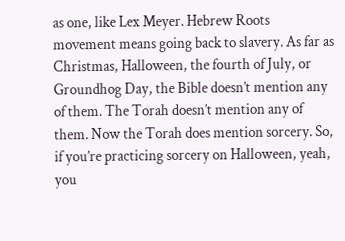as one, like Lex Meyer. Hebrew Roots movement means going back to slavery. As far as Christmas, Halloween, the fourth of July, or Groundhog Day, the Bible doesn’t mention any of them. The Torah doesn’t mention any of them. Now the Torah does mention sorcery. So, if you’re practicing sorcery on Halloween, yeah, you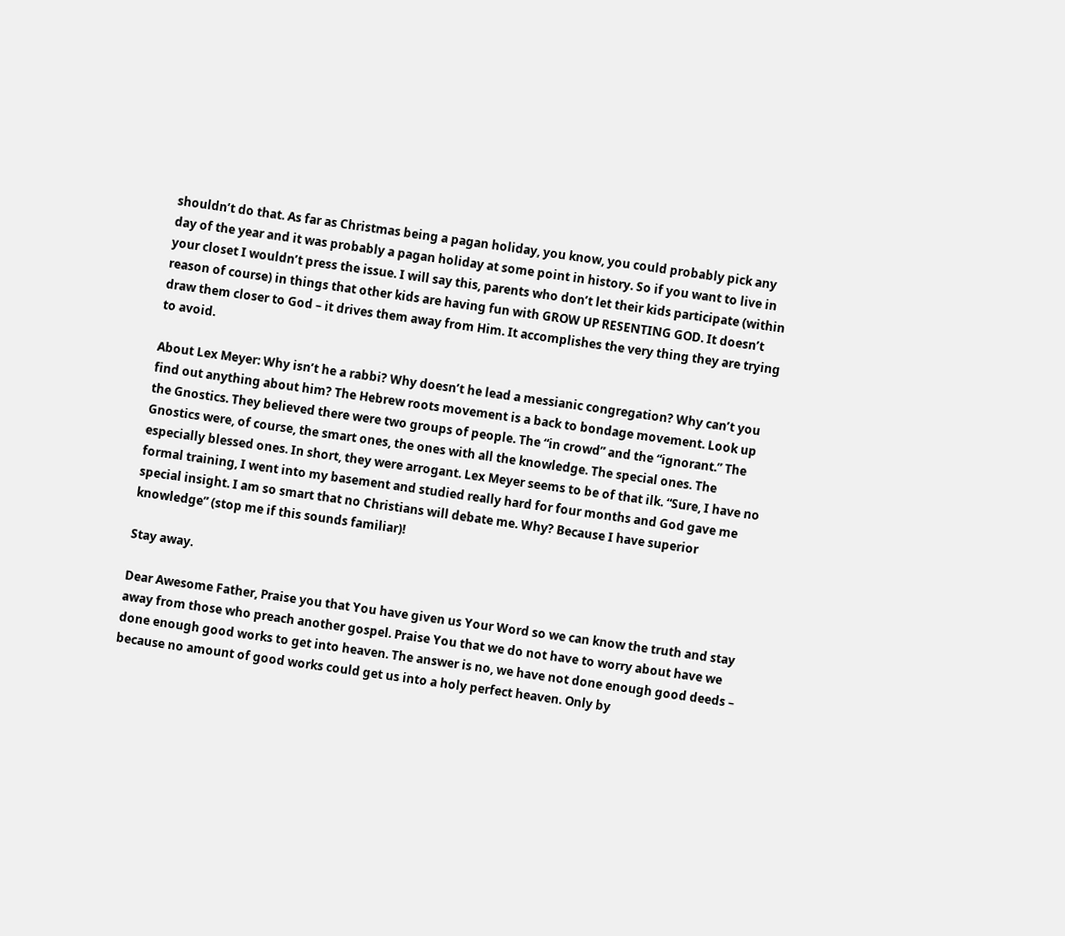shouldn’t do that. As far as Christmas being a pagan holiday, you know, you could probably pick any day of the year and it was probably a pagan holiday at some point in history. So if you want to live in your closet I wouldn’t press the issue. I will say this, parents who don’t let their kids participate (within reason of course) in things that other kids are having fun with GROW UP RESENTING GOD. It doesn’t draw them closer to God – it drives them away from Him. It accomplishes the very thing they are trying to avoid.

About Lex Meyer: Why isn’t he a rabbi? Why doesn’t he lead a messianic congregation? Why can’t you find out anything about him? The Hebrew roots movement is a back to bondage movement. Look up the Gnostics. They believed there were two groups of people. The “in crowd” and the “ignorant.” The Gnostics were, of course, the smart ones, the ones with all the knowledge. The special ones. The especially blessed ones. In short, they were arrogant. Lex Meyer seems to be of that ilk. “Sure, I have no formal training, I went into my basement and studied really hard for four months and God gave me special insight. I am so smart that no Christians will debate me. Why? Because I have superior knowledge” (stop me if this sounds familiar)!

Stay away.

Dear Awesome Father, Praise you that You have given us Your Word so we can know the truth and stay away from those who preach another gospel. Praise You that we do not have to worry about have we done enough good works to get into heaven. The answer is no, we have not done enough good deeds – because no amount of good works could get us into a holy perfect heaven. Only by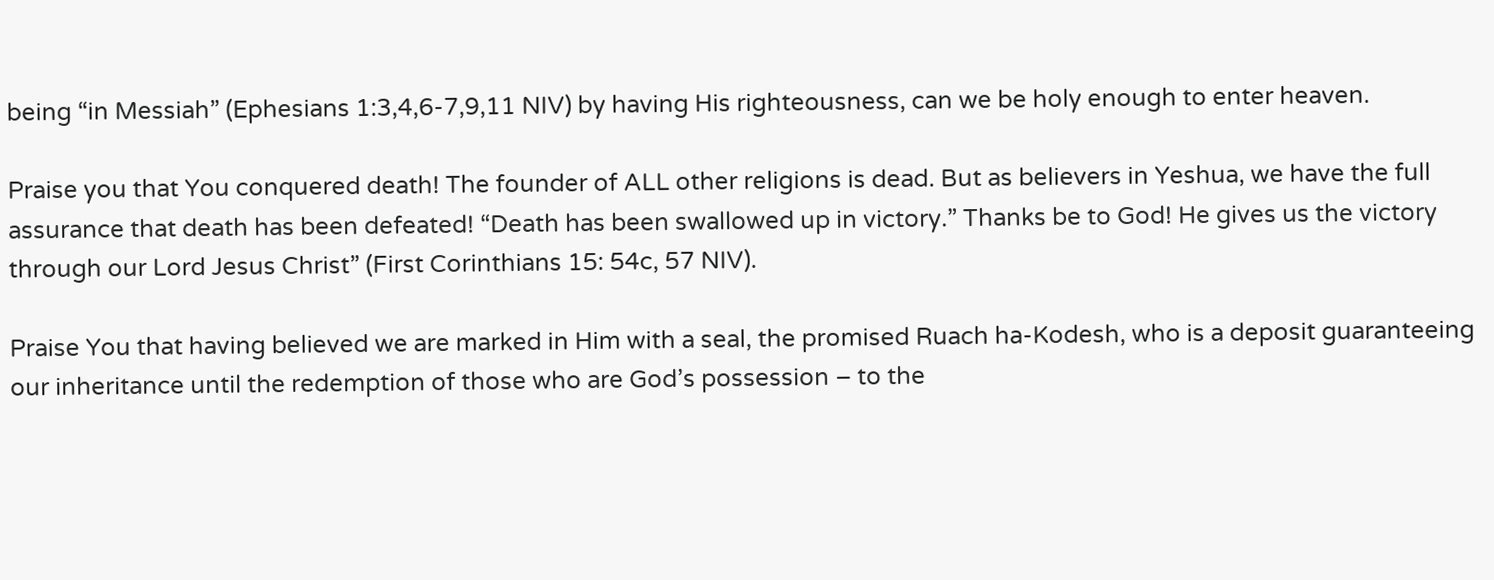being “in Messiah” (Ephesians 1:3,4,6-7,9,11 NIV) by having His righteousness, can we be holy enough to enter heaven.

Praise you that You conquered death! The founder of ALL other religions is dead. But as believers in Yeshua, we have the full assurance that death has been defeated! “Death has been swallowed up in victory.” Thanks be to God! He gives us the victory through our Lord Jesus Christ” (First Corinthians 15: 54c, 57 NIV).

Praise You that having believed we are marked in Him with a seal, the promised Ruach ha-Kodesh, who is a deposit guaranteeing our inheritance until the redemption of those who are God’s possession – to the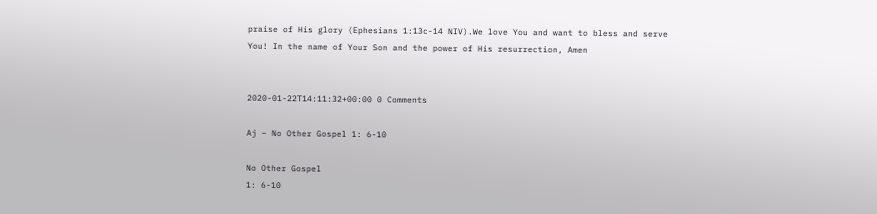praise of His glory (Ephesians 1:13c-14 NIV).We love You and want to bless and serve You! In the name of Your Son and the power of His resurrection, Amen


2020-01-22T14:11:32+00:00 0 Comments

Aj – No Other Gospel 1: 6-10

No Other Gospel
1: 6-10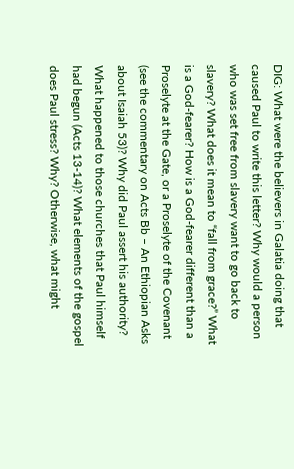DIG: What were the believers in Galatia doing that caused Paul to write this letter? Why would a person who was set free from slavery want to go back to slavery? What does it mean to “fall from grace?” What is a God-fearer? How is a God-fearer different than a Proselyte at the Gate, or a Proselyte of the Covenant (see the commentary on Acts Bb – An Ethiopian Asks about Isaiah 53)? Why did Paul assert his authority? What happened to those churches that Paul himself had begun (Acts 13-14)? What elements of the gospel does Paul stress? Why? Otherwise, what might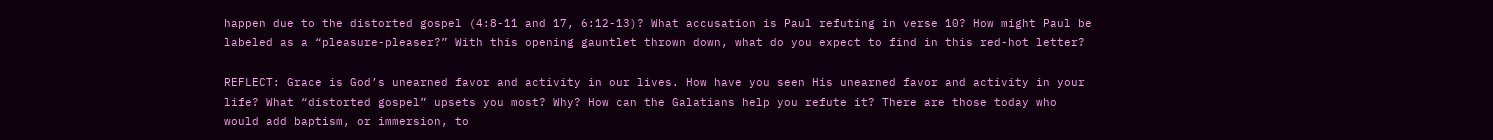happen due to the distorted gospel (4:8-11 and 17, 6:12-13)? What accusation is Paul refuting in verse 10? How might Paul be labeled as a “pleasure-pleaser?” With this opening gauntlet thrown down, what do you expect to find in this red-hot letter?

REFLECT: Grace is God’s unearned favor and activity in our lives. How have you seen His unearned favor and activity in your life? What “distorted gospel” upsets you most? Why? How can the Galatians help you refute it? There are those today who would add baptism, or immersion, to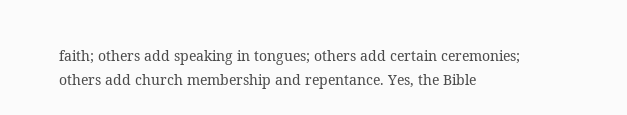faith; others add speaking in tongues; others add certain ceremonies; others add church membership and repentance. Yes, the Bible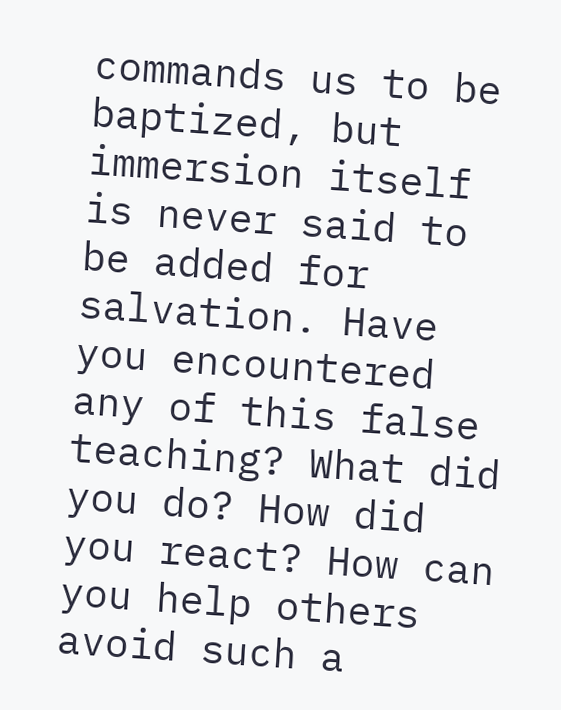commands us to be baptized, but immersion itself is never said to be added for salvation. Have you encountered any of this false teaching? What did you do? How did you react? How can you help others avoid such a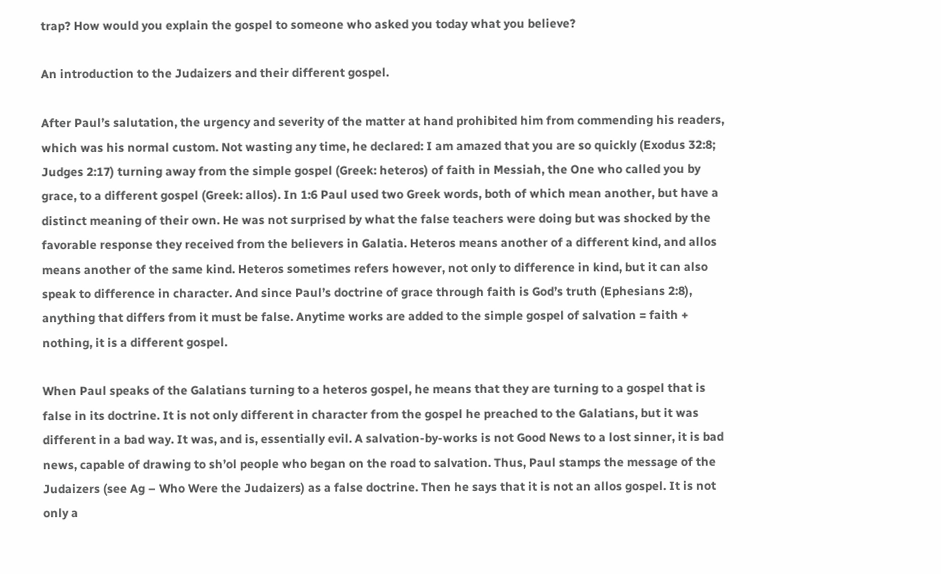trap? How would you explain the gospel to someone who asked you today what you believe?

An introduction to the Judaizers and their different gospel.

After Paul’s salutation, the urgency and severity of the matter at hand prohibited him from commending his readers, which was his normal custom. Not wasting any time, he declared: I am amazed that you are so quickly (Exodus 32:8; Judges 2:17) turning away from the simple gospel (Greek: heteros) of faith in Messiah, the One who called you by grace, to a different gospel (Greek: allos). In 1:6 Paul used two Greek words, both of which mean another, but have a distinct meaning of their own. He was not surprised by what the false teachers were doing but was shocked by the favorable response they received from the believers in Galatia. Heteros means another of a different kind, and allos means another of the same kind. Heteros sometimes refers however, not only to difference in kind, but it can also speak to difference in character. And since Paul’s doctrine of grace through faith is God’s truth (Ephesians 2:8), anything that differs from it must be false. Anytime works are added to the simple gospel of salvation = faith + nothing, it is a different gospel.

When Paul speaks of the Galatians turning to a heteros gospel, he means that they are turning to a gospel that is false in its doctrine. It is not only different in character from the gospel he preached to the Galatians, but it was different in a bad way. It was, and is, essentially evil. A salvation-by-works is not Good News to a lost sinner, it is bad news, capable of drawing to sh’ol people who began on the road to salvation. Thus, Paul stamps the message of the Judaizers (see Ag – Who Were the Judaizers) as a false doctrine. Then he says that it is not an allos gospel. It is not only a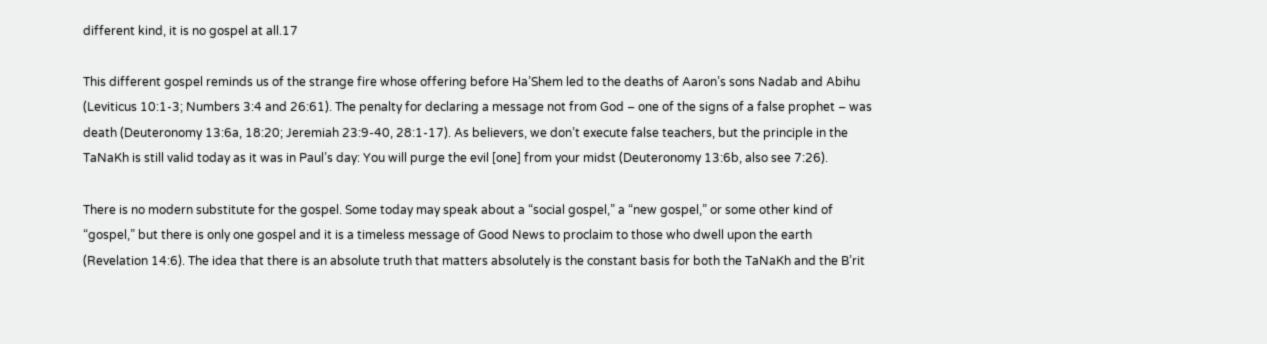different kind, it is no gospel at all.17

This different gospel reminds us of the strange fire whose offering before Ha’Shem led to the deaths of Aaron’s sons Nadab and Abihu (Leviticus 10:1-3; Numbers 3:4 and 26:61). The penalty for declaring a message not from God – one of the signs of a false prophet – was death (Deuteronomy 13:6a, 18:20; Jeremiah 23:9-40, 28:1-17). As believers, we don’t execute false teachers, but the principle in the TaNaKh is still valid today as it was in Paul’s day: You will purge the evil [one] from your midst (Deuteronomy 13:6b, also see 7:26).

There is no modern substitute for the gospel. Some today may speak about a “social gospel,” a “new gospel,” or some other kind of “gospel,” but there is only one gospel and it is a timeless message of Good News to proclaim to those who dwell upon the earth (Revelation 14:6). The idea that there is an absolute truth that matters absolutely is the constant basis for both the TaNaKh and the B’rit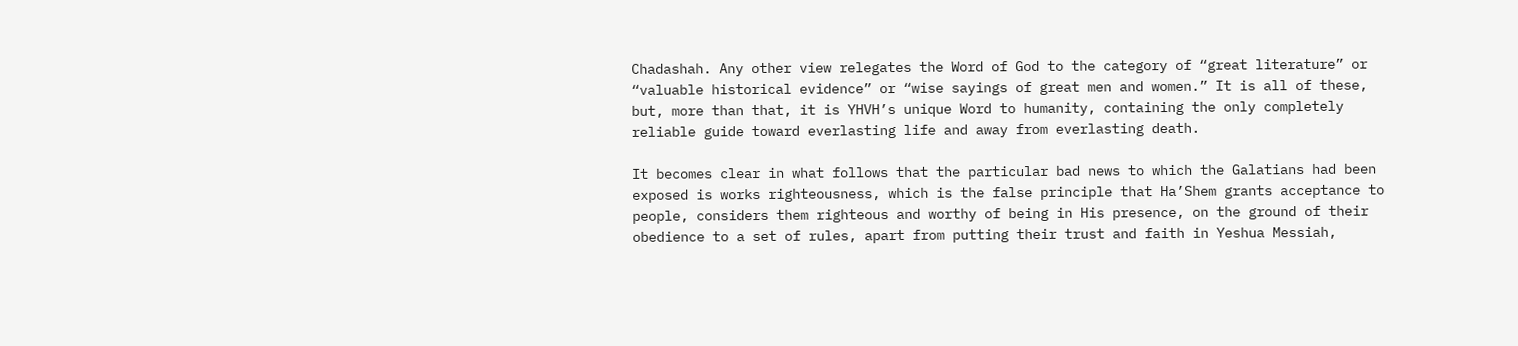Chadashah. Any other view relegates the Word of God to the category of “great literature” or “valuable historical evidence” or “wise sayings of great men and women.” It is all of these, but, more than that, it is YHVH’s unique Word to humanity, containing the only completely reliable guide toward everlasting life and away from everlasting death.

It becomes clear in what follows that the particular bad news to which the Galatians had been exposed is works righteousness, which is the false principle that Ha’Shem grants acceptance to people, considers them righteous and worthy of being in His presence, on the ground of their obedience to a set of rules, apart from putting their trust and faith in Yeshua Messiah,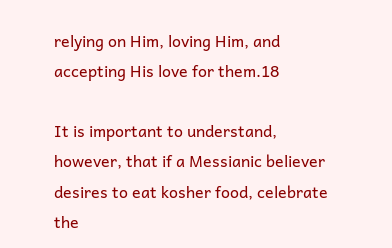relying on Him, loving Him, and accepting His love for them.18

It is important to understand, however, that if a Messianic believer desires to eat kosher food, celebrate the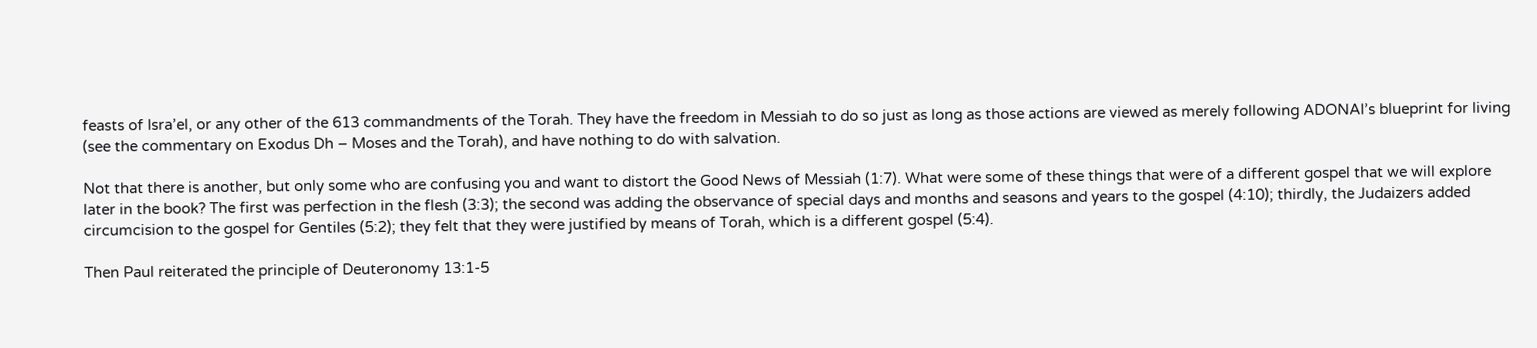feasts of Isra’el, or any other of the 613 commandments of the Torah. They have the freedom in Messiah to do so just as long as those actions are viewed as merely following ADONAI’s blueprint for living (see the commentary on Exodus Dh – Moses and the Torah), and have nothing to do with salvation.

Not that there is another, but only some who are confusing you and want to distort the Good News of Messiah (1:7). What were some of these things that were of a different gospel that we will explore later in the book? The first was perfection in the flesh (3:3); the second was adding the observance of special days and months and seasons and years to the gospel (4:10); thirdly, the Judaizers added circumcision to the gospel for Gentiles (5:2); they felt that they were justified by means of Torah, which is a different gospel (5:4).

Then Paul reiterated the principle of Deuteronomy 13:1-5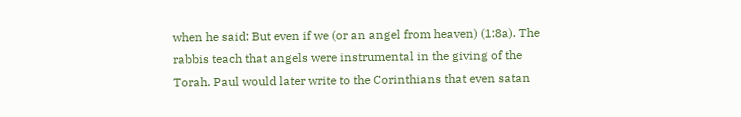when he said: But even if we (or an angel from heaven) (1:8a). The rabbis teach that angels were instrumental in the giving of the Torah. Paul would later write to the Corinthians that even satan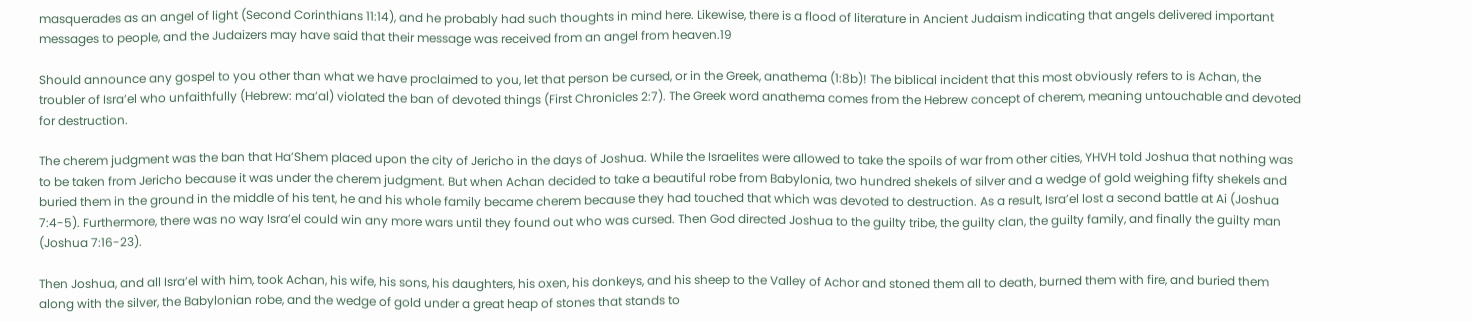masquerades as an angel of light (Second Corinthians 11:14), and he probably had such thoughts in mind here. Likewise, there is a flood of literature in Ancient Judaism indicating that angels delivered important messages to people, and the Judaizers may have said that their message was received from an angel from heaven.19

Should announce any gospel to you other than what we have proclaimed to you, let that person be cursed, or in the Greek, anathema (1:8b)! The biblical incident that this most obviously refers to is Achan, the troubler of Isra’el who unfaithfully (Hebrew: ma’al) violated the ban of devoted things (First Chronicles 2:7). The Greek word anathema comes from the Hebrew concept of cherem, meaning untouchable and devoted for destruction.

The cherem judgment was the ban that Ha’Shem placed upon the city of Jericho in the days of Joshua. While the Israelites were allowed to take the spoils of war from other cities, YHVH told Joshua that nothing was to be taken from Jericho because it was under the cherem judgment. But when Achan decided to take a beautiful robe from Babylonia, two hundred shekels of silver and a wedge of gold weighing fifty shekels and buried them in the ground in the middle of his tent, he and his whole family became cherem because they had touched that which was devoted to destruction. As a result, Isra’el lost a second battle at Ai (Joshua 7:4-5). Furthermore, there was no way Isra’el could win any more wars until they found out who was cursed. Then God directed Joshua to the guilty tribe, the guilty clan, the guilty family, and finally the guilty man (Joshua 7:16-23).

Then Joshua, and all Isra’el with him, took Achan, his wife, his sons, his daughters, his oxen, his donkeys, and his sheep to the Valley of Achor and stoned them all to death, burned them with fire, and buried them along with the silver, the Babylonian robe, and the wedge of gold under a great heap of stones that stands to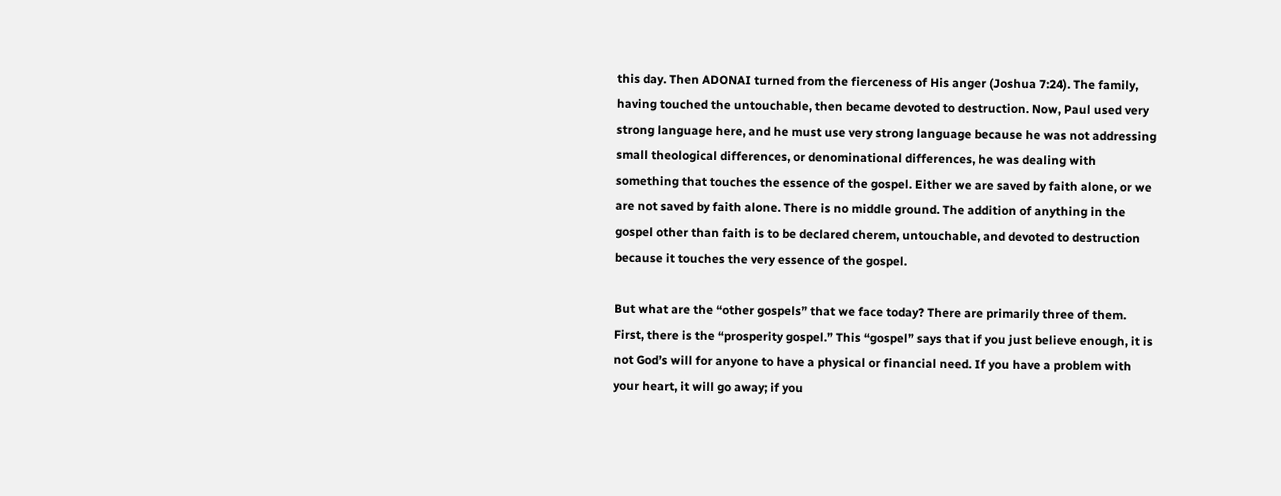this day. Then ADONAI turned from the fierceness of His anger (Joshua 7:24). The family, having touched the untouchable, then became devoted to destruction. Now, Paul used very strong language here, and he must use very strong language because he was not addressing small theological differences, or denominational differences, he was dealing with something that touches the essence of the gospel. Either we are saved by faith alone, or we are not saved by faith alone. There is no middle ground. The addition of anything in the gospel other than faith is to be declared cherem, untouchable, and devoted to destruction because it touches the very essence of the gospel.

But what are the “other gospels” that we face today? There are primarily three of them. First, there is the “prosperity gospel.” This “gospel” says that if you just believe enough, it is not God’s will for anyone to have a physical or financial need. If you have a problem with your heart, it will go away; if you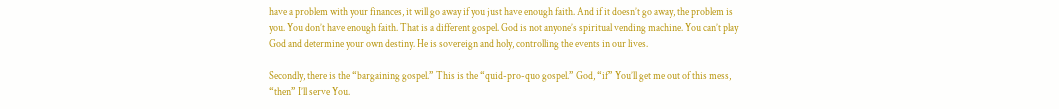have a problem with your finances, it will go away if you just have enough faith. And if it doesn’t go away, the problem is you. You don’t have enough faith. That is a different gospel. God is not anyone’s spiritual vending machine. You can’t play God and determine your own destiny. He is sovereign and holy, controlling the events in our lives.

Secondly, there is the “bargaining gospel.” This is the “quid-pro-quo gospel.” God, “if” You’ll get me out of this mess, “then” I’ll serve You.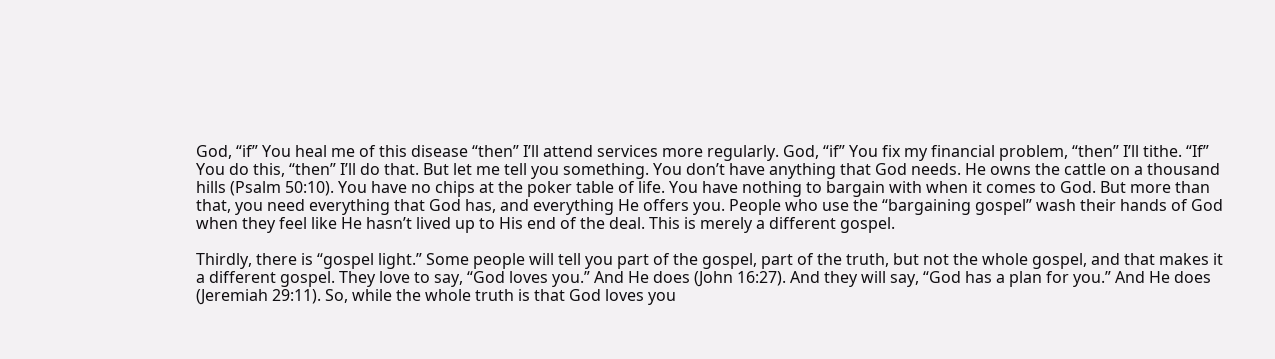God, “if” You heal me of this disease “then” I’ll attend services more regularly. God, “if” You fix my financial problem, “then” I’ll tithe. “If” You do this, “then” I’ll do that. But let me tell you something. You don’t have anything that God needs. He owns the cattle on a thousand hills (Psalm 50:10). You have no chips at the poker table of life. You have nothing to bargain with when it comes to God. But more than that, you need everything that God has, and everything He offers you. People who use the “bargaining gospel” wash their hands of God when they feel like He hasn’t lived up to His end of the deal. This is merely a different gospel.

Thirdly, there is “gospel light.” Some people will tell you part of the gospel, part of the truth, but not the whole gospel, and that makes it a different gospel. They love to say, “God loves you.” And He does (John 16:27). And they will say, “God has a plan for you.” And He does (Jeremiah 29:11). So, while the whole truth is that God loves you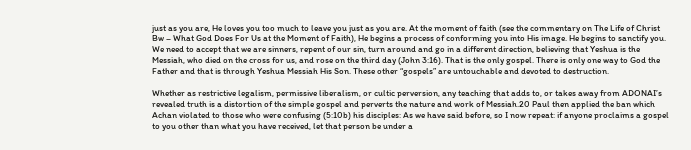just as you are, He loves you too much to leave you just as you are. At the moment of faith (see the commentary on The Life of Christ Bw – What God Does For Us at the Moment of Faith), He begins a process of conforming you into His image. He begins to sanctify you. We need to accept that we are sinners, repent of our sin, turn around and go in a different direction, believing that Yeshua is the Messiah, who died on the cross for us, and rose on the third day (John 3:16). That is the only gospel. There is only one way to God the Father and that is through Yeshua Messiah His Son. These other “gospels” are untouchable and devoted to destruction.

Whether as restrictive legalism, permissive liberalism, or cultic perversion, any teaching that adds to, or takes away from ADONAI’s revealed truth is a distortion of the simple gospel and perverts the nature and work of Messiah.20 Paul then applied the ban which Achan violated to those who were confusing (5:10b) his disciples: As we have said before, so I now repeat: if anyone proclaims a gospel to you other than what you have received, let that person be under a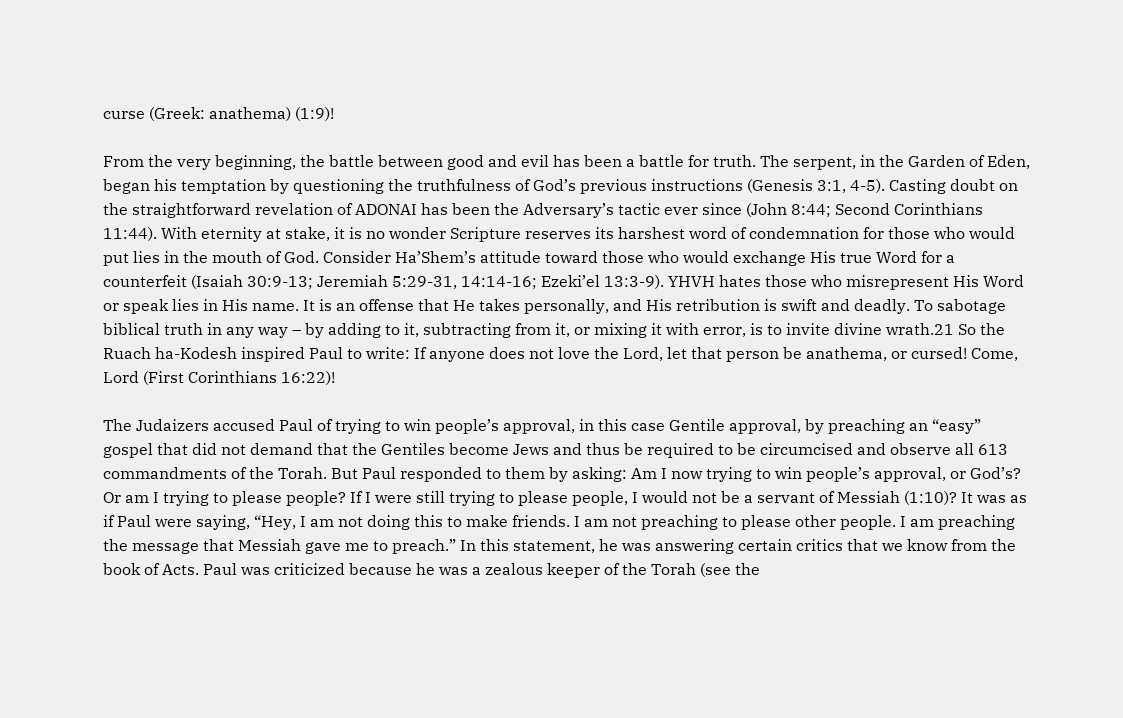curse (Greek: anathema) (1:9)!

From the very beginning, the battle between good and evil has been a battle for truth. The serpent, in the Garden of Eden, began his temptation by questioning the truthfulness of God’s previous instructions (Genesis 3:1, 4-5). Casting doubt on the straightforward revelation of ADONAI has been the Adversary’s tactic ever since (John 8:44; Second Corinthians 11:44). With eternity at stake, it is no wonder Scripture reserves its harshest word of condemnation for those who would put lies in the mouth of God. Consider Ha’Shem’s attitude toward those who would exchange His true Word for a counterfeit (Isaiah 30:9-13; Jeremiah 5:29-31, 14:14-16; Ezeki’el 13:3-9). YHVH hates those who misrepresent His Word or speak lies in His name. It is an offense that He takes personally, and His retribution is swift and deadly. To sabotage biblical truth in any way – by adding to it, subtracting from it, or mixing it with error, is to invite divine wrath.21 So the Ruach ha-Kodesh inspired Paul to write: If anyone does not love the Lord, let that person be anathema, or cursed! Come, Lord (First Corinthians 16:22)!

The Judaizers accused Paul of trying to win people’s approval, in this case Gentile approval, by preaching an “easy” gospel that did not demand that the Gentiles become Jews and thus be required to be circumcised and observe all 613 commandments of the Torah. But Paul responded to them by asking: Am I now trying to win people’s approval, or God’s? Or am I trying to please people? If I were still trying to please people, I would not be a servant of Messiah (1:10)? It was as if Paul were saying, “Hey, I am not doing this to make friends. I am not preaching to please other people. I am preaching the message that Messiah gave me to preach.” In this statement, he was answering certain critics that we know from the book of Acts. Paul was criticized because he was a zealous keeper of the Torah (see the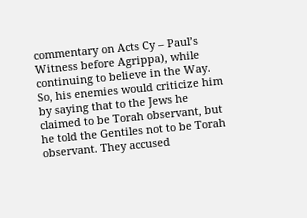commentary on Acts Cy – Paul’s Witness before Agrippa), while continuing to believe in the Way. So, his enemies would criticize him by saying that to the Jews he claimed to be Torah observant, but he told the Gentiles not to be Torah observant. They accused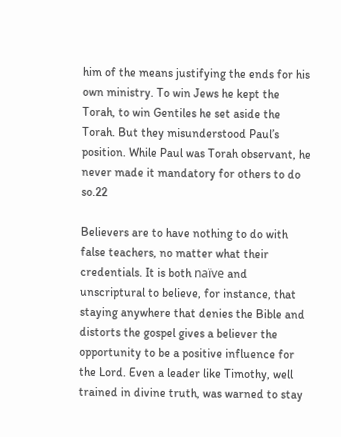him of the means justifying the ends for his own ministry. To win Jews he kept the Torah, to win Gentiles he set aside the Torah. But they misunderstood Paul’s position. While Paul was Torah observant, he never made it mandatory for others to do so.22

Believers are to have nothing to do with false teachers, no matter what their credentials. It is both naïve and unscriptural to believe, for instance, that staying anywhere that denies the Bible and distorts the gospel gives a believer the opportunity to be a positive influence for the Lord. Even a leader like Timothy, well trained in divine truth, was warned to stay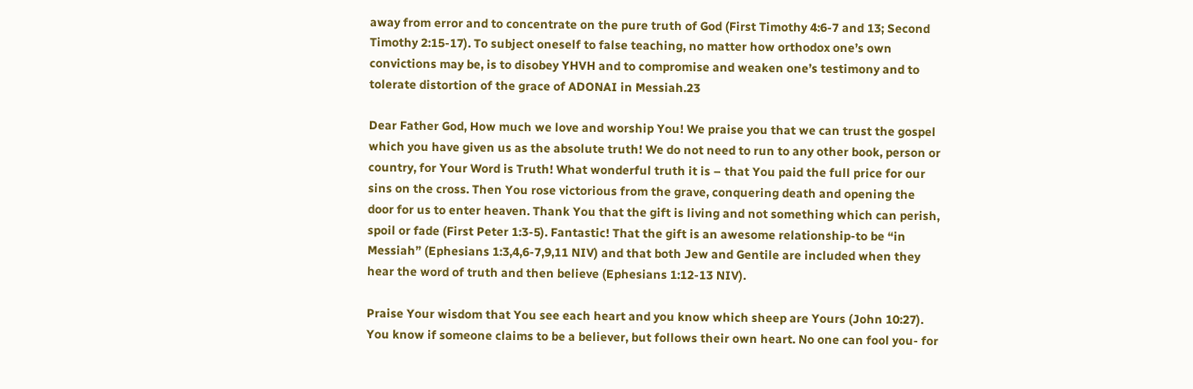away from error and to concentrate on the pure truth of God (First Timothy 4:6-7 and 13; Second Timothy 2:15-17). To subject oneself to false teaching, no matter how orthodox one’s own convictions may be, is to disobey YHVH and to compromise and weaken one’s testimony and to tolerate distortion of the grace of ADONAI in Messiah.23

Dear Father God, How much we love and worship You! We praise you that we can trust the gospel which you have given us as the absolute truth! We do not need to run to any other book, person or country, for Your Word is Truth! What wonderful truth it is – that You paid the full price for our sins on the cross. Then You rose victorious from the grave, conquering death and opening the door for us to enter heaven. Thank You that the gift is living and not something which can perish, spoil or fade (First Peter 1:3-5). Fantastic! That the gift is an awesome relationship-to be “in Messiah” (Ephesians 1:3,4,6-7,9,11 NIV) and that both Jew and Gentile are included when they hear the word of truth and then believe (Ephesians 1:12-13 NIV).

Praise Your wisdom that You see each heart and you know which sheep are Yours (John 10:27). You know if someone claims to be a believer, but follows their own heart. No one can fool you- for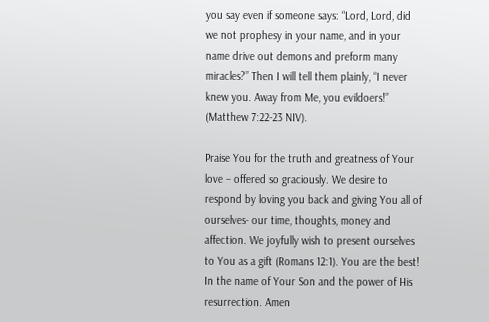you say even if someone says: “Lord, Lord, did we not prophesy in your name, and in your name drive out demons and preform many miracles?” Then I will tell them plainly, “I never knew you. Away from Me, you evildoers!” (Matthew 7:22-23 NIV).

Praise You for the truth and greatness of Your love – offered so graciously. We desire to respond by loving you back and giving You all of ourselves- our time, thoughts, money and affection. We joyfully wish to present ourselves to You as a gift (Romans 12:1). You are the best! In the name of Your Son and the power of His resurrection. Amen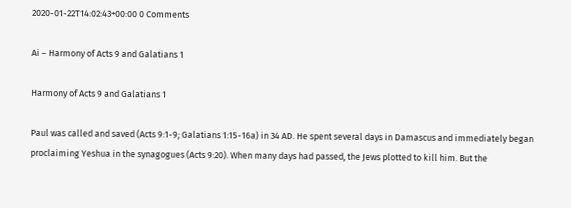2020-01-22T14:02:43+00:00 0 Comments

Ai – Harmony of Acts 9 and Galatians 1

Harmony of Acts 9 and Galatians 1

Paul was called and saved (Acts 9:1-9; Galatians 1:15-16a) in 34 AD. He spent several days in Damascus and immediately began proclaiming Yeshua in the synagogues (Acts 9:20). When many days had passed, the Jews plotted to kill him. But the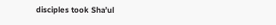disciples took Sha’ul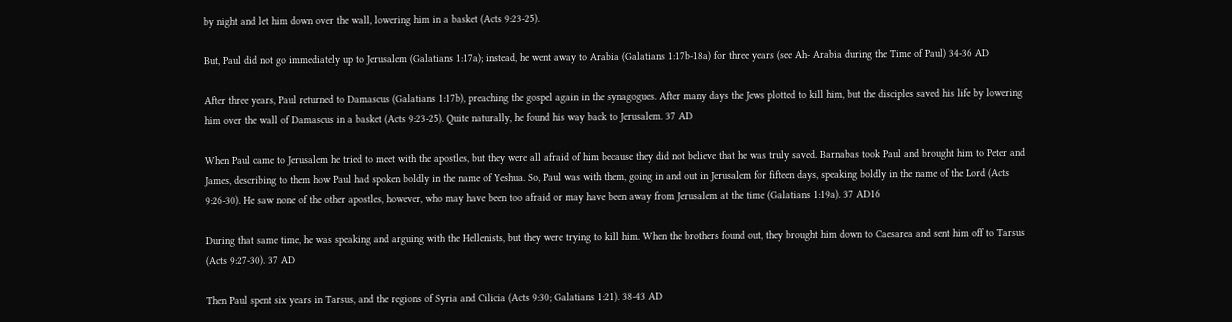by night and let him down over the wall, lowering him in a basket (Acts 9:23-25).

But, Paul did not go immediately up to Jerusalem (Galatians 1:17a); instead, he went away to Arabia (Galatians 1:17b-18a) for three years (see Ah- Arabia during the Time of Paul) 34-36 AD

After three years, Paul returned to Damascus (Galatians 1:17b), preaching the gospel again in the synagogues. After many days the Jews plotted to kill him, but the disciples saved his life by lowering him over the wall of Damascus in a basket (Acts 9:23-25). Quite naturally, he found his way back to Jerusalem. 37 AD

When Paul came to Jerusalem he tried to meet with the apostles, but they were all afraid of him because they did not believe that he was truly saved. Barnabas took Paul and brought him to Peter and James, describing to them how Paul had spoken boldly in the name of Yeshua. So, Paul was with them, going in and out in Jerusalem for fifteen days, speaking boldly in the name of the Lord (Acts 9:26-30). He saw none of the other apostles, however, who may have been too afraid or may have been away from Jerusalem at the time (Galatians 1:19a). 37 AD16

During that same time, he was speaking and arguing with the Hellenists, but they were trying to kill him. When the brothers found out, they brought him down to Caesarea and sent him off to Tarsus (Acts 9:27-30). 37 AD

Then Paul spent six years in Tarsus, and the regions of Syria and Cilicia (Acts 9:30; Galatians 1:21). 38-43 AD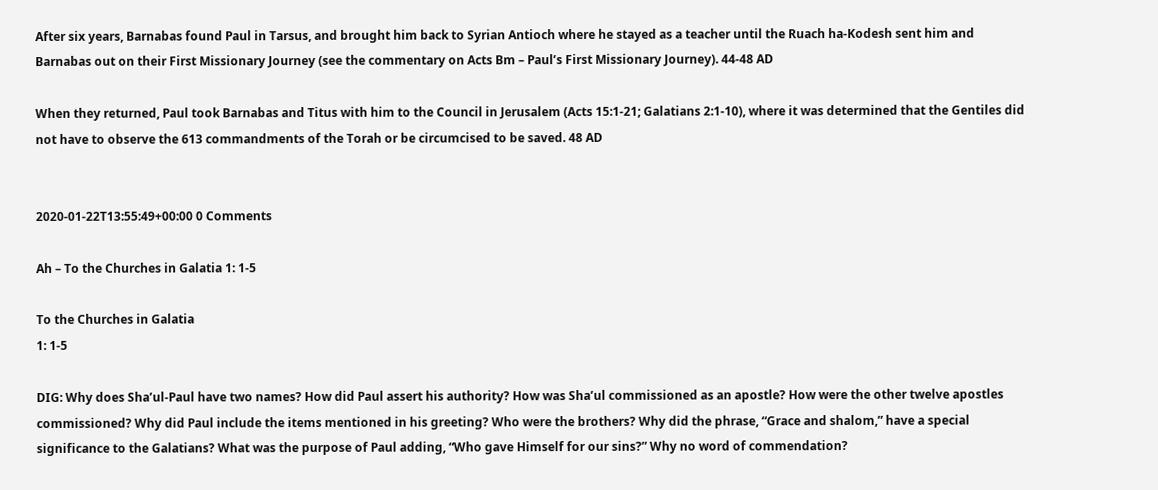After six years, Barnabas found Paul in Tarsus, and brought him back to Syrian Antioch where he stayed as a teacher until the Ruach ha-Kodesh sent him and Barnabas out on their First Missionary Journey (see the commentary on Acts Bm – Paul’s First Missionary Journey). 44-48 AD

When they returned, Paul took Barnabas and Titus with him to the Council in Jerusalem (Acts 15:1-21; Galatians 2:1-10), where it was determined that the Gentiles did not have to observe the 613 commandments of the Torah or be circumcised to be saved. 48 AD


2020-01-22T13:55:49+00:00 0 Comments

Ah – To the Churches in Galatia 1: 1-5

To the Churches in Galatia
1: 1-5

DIG: Why does Sha’ul-Paul have two names? How did Paul assert his authority? How was Sha’ul commissioned as an apostle? How were the other twelve apostles commissioned? Why did Paul include the items mentioned in his greeting? Who were the brothers? Why did the phrase, “Grace and shalom,” have a special significance to the Galatians? What was the purpose of Paul adding, “Who gave Himself for our sins?” Why no word of commendation?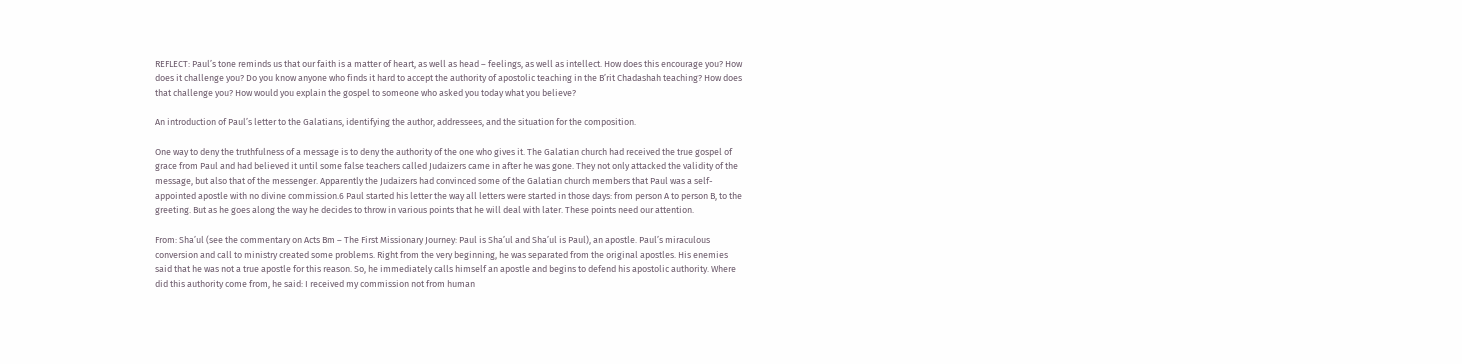REFLECT: Paul’s tone reminds us that our faith is a matter of heart, as well as head – feelings, as well as intellect. How does this encourage you? How does it challenge you? Do you know anyone who finds it hard to accept the authority of apostolic teaching in the B’rit Chadashah teaching? How does that challenge you? How would you explain the gospel to someone who asked you today what you believe?

An introduction of Paul’s letter to the Galatians, identifying the author, addressees, and the situation for the composition.

One way to deny the truthfulness of a message is to deny the authority of the one who gives it. The Galatian church had received the true gospel of grace from Paul and had believed it until some false teachers called Judaizers came in after he was gone. They not only attacked the validity of the message, but also that of the messenger. Apparently the Judaizers had convinced some of the Galatian church members that Paul was a self-appointed apostle with no divine commission.6 Paul started his letter the way all letters were started in those days: from person A to person B, to the greeting. But as he goes along the way he decides to throw in various points that he will deal with later. These points need our attention.

From: Sha’ul (see the commentary on Acts Bm – The First Missionary Journey: Paul is Sha’ul and Sha’ul is Paul), an apostle. Paul’s miraculous conversion and call to ministry created some problems. Right from the very beginning, he was separated from the original apostles. His enemies said that he was not a true apostle for this reason. So, he immediately calls himself an apostle and begins to defend his apostolic authority. Where did this authority come from, he said: I received my commission not from human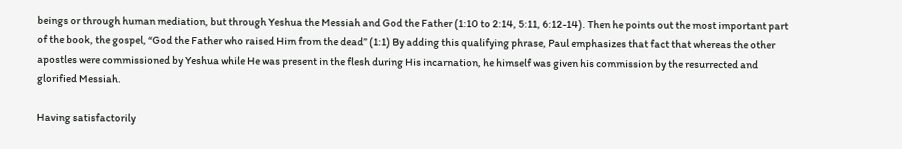beings or through human mediation, but through Yeshua the Messiah and God the Father (1:10 to 2:14, 5:11, 6:12-14). Then he points out the most important part of the book, the gospel, “God the Father who raised Him from the dead” (1:1) By adding this qualifying phrase, Paul emphasizes that fact that whereas the other apostles were commissioned by Yeshua while He was present in the flesh during His incarnation, he himself was given his commission by the resurrected and glorified Messiah.

Having satisfactorily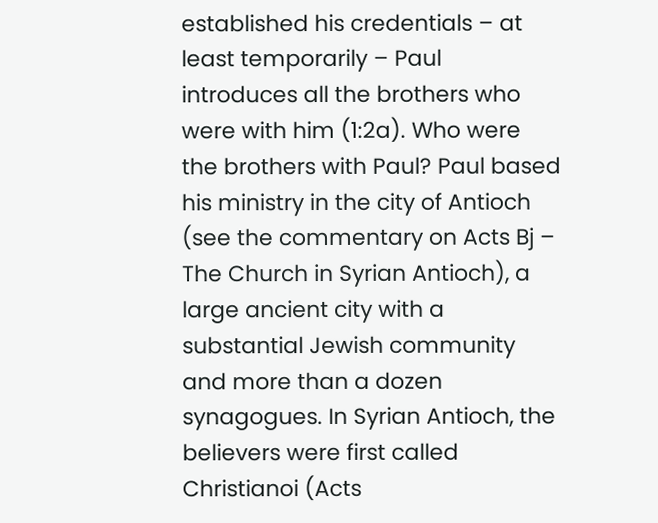established his credentials – at least temporarily – Paul introduces all the brothers who were with him (1:2a). Who were the brothers with Paul? Paul based his ministry in the city of Antioch (see the commentary on Acts Bj – The Church in Syrian Antioch), a large ancient city with a substantial Jewish community and more than a dozen synagogues. In Syrian Antioch, the believers were first called Christianoi (Acts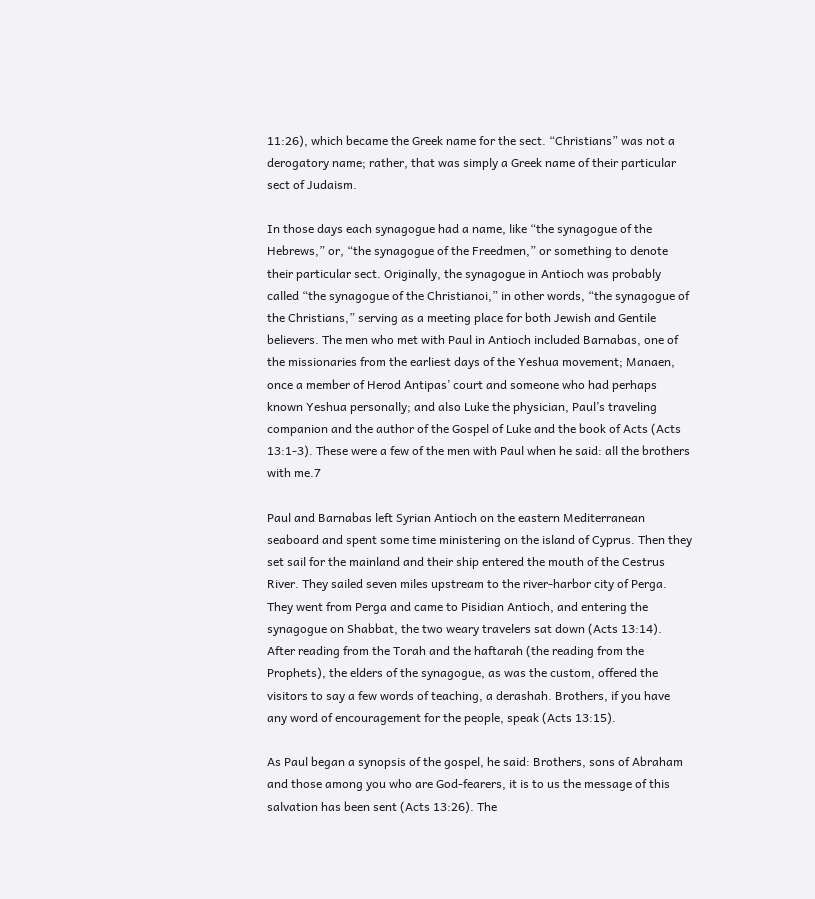11:26), which became the Greek name for the sect. “Christians” was not a derogatory name; rather, that was simply a Greek name of their particular sect of Judaism.

In those days each synagogue had a name, like “the synagogue of the Hebrews,” or, “the synagogue of the Freedmen,” or something to denote their particular sect. Originally, the synagogue in Antioch was probably called “the synagogue of the Christianoi,” in other words, “the synagogue of the Christians,” serving as a meeting place for both Jewish and Gentile believers. The men who met with Paul in Antioch included Barnabas, one of the missionaries from the earliest days of the Yeshua movement; Manaen, once a member of Herod Antipas’ court and someone who had perhaps known Yeshua personally; and also Luke the physician, Paul’s traveling companion and the author of the Gospel of Luke and the book of Acts (Acts 13:1-3). These were a few of the men with Paul when he said: all the brothers with me.7

Paul and Barnabas left Syrian Antioch on the eastern Mediterranean seaboard and spent some time ministering on the island of Cyprus. Then they set sail for the mainland and their ship entered the mouth of the Cestrus River. They sailed seven miles upstream to the river-harbor city of Perga. They went from Perga and came to Pisidian Antioch, and entering the synagogue on Shabbat, the two weary travelers sat down (Acts 13:14). After reading from the Torah and the haftarah (the reading from the Prophets), the elders of the synagogue, as was the custom, offered the visitors to say a few words of teaching, a derashah. Brothers, if you have any word of encouragement for the people, speak (Acts 13:15).

As Paul began a synopsis of the gospel, he said: Brothers, sons of Abraham and those among you who are God-fearers, it is to us the message of this salvation has been sent (Acts 13:26). The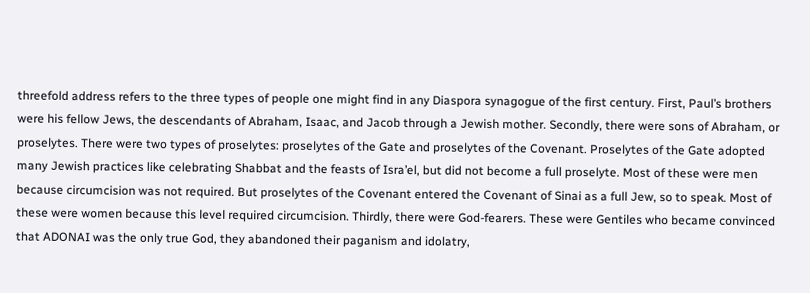threefold address refers to the three types of people one might find in any Diaspora synagogue of the first century. First, Paul’s brothers were his fellow Jews, the descendants of Abraham, Isaac, and Jacob through a Jewish mother. Secondly, there were sons of Abraham, or proselytes. There were two types of proselytes: proselytes of the Gate and proselytes of the Covenant. Proselytes of the Gate adopted many Jewish practices like celebrating Shabbat and the feasts of Isra’el, but did not become a full proselyte. Most of these were men because circumcision was not required. But proselytes of the Covenant entered the Covenant of Sinai as a full Jew, so to speak. Most of these were women because this level required circumcision. Thirdly, there were God-fearers. These were Gentiles who became convinced that ADONAI was the only true God, they abandoned their paganism and idolatry,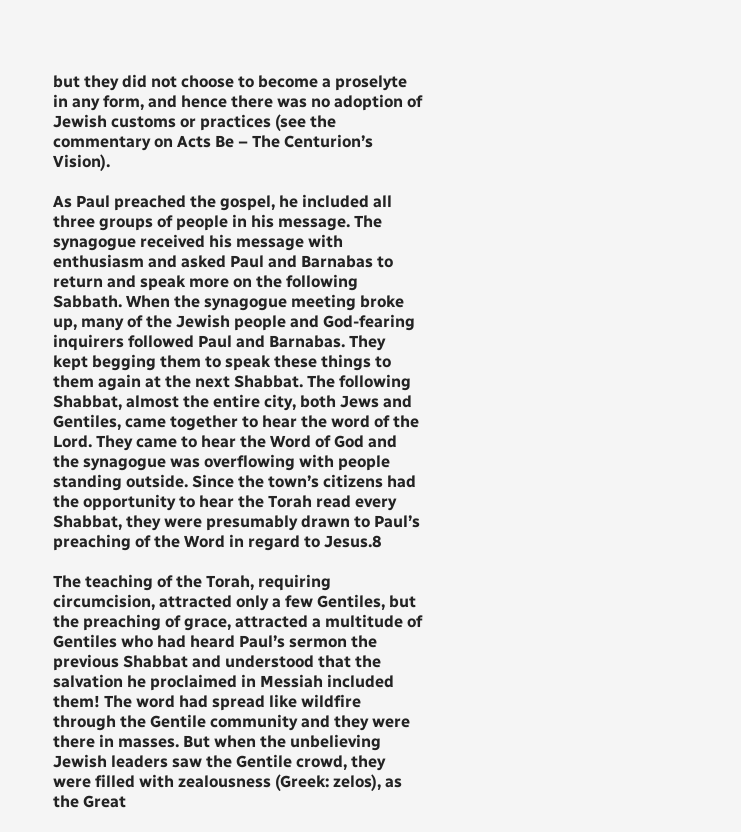but they did not choose to become a proselyte in any form, and hence there was no adoption of Jewish customs or practices (see the commentary on Acts Be – The Centurion’s Vision).

As Paul preached the gospel, he included all three groups of people in his message. The synagogue received his message with enthusiasm and asked Paul and Barnabas to return and speak more on the following Sabbath. When the synagogue meeting broke up, many of the Jewish people and God-fearing inquirers followed Paul and Barnabas. They kept begging them to speak these things to them again at the next Shabbat. The following Shabbat, almost the entire city, both Jews and Gentiles, came together to hear the word of the Lord. They came to hear the Word of God and the synagogue was overflowing with people standing outside. Since the town’s citizens had the opportunity to hear the Torah read every Shabbat, they were presumably drawn to Paul’s preaching of the Word in regard to Jesus.8

The teaching of the Torah, requiring circumcision, attracted only a few Gentiles, but the preaching of grace, attracted a multitude of Gentiles who had heard Paul’s sermon the previous Shabbat and understood that the salvation he proclaimed in Messiah included them! The word had spread like wildfire through the Gentile community and they were there in masses. But when the unbelieving Jewish leaders saw the Gentile crowd, they were filled with zealousness (Greek: zelos), as the Great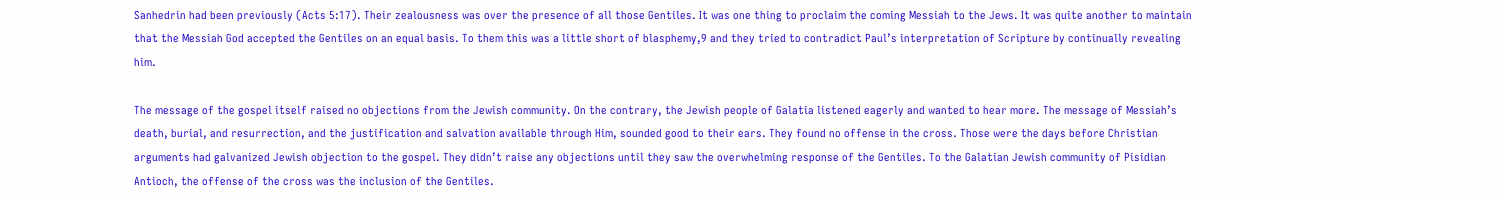Sanhedrin had been previously (Acts 5:17). Their zealousness was over the presence of all those Gentiles. It was one thing to proclaim the coming Messiah to the Jews. It was quite another to maintain that the Messiah God accepted the Gentiles on an equal basis. To them this was a little short of blasphemy,9 and they tried to contradict Paul’s interpretation of Scripture by continually revealing him.

The message of the gospel itself raised no objections from the Jewish community. On the contrary, the Jewish people of Galatia listened eagerly and wanted to hear more. The message of Messiah’s death, burial, and resurrection, and the justification and salvation available through Him, sounded good to their ears. They found no offense in the cross. Those were the days before Christian arguments had galvanized Jewish objection to the gospel. They didn’t raise any objections until they saw the overwhelming response of the Gentiles. To the Galatian Jewish community of Pisidian Antioch, the offense of the cross was the inclusion of the Gentiles.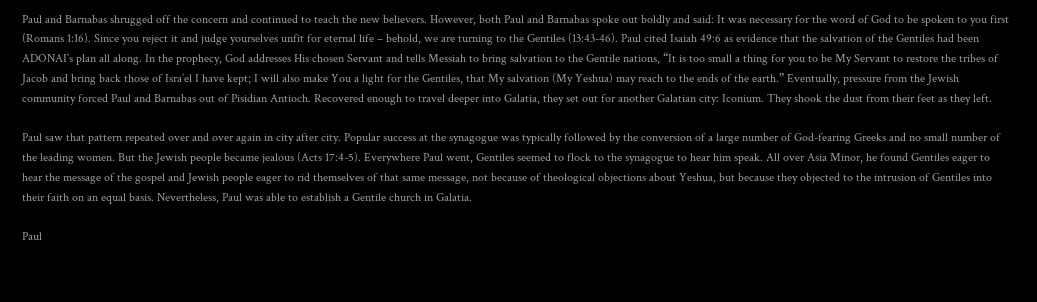Paul and Barnabas shrugged off the concern and continued to teach the new believers. However, both Paul and Barnabas spoke out boldly and said: It was necessary for the word of God to be spoken to you first (Romans 1:16). Since you reject it and judge yourselves unfit for eternal life – behold, we are turning to the Gentiles (13:43-46). Paul cited Isaiah 49:6 as evidence that the salvation of the Gentiles had been ADONAI’s plan all along. In the prophecy, God addresses His chosen Servant and tells Messiah to bring salvation to the Gentile nations, “It is too small a thing for you to be My Servant to restore the tribes of Jacob and bring back those of Isra’el I have kept; I will also make You a light for the Gentiles, that My salvation (My Yeshua) may reach to the ends of the earth.” Eventually, pressure from the Jewish community forced Paul and Barnabas out of Pisidian Antioch. Recovered enough to travel deeper into Galatia, they set out for another Galatian city: Iconium. They shook the dust from their feet as they left.

Paul saw that pattern repeated over and over again in city after city. Popular success at the synagogue was typically followed by the conversion of a large number of God-fearing Greeks and no small number of the leading women. But the Jewish people became jealous (Acts 17:4-5). Everywhere Paul went, Gentiles seemed to flock to the synagogue to hear him speak. All over Asia Minor, he found Gentiles eager to hear the message of the gospel and Jewish people eager to rid themselves of that same message, not because of theological objections about Yeshua, but because they objected to the intrusion of Gentiles into their faith on an equal basis. Nevertheless, Paul was able to establish a Gentile church in Galatia.

Paul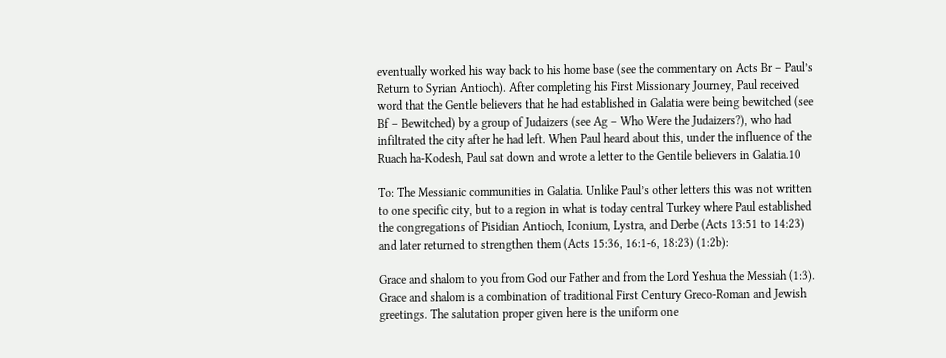eventually worked his way back to his home base (see the commentary on Acts Br – Paul’s Return to Syrian Antioch). After completing his First Missionary Journey, Paul received word that the Gentle believers that he had established in Galatia were being bewitched (see Bf – Bewitched) by a group of Judaizers (see Ag – Who Were the Judaizers?), who had infiltrated the city after he had left. When Paul heard about this, under the influence of the Ruach ha-Kodesh, Paul sat down and wrote a letter to the Gentile believers in Galatia.10

To: The Messianic communities in Galatia. Unlike Paul’s other letters this was not written to one specific city, but to a region in what is today central Turkey where Paul established the congregations of Pisidian Antioch, Iconium, Lystra, and Derbe (Acts 13:51 to 14:23) and later returned to strengthen them (Acts 15:36, 16:1-6, 18:23) (1:2b):

Grace and shalom to you from God our Father and from the Lord Yeshua the Messiah (1:3). Grace and shalom is a combination of traditional First Century Greco-Roman and Jewish greetings. The salutation proper given here is the uniform one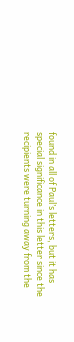found in all of Paul’s letters, but it has special significance in this letter since the recipients were turning away from the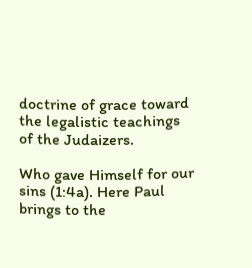doctrine of grace toward the legalistic teachings of the Judaizers.

Who gave Himself for our sins (1:4a). Here Paul brings to the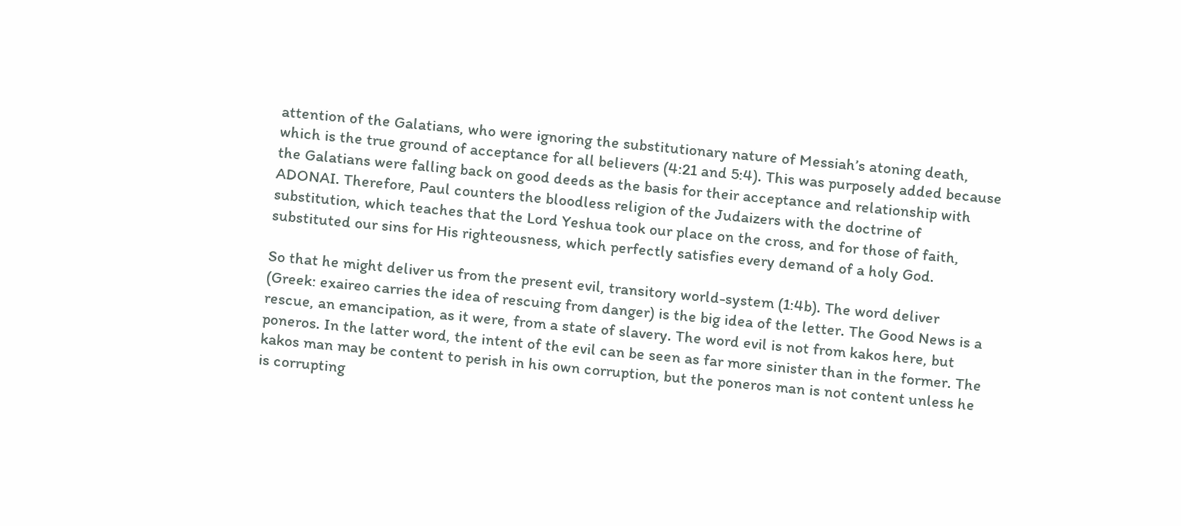attention of the Galatians, who were ignoring the substitutionary nature of Messiah’s atoning death, which is the true ground of acceptance for all believers (4:21 and 5:4). This was purposely added because the Galatians were falling back on good deeds as the basis for their acceptance and relationship with ADONAI. Therefore, Paul counters the bloodless religion of the Judaizers with the doctrine of substitution, which teaches that the Lord Yeshua took our place on the cross, and for those of faith, substituted our sins for His righteousness, which perfectly satisfies every demand of a holy God.

So that he might deliver us from the present evil, transitory world-system (1:4b). The word deliver (Greek: exaireo carries the idea of rescuing from danger) is the big idea of the letter. The Good News is a rescue, an emancipation, as it were, from a state of slavery. The word evil is not from kakos here, but poneros. In the latter word, the intent of the evil can be seen as far more sinister than in the former. The kakos man may be content to perish in his own corruption, but the poneros man is not content unless he is corrupting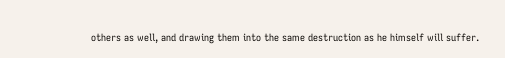others as well, and drawing them into the same destruction as he himself will suffer.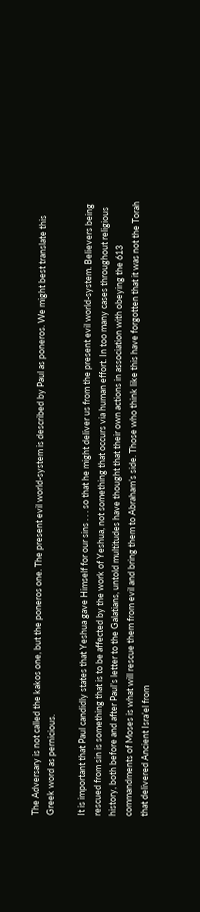The Adversary is not called the kakos one, but the poneros one. The present evil world-system is described by Paul as poneros. We might best translate this Greek word as pernicious.

It is important that Paul candidly states that Yeshua gave Himself for our sins . . . so that he might deliver us from the present evil world-system. Believers being rescued from sin is something that is to be affected by the work of Yeshua, not something that occurs via human effort. In too many cases throughout religious history, both before and after Paul’s letter to the Galatians, untold multitudes have thought that their own actions in association with obeying the 613 commandments of Moses is what will rescue them from evil and bring them to Abraham’s side. Those who think like this have forgotten that it was not the Torah that delivered Ancient Isra’el from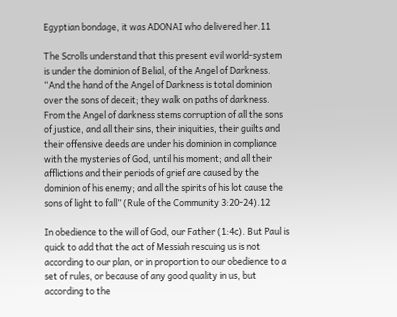Egyptian bondage, it was ADONAI who delivered her.11

The Scrolls understand that this present evil world-system is under the dominion of Belial, of the Angel of Darkness. “And the hand of the Angel of Darkness is total dominion over the sons of deceit; they walk on paths of darkness. From the Angel of darkness stems corruption of all the sons of justice, and all their sins, their iniquities, their guilts and their offensive deeds are under his dominion in compliance with the mysteries of God, until his moment; and all their afflictions and their periods of grief are caused by the dominion of his enemy; and all the spirits of his lot cause the sons of light to fall” (Rule of the Community 3:20-24).12

In obedience to the will of God, our Father (1:4c). But Paul is quick to add that the act of Messiah rescuing us is not according to our plan, or in proportion to our obedience to a set of rules, or because of any good quality in us, but according to the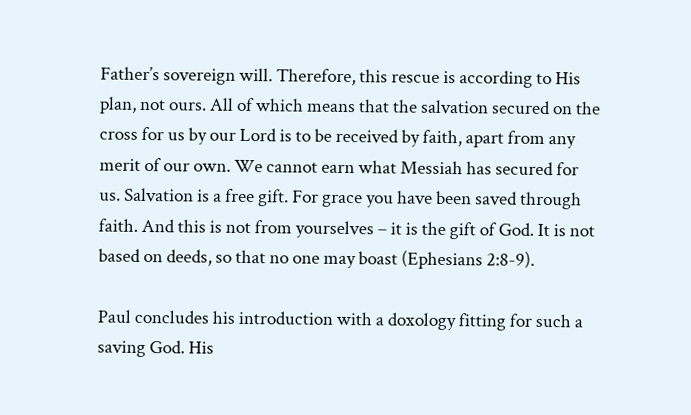Father’s sovereign will. Therefore, this rescue is according to His plan, not ours. All of which means that the salvation secured on the cross for us by our Lord is to be received by faith, apart from any merit of our own. We cannot earn what Messiah has secured for us. Salvation is a free gift. For grace you have been saved through faith. And this is not from yourselves – it is the gift of God. It is not based on deeds, so that no one may boast (Ephesians 2:8-9).

Paul concludes his introduction with a doxology fitting for such a saving God. His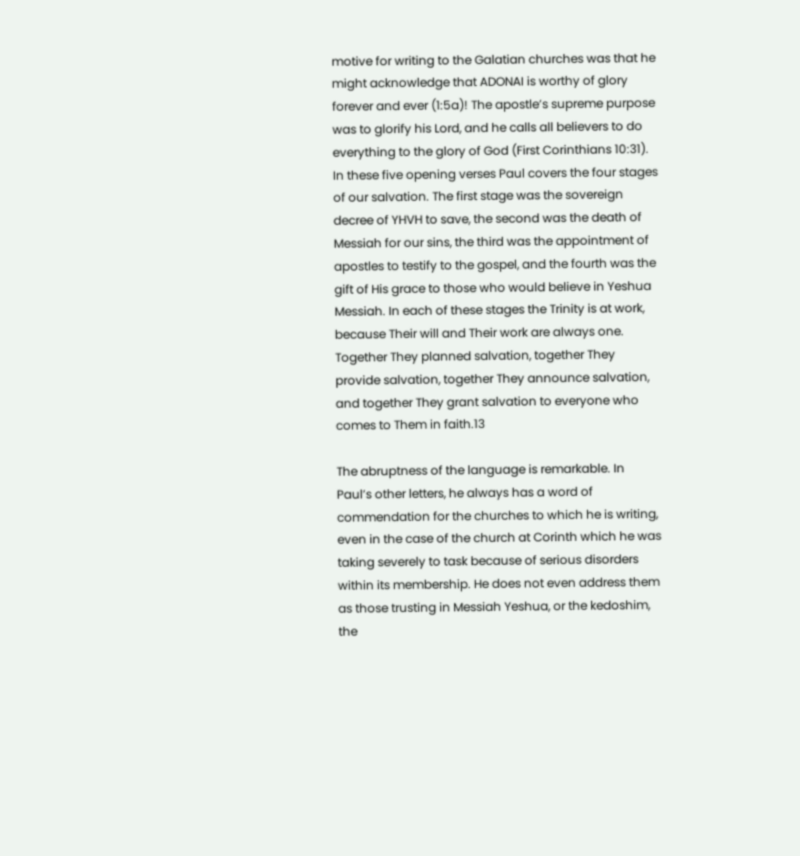motive for writing to the Galatian churches was that he might acknowledge that ADONAI is worthy of glory forever and ever (1:5a)! The apostle’s supreme purpose was to glorify his Lord, and he calls all believers to do everything to the glory of God (First Corinthians 10:31). In these five opening verses Paul covers the four stages of our salvation. The first stage was the sovereign decree of YHVH to save, the second was the death of Messiah for our sins, the third was the appointment of apostles to testify to the gospel, and the fourth was the gift of His grace to those who would believe in Yeshua Messiah. In each of these stages the Trinity is at work, because Their will and Their work are always one. Together They planned salvation, together They provide salvation, together They announce salvation, and together They grant salvation to everyone who comes to Them in faith.13

The abruptness of the language is remarkable. In Paul’s other letters, he always has a word of commendation for the churches to which he is writing, even in the case of the church at Corinth which he was taking severely to task because of serious disorders within its membership. He does not even address them as those trusting in Messiah Yeshua, or the kedoshim, the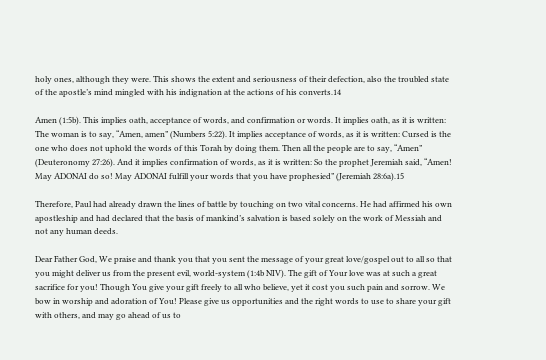holy ones, although they were. This shows the extent and seriousness of their defection, also the troubled state of the apostle’s mind mingled with his indignation at the actions of his converts.14

Amen (1:5b). This implies oath, acceptance of words, and confirmation or words. It implies oath, as it is written: The woman is to say, “Amen, amen” (Numbers 5:22). It implies acceptance of words, as it is written: Cursed is the one who does not uphold the words of this Torah by doing them. Then all the people are to say, “Amen” (Deuteronomy 27:26). And it implies confirmation of words, as it is written: So the prophet Jeremiah said, “Amen! May ADONAI do so! May ADONAI fulfill your words that you have prophesied” (Jeremiah 28:6a).15

Therefore, Paul had already drawn the lines of battle by touching on two vital concerns. He had affirmed his own apostleship and had declared that the basis of mankind’s salvation is based solely on the work of Messiah and not any human deeds.

Dear Father God, We praise and thank you that you sent the message of your great love/gospel out to all so that you might deliver us from the present evil, world-system (1:4b NIV). The gift of Your love was at such a great sacrifice for you! Though You give your gift freely to all who believe, yet it cost you such pain and sorrow. We bow in worship and adoration of You! Please give us opportunities and the right words to use to share your gift with others, and may go ahead of us to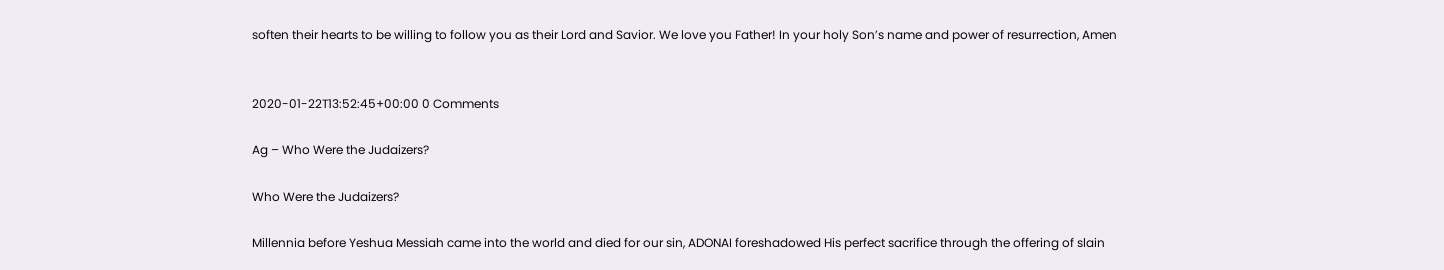soften their hearts to be willing to follow you as their Lord and Savior. We love you Father! In your holy Son’s name and power of resurrection, Amen


2020-01-22T13:52:45+00:00 0 Comments

Ag – Who Were the Judaizers?

Who Were the Judaizers?

Millennia before Yeshua Messiah came into the world and died for our sin, ADONAI foreshadowed His perfect sacrifice through the offering of slain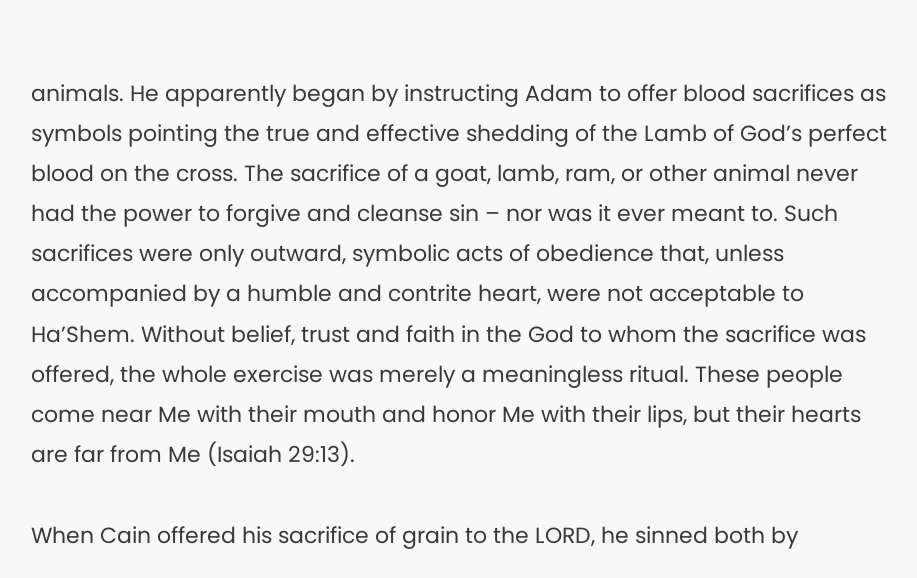animals. He apparently began by instructing Adam to offer blood sacrifices as symbols pointing the true and effective shedding of the Lamb of God’s perfect blood on the cross. The sacrifice of a goat, lamb, ram, or other animal never had the power to forgive and cleanse sin – nor was it ever meant to. Such sacrifices were only outward, symbolic acts of obedience that, unless accompanied by a humble and contrite heart, were not acceptable to Ha’Shem. Without belief, trust and faith in the God to whom the sacrifice was offered, the whole exercise was merely a meaningless ritual. These people come near Me with their mouth and honor Me with their lips, but their hearts are far from Me (Isaiah 29:13).

When Cain offered his sacrifice of grain to the LORD, he sinned both by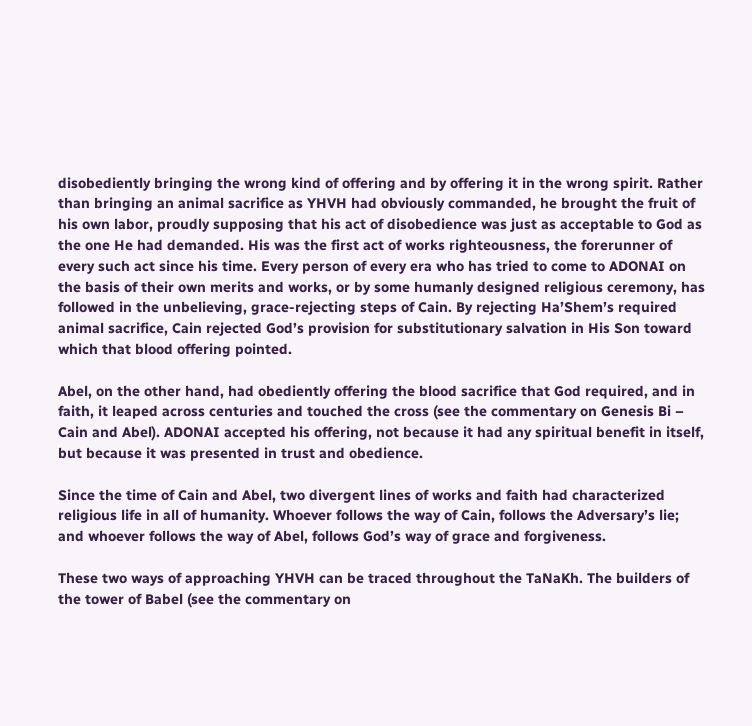disobediently bringing the wrong kind of offering and by offering it in the wrong spirit. Rather than bringing an animal sacrifice as YHVH had obviously commanded, he brought the fruit of his own labor, proudly supposing that his act of disobedience was just as acceptable to God as the one He had demanded. His was the first act of works righteousness, the forerunner of every such act since his time. Every person of every era who has tried to come to ADONAI on the basis of their own merits and works, or by some humanly designed religious ceremony, has followed in the unbelieving, grace-rejecting steps of Cain. By rejecting Ha’Shem’s required animal sacrifice, Cain rejected God’s provision for substitutionary salvation in His Son toward which that blood offering pointed.

Abel, on the other hand, had obediently offering the blood sacrifice that God required, and in faith, it leaped across centuries and touched the cross (see the commentary on Genesis Bi – Cain and Abel). ADONAI accepted his offering, not because it had any spiritual benefit in itself, but because it was presented in trust and obedience.

Since the time of Cain and Abel, two divergent lines of works and faith had characterized religious life in all of humanity. Whoever follows the way of Cain, follows the Adversary’s lie; and whoever follows the way of Abel, follows God’s way of grace and forgiveness.

These two ways of approaching YHVH can be traced throughout the TaNaKh. The builders of the tower of Babel (see the commentary on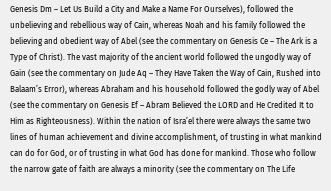Genesis Dm – Let Us Build a City and Make a Name For Ourselves), followed the unbelieving and rebellious way of Cain, whereas Noah and his family followed the believing and obedient way of Abel (see the commentary on Genesis Ce – The Ark is a Type of Christ). The vast majority of the ancient world followed the ungodly way of Gain (see the commentary on Jude Aq – They Have Taken the Way of Cain, Rushed into Balaam’s Error), whereas Abraham and his household followed the godly way of Abel (see the commentary on Genesis Ef – Abram Believed the LORD and He Credited It to Him as Righteousness). Within the nation of Isra’el there were always the same two lines of human achievement and divine accomplishment, of trusting in what mankind can do for God, or of trusting in what God has done for mankind. Those who follow the narrow gate of faith are always a minority (see the commentary on The Life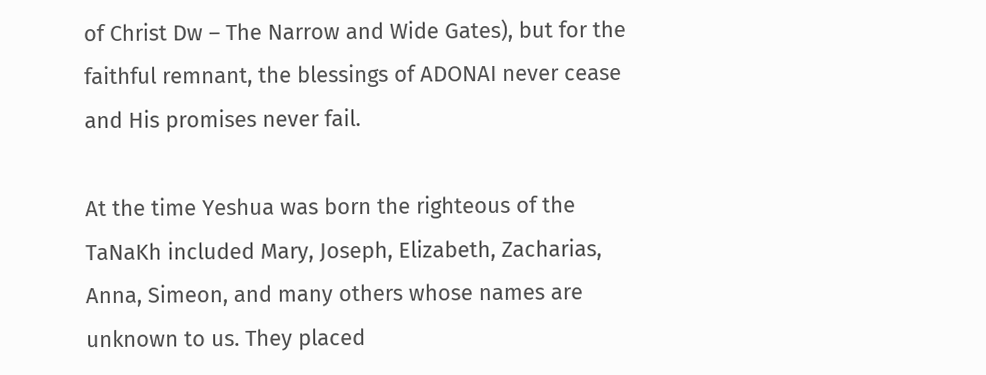of Christ Dw – The Narrow and Wide Gates), but for the faithful remnant, the blessings of ADONAI never cease and His promises never fail.

At the time Yeshua was born the righteous of the TaNaKh included Mary, Joseph, Elizabeth, Zacharias, Anna, Simeon, and many others whose names are unknown to us. They placed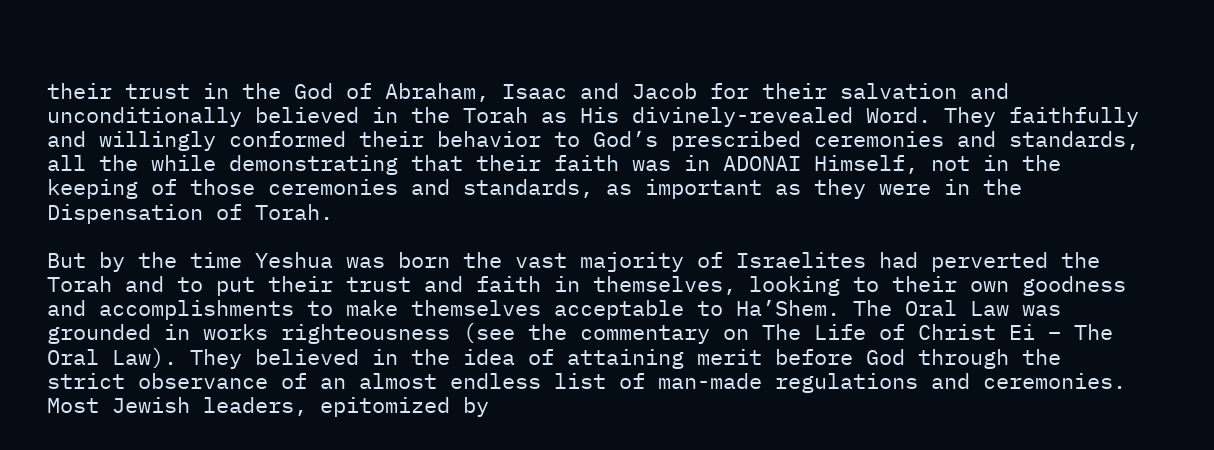their trust in the God of Abraham, Isaac and Jacob for their salvation and unconditionally believed in the Torah as His divinely-revealed Word. They faithfully and willingly conformed their behavior to God’s prescribed ceremonies and standards, all the while demonstrating that their faith was in ADONAI Himself, not in the keeping of those ceremonies and standards, as important as they were in the Dispensation of Torah.

But by the time Yeshua was born the vast majority of Israelites had perverted the Torah and to put their trust and faith in themselves, looking to their own goodness and accomplishments to make themselves acceptable to Ha’Shem. The Oral Law was grounded in works righteousness (see the commentary on The Life of Christ Ei – The Oral Law). They believed in the idea of attaining merit before God through the strict observance of an almost endless list of man-made regulations and ceremonies. Most Jewish leaders, epitomized by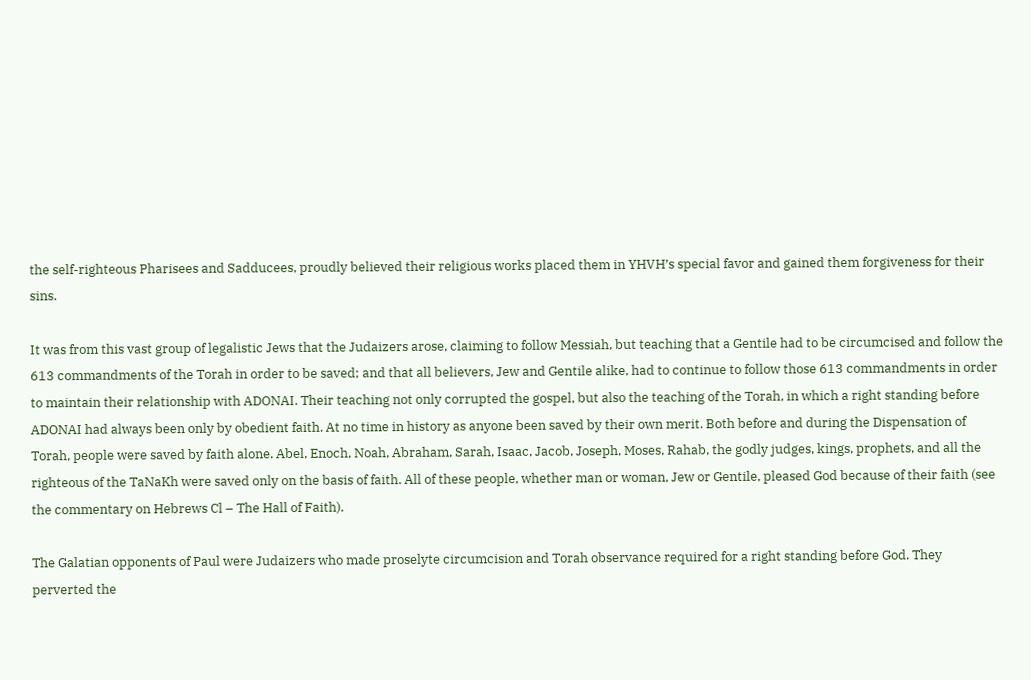the self-righteous Pharisees and Sadducees, proudly believed their religious works placed them in YHVH’s special favor and gained them forgiveness for their sins.

It was from this vast group of legalistic Jews that the Judaizers arose, claiming to follow Messiah, but teaching that a Gentile had to be circumcised and follow the 613 commandments of the Torah in order to be saved; and that all believers, Jew and Gentile alike, had to continue to follow those 613 commandments in order to maintain their relationship with ADONAI. Their teaching not only corrupted the gospel, but also the teaching of the Torah, in which a right standing before ADONAI had always been only by obedient faith. At no time in history as anyone been saved by their own merit. Both before and during the Dispensation of Torah, people were saved by faith alone. Abel, Enoch, Noah, Abraham, Sarah, Isaac, Jacob, Joseph, Moses, Rahab, the godly judges, kings, prophets, and all the righteous of the TaNaKh were saved only on the basis of faith. All of these people, whether man or woman, Jew or Gentile, pleased God because of their faith (see the commentary on Hebrews Cl – The Hall of Faith).

The Galatian opponents of Paul were Judaizers who made proselyte circumcision and Torah observance required for a right standing before God. They perverted the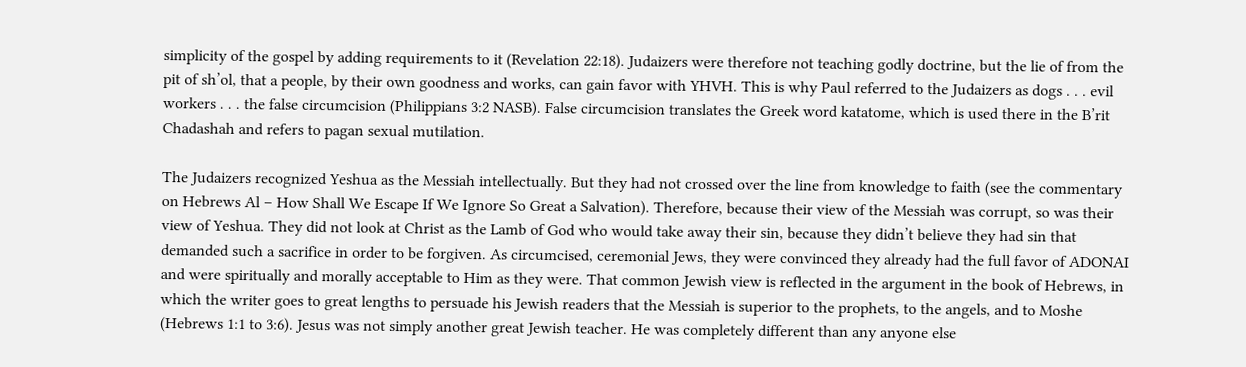simplicity of the gospel by adding requirements to it (Revelation 22:18). Judaizers were therefore not teaching godly doctrine, but the lie of from the pit of sh’ol, that a people, by their own goodness and works, can gain favor with YHVH. This is why Paul referred to the Judaizers as dogs . . . evil workers . . . the false circumcision (Philippians 3:2 NASB). False circumcision translates the Greek word katatome, which is used there in the B’rit Chadashah and refers to pagan sexual mutilation.

The Judaizers recognized Yeshua as the Messiah intellectually. But they had not crossed over the line from knowledge to faith (see the commentary on Hebrews Al – How Shall We Escape If We Ignore So Great a Salvation). Therefore, because their view of the Messiah was corrupt, so was their view of Yeshua. They did not look at Christ as the Lamb of God who would take away their sin, because they didn’t believe they had sin that demanded such a sacrifice in order to be forgiven. As circumcised, ceremonial Jews, they were convinced they already had the full favor of ADONAI and were spiritually and morally acceptable to Him as they were. That common Jewish view is reflected in the argument in the book of Hebrews, in which the writer goes to great lengths to persuade his Jewish readers that the Messiah is superior to the prophets, to the angels, and to Moshe (Hebrews 1:1 to 3:6). Jesus was not simply another great Jewish teacher. He was completely different than any anyone else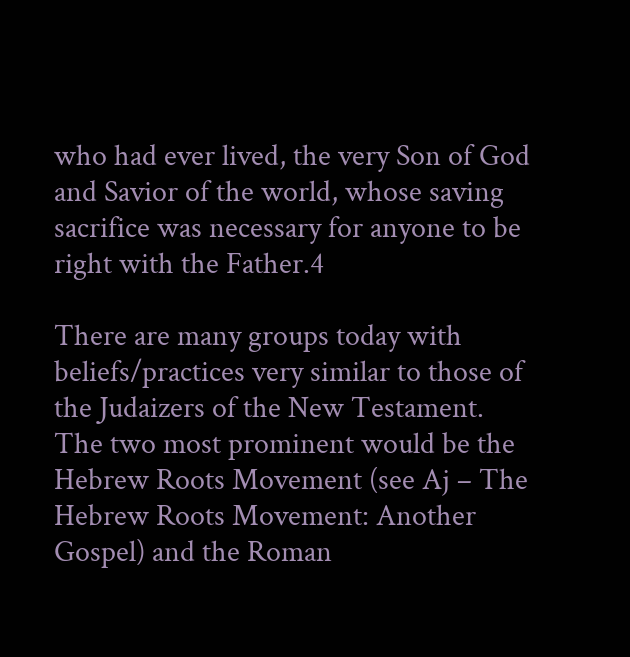who had ever lived, the very Son of God and Savior of the world, whose saving sacrifice was necessary for anyone to be right with the Father.4

There are many groups today with beliefs/practices very similar to those of the Judaizers of the New Testament. The two most prominent would be the Hebrew Roots Movement (see Aj – The Hebrew Roots Movement: Another Gospel) and the Roman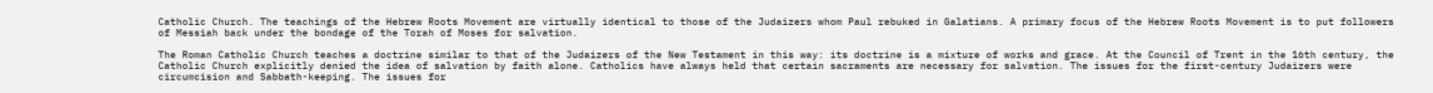Catholic Church. The teachings of the Hebrew Roots Movement are virtually identical to those of the Judaizers whom Paul rebuked in Galatians. A primary focus of the Hebrew Roots Movement is to put followers of Messiah back under the bondage of the Torah of Moses for salvation.

The Roman Catholic Church teaches a doctrine similar to that of the Judaizers of the New Testament in this way: its doctrine is a mixture of works and grace. At the Council of Trent in the 16th century, the Catholic Church explicitly denied the idea of salvation by faith alone. Catholics have always held that certain sacraments are necessary for salvation. The issues for the first-century Judaizers were circumcision and Sabbath-keeping. The issues for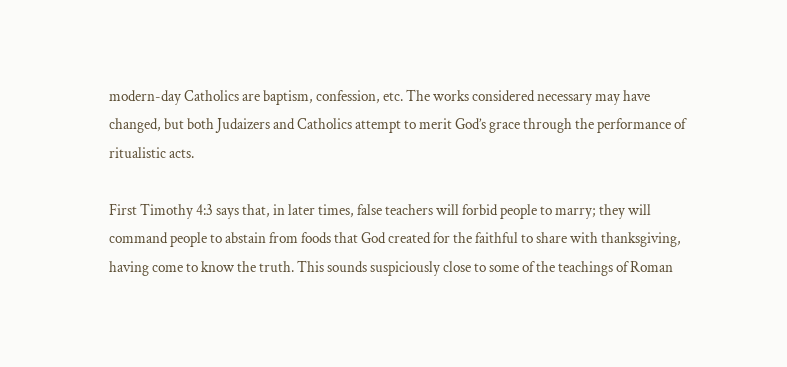modern-day Catholics are baptism, confession, etc. The works considered necessary may have changed, but both Judaizers and Catholics attempt to merit God’s grace through the performance of ritualistic acts.

First Timothy 4:3 says that, in later times, false teachers will forbid people to marry; they will command people to abstain from foods that God created for the faithful to share with thanksgiving, having come to know the truth. This sounds suspiciously close to some of the teachings of Roman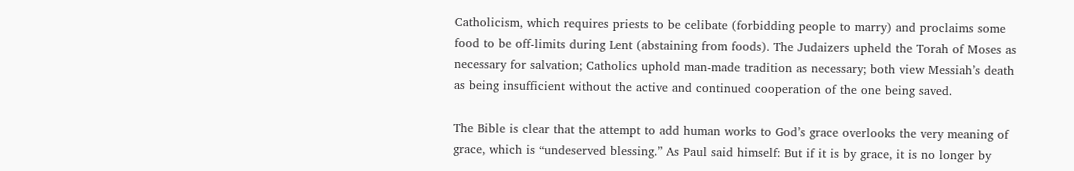Catholicism, which requires priests to be celibate (forbidding people to marry) and proclaims some food to be off-limits during Lent (abstaining from foods). The Judaizers upheld the Torah of Moses as necessary for salvation; Catholics uphold man-made tradition as necessary; both view Messiah’s death as being insufficient without the active and continued cooperation of the one being saved.

The Bible is clear that the attempt to add human works to God’s grace overlooks the very meaning of grace, which is “undeserved blessing.” As Paul said himself: But if it is by grace, it is no longer by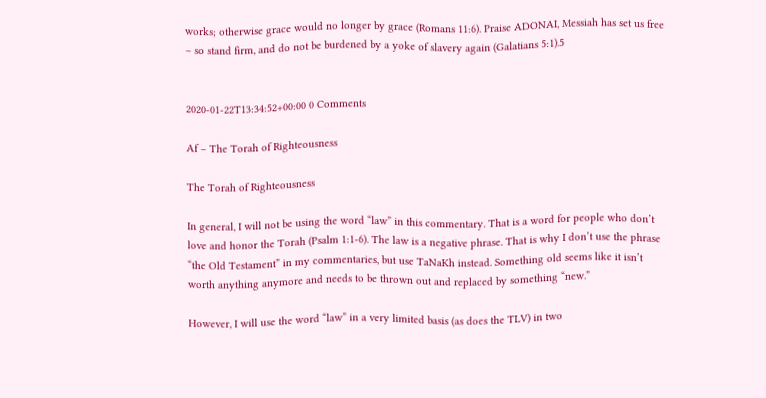works; otherwise grace would no longer by grace (Romans 11:6). Praise ADONAI, Messiah has set us free – so stand firm, and do not be burdened by a yoke of slavery again (Galatians 5:1).5


2020-01-22T13:34:52+00:00 0 Comments

Af – The Torah of Righteousness

The Torah of Righteousness

In general, I will not be using the word “law” in this commentary. That is a word for people who don’t love and honor the Torah (Psalm 1:1-6). The law is a negative phrase. That is why I don’t use the phrase “the Old Testament” in my commentaries, but use TaNaKh instead. Something old seems like it isn’t worth anything anymore and needs to be thrown out and replaced by something “new.”

However, I will use the word “law” in a very limited basis (as does the TLV) in two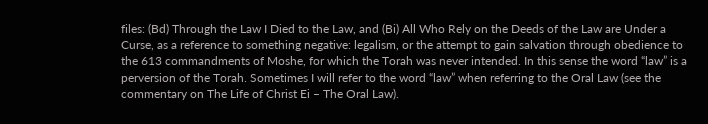files: (Bd) Through the Law I Died to the Law, and (Bi) All Who Rely on the Deeds of the Law are Under a Curse, as a reference to something negative: legalism, or the attempt to gain salvation through obedience to the 613 commandments of Moshe, for which the Torah was never intended. In this sense the word “law” is a perversion of the Torah. Sometimes I will refer to the word “law” when referring to the Oral Law (see the commentary on The Life of Christ Ei – The Oral Law).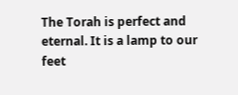The Torah is perfect and eternal. It is a lamp to our feet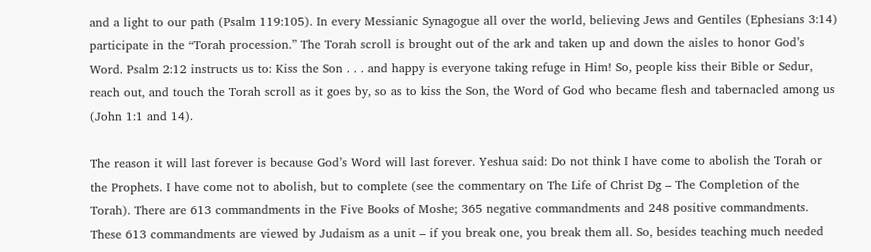and a light to our path (Psalm 119:105). In every Messianic Synagogue all over the world, believing Jews and Gentiles (Ephesians 3:14) participate in the “Torah procession.” The Torah scroll is brought out of the ark and taken up and down the aisles to honor God’s Word. Psalm 2:12 instructs us to: Kiss the Son . . . and happy is everyone taking refuge in Him! So, people kiss their Bible or Sedur, reach out, and touch the Torah scroll as it goes by, so as to kiss the Son, the Word of God who became flesh and tabernacled among us (John 1:1 and 14).

The reason it will last forever is because God’s Word will last forever. Yeshua said: Do not think I have come to abolish the Torah or the Prophets. I have come not to abolish, but to complete (see the commentary on The Life of Christ Dg – The Completion of the Torah). There are 613 commandments in the Five Books of Moshe; 365 negative commandments and 248 positive commandments. These 613 commandments are viewed by Judaism as a unit – if you break one, you break them all. So, besides teaching much needed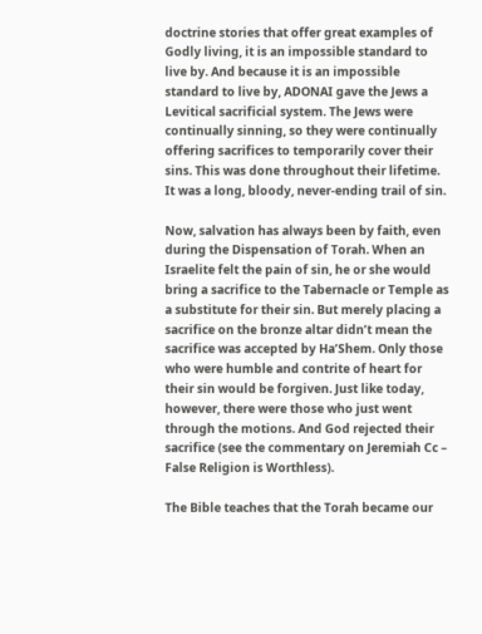doctrine stories that offer great examples of Godly living, it is an impossible standard to live by. And because it is an impossible standard to live by, ADONAI gave the Jews a Levitical sacrificial system. The Jews were continually sinning, so they were continually offering sacrifices to temporarily cover their sins. This was done throughout their lifetime. It was a long, bloody, never-ending trail of sin.

Now, salvation has always been by faith, even during the Dispensation of Torah. When an Israelite felt the pain of sin, he or she would bring a sacrifice to the Tabernacle or Temple as a substitute for their sin. But merely placing a sacrifice on the bronze altar didn’t mean the sacrifice was accepted by Ha’Shem. Only those who were humble and contrite of heart for their sin would be forgiven. Just like today, however, there were those who just went through the motions. And God rejected their sacrifice (see the commentary on Jeremiah Cc – False Religion is Worthless).

The Bible teaches that the Torah became our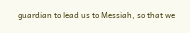guardian to lead us to Messiah, so that we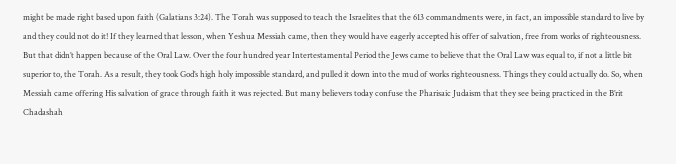might be made right based upon faith (Galatians 3:24). The Torah was supposed to teach the Israelites that the 613 commandments were, in fact, an impossible standard to live by and they could not do it! If they learned that lesson, when Yeshua Messiah came, then they would have eagerly accepted his offer of salvation, free from works of righteousness. But that didn’t happen because of the Oral Law. Over the four hundred year Intertestamental Period the Jews came to believe that the Oral Law was equal to, if not a little bit superior to, the Torah. As a result, they took God’s high holy impossible standard, and pulled it down into the mud of works righteousness. Things they could actually do. So, when Messiah came offering His salvation of grace through faith it was rejected. But many believers today confuse the Pharisaic Judaism that they see being practiced in the B’rit Chadashah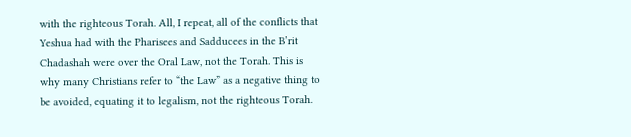with the righteous Torah. All, I repeat, all of the conflicts that Yeshua had with the Pharisees and Sadducees in the B’rit Chadashah were over the Oral Law, not the Torah. This is why many Christians refer to “the Law” as a negative thing to be avoided, equating it to legalism, not the righteous Torah.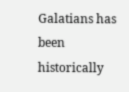Galatians has been historically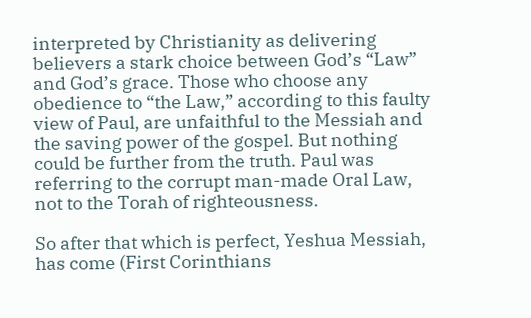interpreted by Christianity as delivering believers a stark choice between God’s “Law” and God’s grace. Those who choose any obedience to “the Law,” according to this faulty view of Paul, are unfaithful to the Messiah and the saving power of the gospel. But nothing could be further from the truth. Paul was referring to the corrupt man-made Oral Law, not to the Torah of righteousness.

So after that which is perfect, Yeshua Messiah, has come (First Corinthians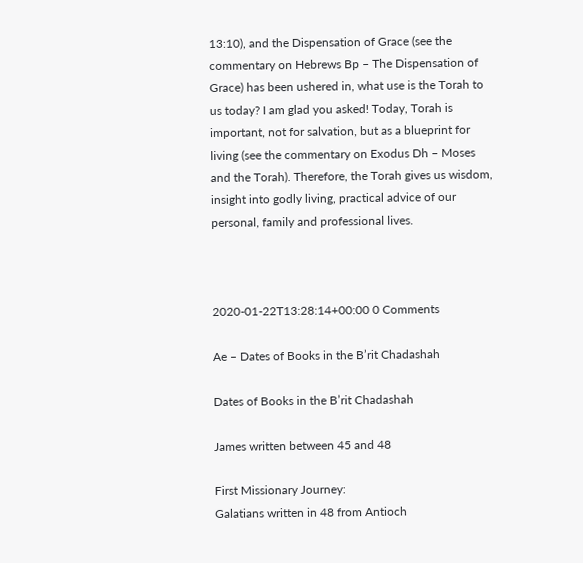13:10), and the Dispensation of Grace (see the commentary on Hebrews Bp – The Dispensation of Grace) has been ushered in, what use is the Torah to us today? I am glad you asked! Today, Torah is important, not for salvation, but as a blueprint for living (see the commentary on Exodus Dh – Moses and the Torah). Therefore, the Torah gives us wisdom, insight into godly living, practical advice of our personal, family and professional lives.



2020-01-22T13:28:14+00:00 0 Comments

Ae – Dates of Books in the B’rit Chadashah

Dates of Books in the B’rit Chadashah

James written between 45 and 48

First Missionary Journey:
Galatians written in 48 from Antioch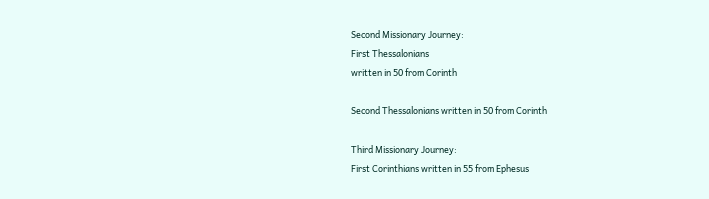Second Missionary Journey:
First Thessalonians
written in 50 from Corinth

Second Thessalonians written in 50 from Corinth

Third Missionary Journey:
First Corinthians written in 55 from Ephesus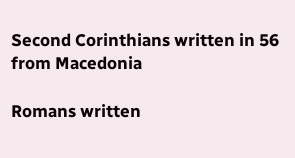Second Corinthians written in 56 from Macedonia

Romans written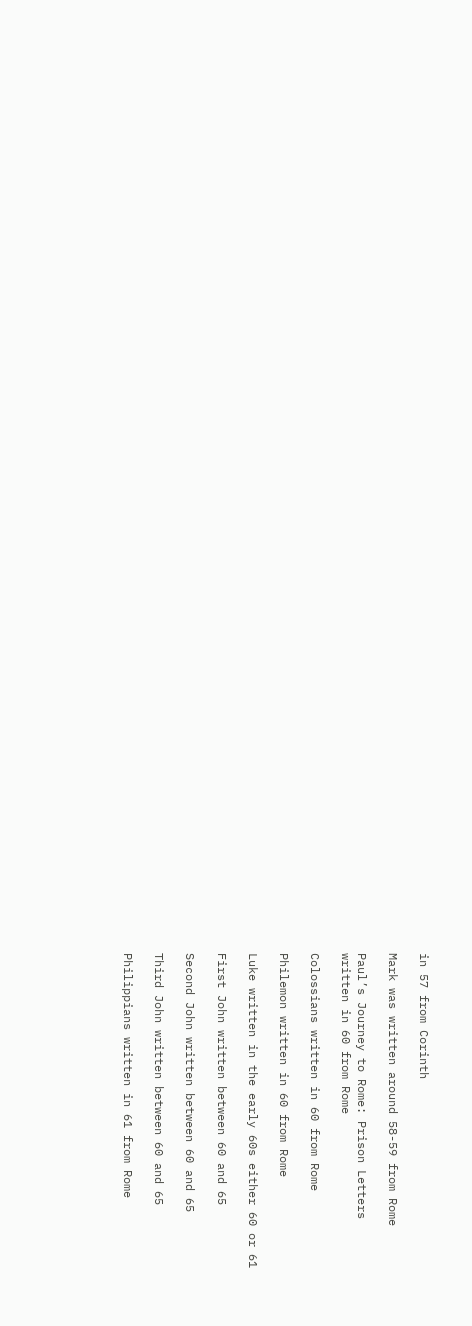in 57 from Corinth

Mark was written around 58-59 from Rome

Paul’s Journey to Rome: Prison Letters
written in 60 from Rome

Colossians written in 60 from Rome

Philemon written in 60 from Rome

Luke written in the early 60s either 60 or 61

First John written between 60 and 65

Second John written between 60 and 65

Third John written between 60 and 65

Philippians written in 61 from Rome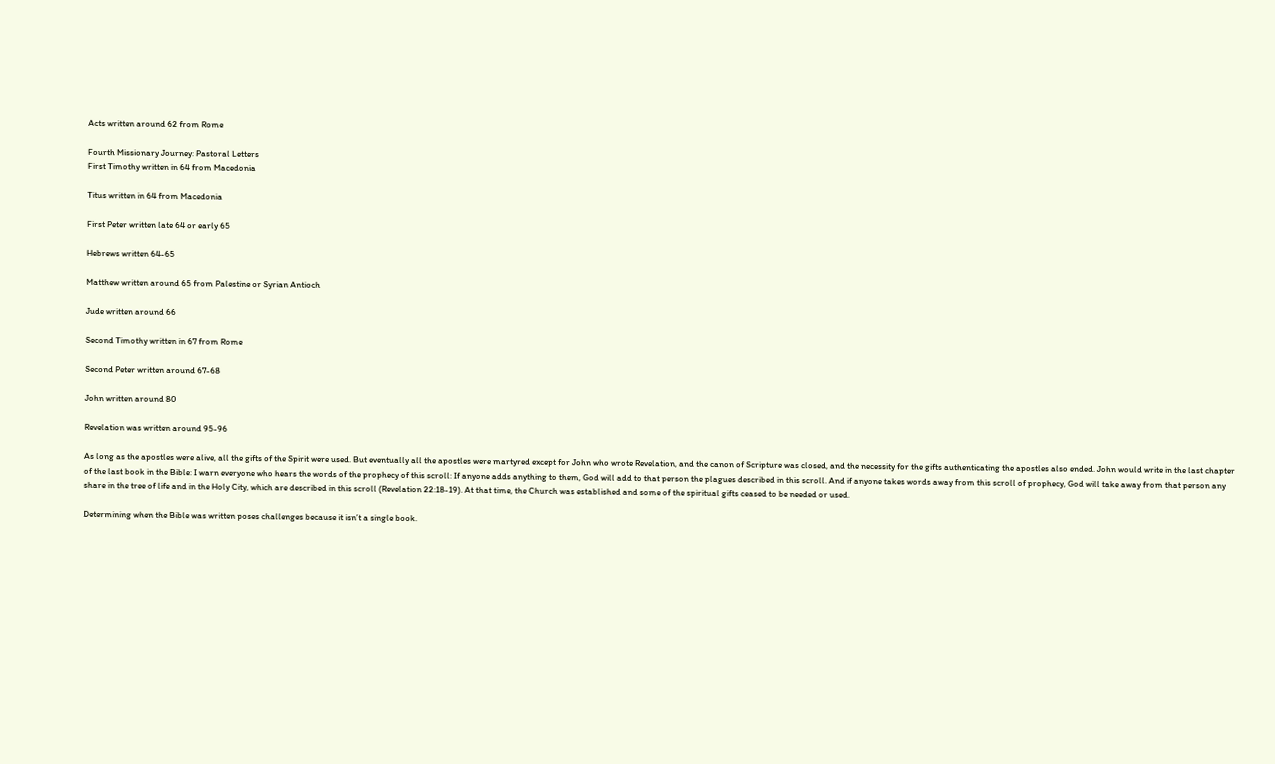Acts written around 62 from Rome

Fourth Missionary Journey: Pastoral Letters
First Timothy written in 64 from Macedonia

Titus written in 64 from Macedonia

First Peter written late 64 or early 65

Hebrews written 64-65

Matthew written around 65 from Palestine or Syrian Antioch

Jude written around 66

Second Timothy written in 67 from Rome

Second Peter written around 67-68

John written around 80

Revelation was written around 95-96

As long as the apostles were alive, all the gifts of the Spirit were used. But eventually all the apostles were martyred except for John who wrote Revelation, and the canon of Scripture was closed, and the necessity for the gifts authenticating the apostles also ended. John would write in the last chapter of the last book in the Bible: I warn everyone who hears the words of the prophecy of this scroll: If anyone adds anything to them, God will add to that person the plagues described in this scroll. And if anyone takes words away from this scroll of prophecy, God will take away from that person any share in the tree of life and in the Holy City, which are described in this scroll (Revelation 22:18-19). At that time, the Church was established and some of the spiritual gifts ceased to be needed or used.

Determining when the Bible was written poses challenges because it isn’t a single book.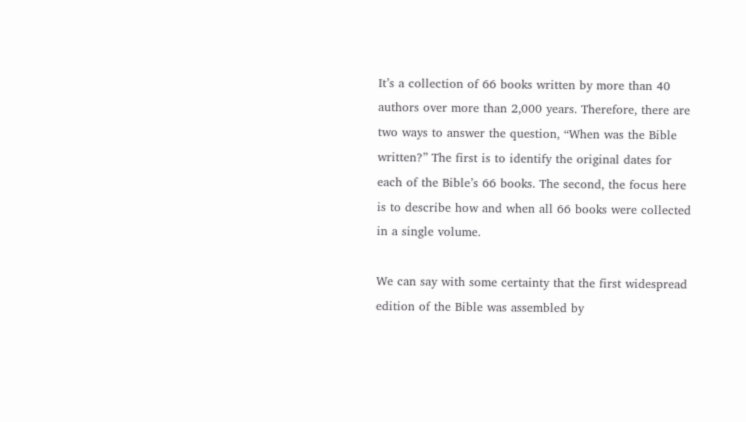It’s a collection of 66 books written by more than 40 authors over more than 2,000 years. Therefore, there are two ways to answer the question, “When was the Bible written?” The first is to identify the original dates for each of the Bible’s 66 books. The second, the focus here is to describe how and when all 66 books were collected in a single volume.

We can say with some certainty that the first widespread edition of the Bible was assembled by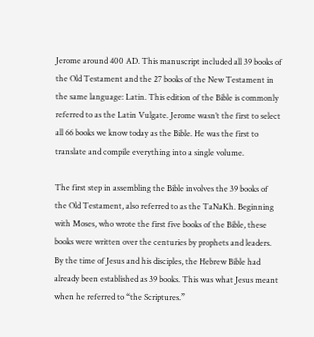Jerome around 400 AD. This manuscript included all 39 books of the Old Testament and the 27 books of the New Testament in the same language: Latin. This edition of the Bible is commonly referred to as the Latin Vulgate. Jerome wasn’t the first to select all 66 books we know today as the Bible. He was the first to translate and compile everything into a single volume.

The first step in assembling the Bible involves the 39 books of the Old Testament, also referred to as the TaNaKh. Beginning with Moses, who wrote the first five books of the Bible, these books were written over the centuries by prophets and leaders. By the time of Jesus and his disciples, the Hebrew Bible had already been established as 39 books. This was what Jesus meant when he referred to “the Scriptures.”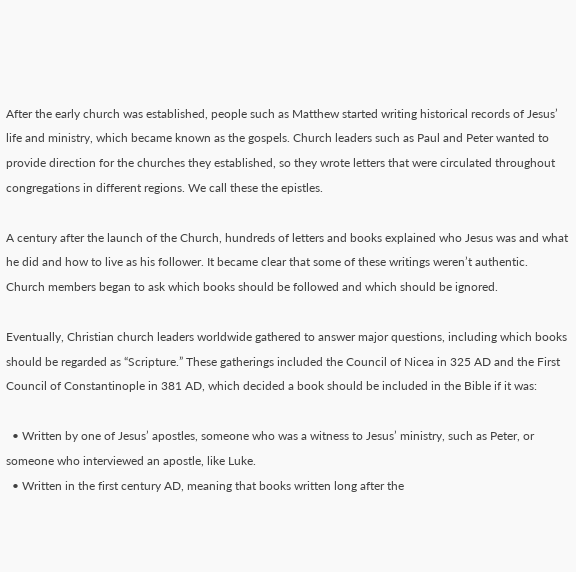After the early church was established, people such as Matthew started writing historical records of Jesus’ life and ministry, which became known as the gospels. Church leaders such as Paul and Peter wanted to provide direction for the churches they established, so they wrote letters that were circulated throughout congregations in different regions. We call these the epistles.

A century after the launch of the Church, hundreds of letters and books explained who Jesus was and what he did and how to live as his follower. It became clear that some of these writings weren’t authentic. Church members began to ask which books should be followed and which should be ignored.

Eventually, Christian church leaders worldwide gathered to answer major questions, including which books should be regarded as “Scripture.” These gatherings included the Council of Nicea in 325 AD and the First Council of Constantinople in 381 AD, which decided a book should be included in the Bible if it was:

  • Written by one of Jesus’ apostles, someone who was a witness to Jesus’ ministry, such as Peter, or someone who interviewed an apostle, like Luke.
  • Written in the first century AD, meaning that books written long after the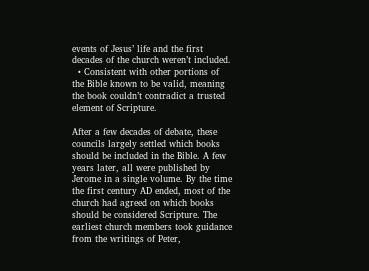events of Jesus’ life and the first decades of the church weren’t included.
  • Consistent with other portions of the Bible known to be valid, meaning the book couldn’t contradict a trusted element of Scripture.

After a few decades of debate, these councils largely settled which books should be included in the Bible. A few years later, all were published by Jerome in a single volume. By the time the first century AD ended, most of the church had agreed on which books should be considered Scripture. The earliest church members took guidance from the writings of Peter,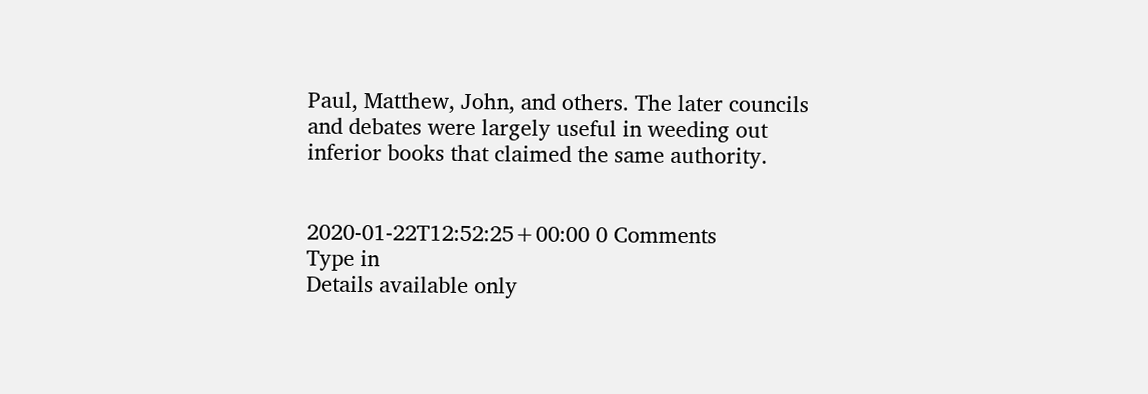Paul, Matthew, John, and others. The later councils and debates were largely useful in weeding out inferior books that claimed the same authority.


2020-01-22T12:52:25+00:00 0 Comments
Type in
Details available only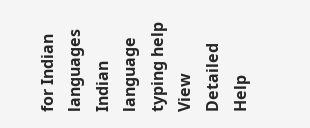for Indian languages
Indian language typing help
View Detailed Help